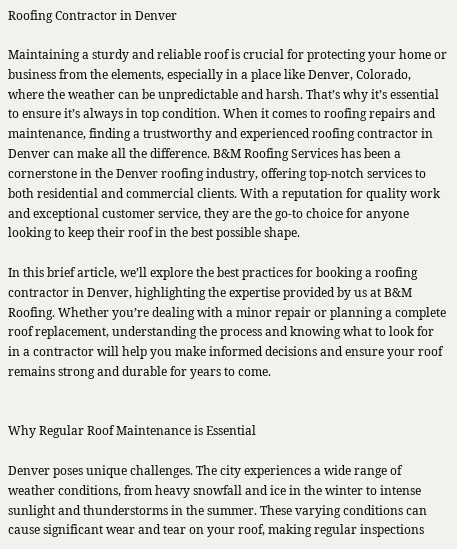Roofing Contractor in Denver

Maintaining a sturdy and reliable roof is crucial for protecting your home or business from the elements, especially in a place like Denver, Colorado, where the weather can be unpredictable and harsh. That’s why it’s essential to ensure it’s always in top condition. When it comes to roofing repairs and maintenance, finding a trustworthy and experienced roofing contractor in Denver can make all the difference. B&M Roofing Services has been a cornerstone in the Denver roofing industry, offering top-notch services to both residential and commercial clients. With a reputation for quality work and exceptional customer service, they are the go-to choice for anyone looking to keep their roof in the best possible shape.

In this brief article, we’ll explore the best practices for booking a roofing contractor in Denver, highlighting the expertise provided by us at B&M Roofing. Whether you’re dealing with a minor repair or planning a complete roof replacement, understanding the process and knowing what to look for in a contractor will help you make informed decisions and ensure your roof remains strong and durable for years to come.


Why Regular Roof Maintenance is Essential

Denver poses unique challenges. The city experiences a wide range of weather conditions, from heavy snowfall and ice in the winter to intense sunlight and thunderstorms in the summer. These varying conditions can cause significant wear and tear on your roof, making regular inspections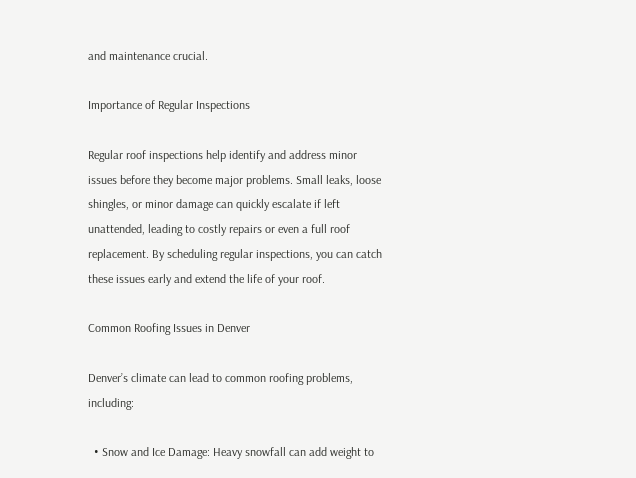and maintenance crucial.

Importance of Regular Inspections

Regular roof inspections help identify and address minor issues before they become major problems. Small leaks, loose shingles, or minor damage can quickly escalate if left unattended, leading to costly repairs or even a full roof replacement. By scheduling regular inspections, you can catch these issues early and extend the life of your roof.

Common Roofing Issues in Denver

Denver’s climate can lead to common roofing problems, including:

  • Snow and Ice Damage: Heavy snowfall can add weight to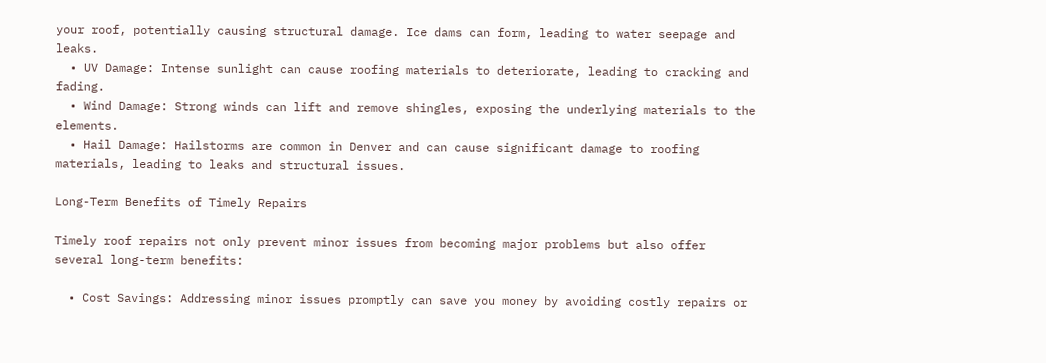your roof, potentially causing structural damage. Ice dams can form, leading to water seepage and leaks.
  • UV Damage: Intense sunlight can cause roofing materials to deteriorate, leading to cracking and fading.
  • Wind Damage: Strong winds can lift and remove shingles, exposing the underlying materials to the elements.
  • Hail Damage: Hailstorms are common in Denver and can cause significant damage to roofing materials, leading to leaks and structural issues.

Long-Term Benefits of Timely Repairs

Timely roof repairs not only prevent minor issues from becoming major problems but also offer several long-term benefits:

  • Cost Savings: Addressing minor issues promptly can save you money by avoiding costly repairs or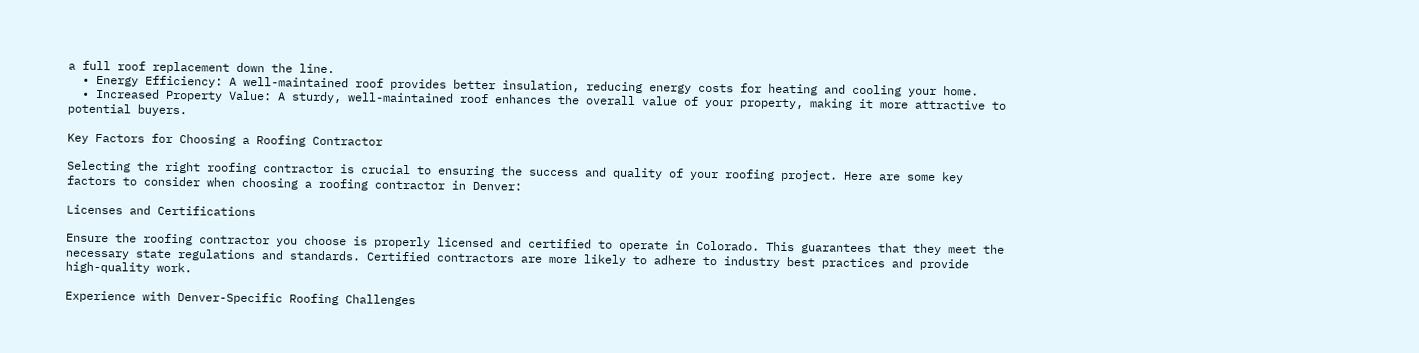a full roof replacement down the line.
  • Energy Efficiency: A well-maintained roof provides better insulation, reducing energy costs for heating and cooling your home.
  • Increased Property Value: A sturdy, well-maintained roof enhances the overall value of your property, making it more attractive to potential buyers.

Key Factors for Choosing a Roofing Contractor

Selecting the right roofing contractor is crucial to ensuring the success and quality of your roofing project. Here are some key factors to consider when choosing a roofing contractor in Denver:

Licenses and Certifications

Ensure the roofing contractor you choose is properly licensed and certified to operate in Colorado. This guarantees that they meet the necessary state regulations and standards. Certified contractors are more likely to adhere to industry best practices and provide high-quality work.

Experience with Denver-Specific Roofing Challenges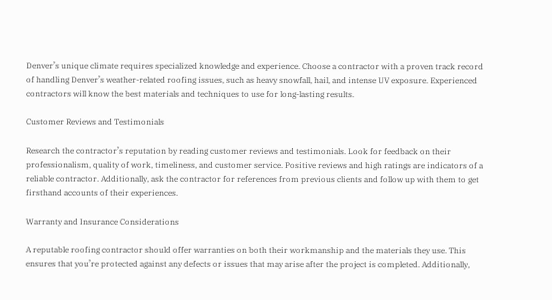Denver’s unique climate requires specialized knowledge and experience. Choose a contractor with a proven track record of handling Denver’s weather-related roofing issues, such as heavy snowfall, hail, and intense UV exposure. Experienced contractors will know the best materials and techniques to use for long-lasting results.

Customer Reviews and Testimonials

Research the contractor’s reputation by reading customer reviews and testimonials. Look for feedback on their professionalism, quality of work, timeliness, and customer service. Positive reviews and high ratings are indicators of a reliable contractor. Additionally, ask the contractor for references from previous clients and follow up with them to get firsthand accounts of their experiences.

Warranty and Insurance Considerations

A reputable roofing contractor should offer warranties on both their workmanship and the materials they use. This ensures that you’re protected against any defects or issues that may arise after the project is completed. Additionally,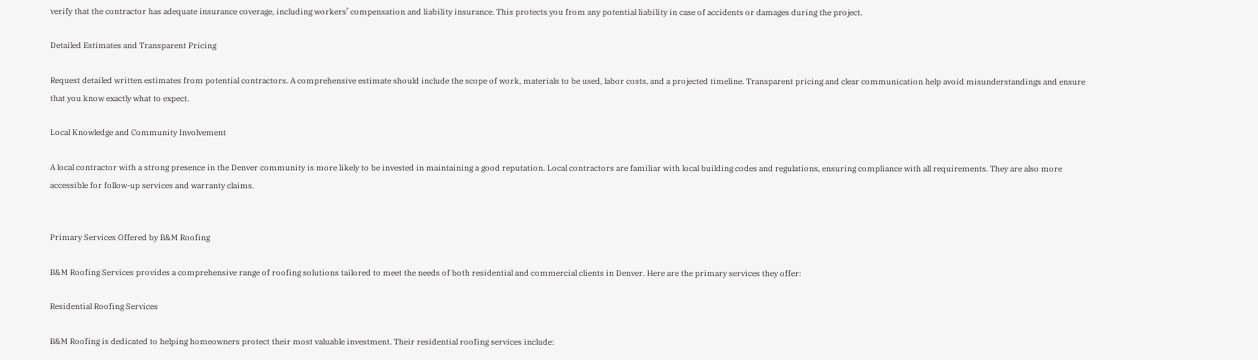verify that the contractor has adequate insurance coverage, including workers’ compensation and liability insurance. This protects you from any potential liability in case of accidents or damages during the project.

Detailed Estimates and Transparent Pricing

Request detailed written estimates from potential contractors. A comprehensive estimate should include the scope of work, materials to be used, labor costs, and a projected timeline. Transparent pricing and clear communication help avoid misunderstandings and ensure that you know exactly what to expect.

Local Knowledge and Community Involvement

A local contractor with a strong presence in the Denver community is more likely to be invested in maintaining a good reputation. Local contractors are familiar with local building codes and regulations, ensuring compliance with all requirements. They are also more accessible for follow-up services and warranty claims.


Primary Services Offered by B&M Roofing

B&M Roofing Services provides a comprehensive range of roofing solutions tailored to meet the needs of both residential and commercial clients in Denver. Here are the primary services they offer:

Residential Roofing Services

B&M Roofing is dedicated to helping homeowners protect their most valuable investment. Their residential roofing services include: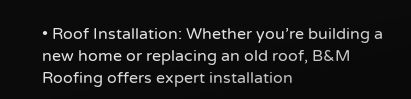• Roof Installation: Whether you’re building a new home or replacing an old roof, B&M Roofing offers expert installation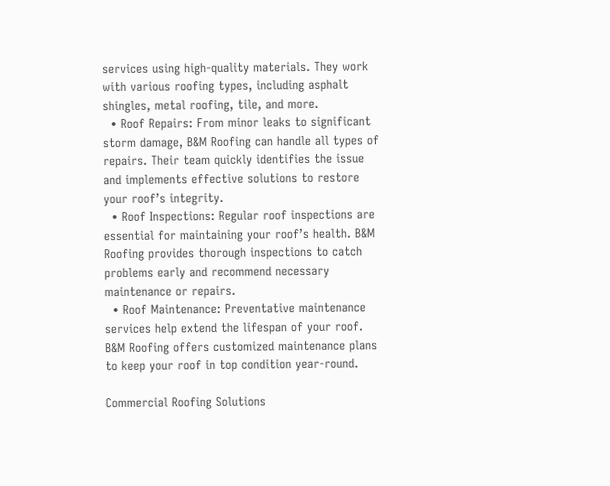services using high-quality materials. They work with various roofing types, including asphalt shingles, metal roofing, tile, and more.
  • Roof Repairs: From minor leaks to significant storm damage, B&M Roofing can handle all types of repairs. Their team quickly identifies the issue and implements effective solutions to restore your roof’s integrity.
  • Roof Inspections: Regular roof inspections are essential for maintaining your roof’s health. B&M Roofing provides thorough inspections to catch problems early and recommend necessary maintenance or repairs.
  • Roof Maintenance: Preventative maintenance services help extend the lifespan of your roof. B&M Roofing offers customized maintenance plans to keep your roof in top condition year-round.

Commercial Roofing Solutions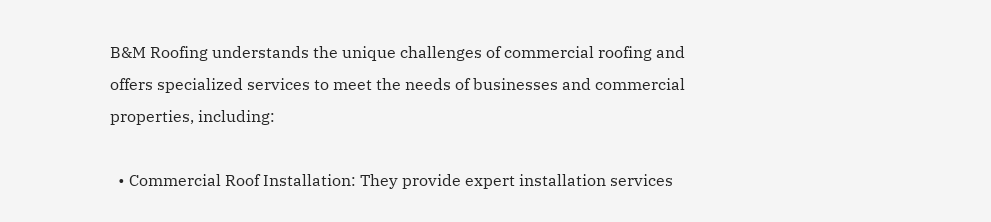B&M Roofing understands the unique challenges of commercial roofing and offers specialized services to meet the needs of businesses and commercial properties, including:

  • Commercial Roof Installation: They provide expert installation services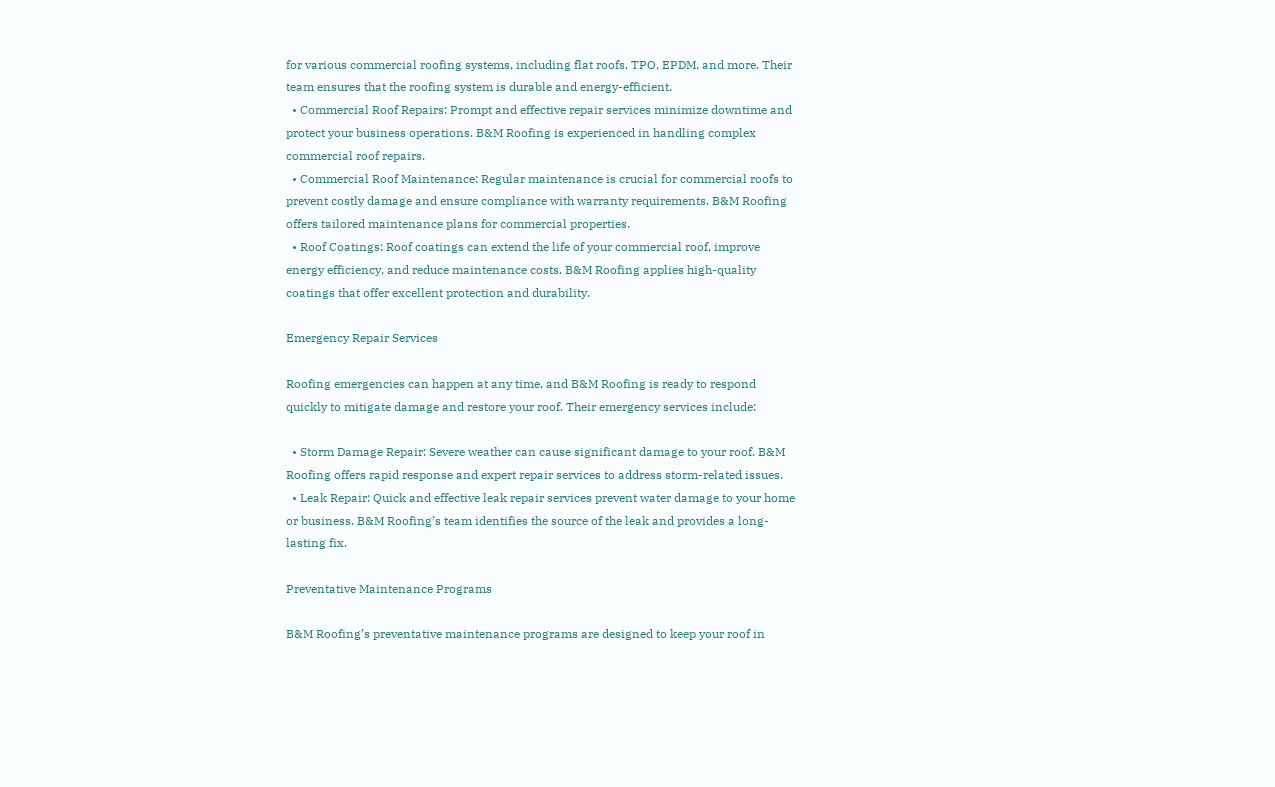for various commercial roofing systems, including flat roofs, TPO, EPDM, and more. Their team ensures that the roofing system is durable and energy-efficient.
  • Commercial Roof Repairs: Prompt and effective repair services minimize downtime and protect your business operations. B&M Roofing is experienced in handling complex commercial roof repairs.
  • Commercial Roof Maintenance: Regular maintenance is crucial for commercial roofs to prevent costly damage and ensure compliance with warranty requirements. B&M Roofing offers tailored maintenance plans for commercial properties.
  • Roof Coatings: Roof coatings can extend the life of your commercial roof, improve energy efficiency, and reduce maintenance costs. B&M Roofing applies high-quality coatings that offer excellent protection and durability.

Emergency Repair Services

Roofing emergencies can happen at any time, and B&M Roofing is ready to respond quickly to mitigate damage and restore your roof. Their emergency services include:

  • Storm Damage Repair: Severe weather can cause significant damage to your roof. B&M Roofing offers rapid response and expert repair services to address storm-related issues.
  • Leak Repair: Quick and effective leak repair services prevent water damage to your home or business. B&M Roofing’s team identifies the source of the leak and provides a long-lasting fix.

Preventative Maintenance Programs

B&M Roofing’s preventative maintenance programs are designed to keep your roof in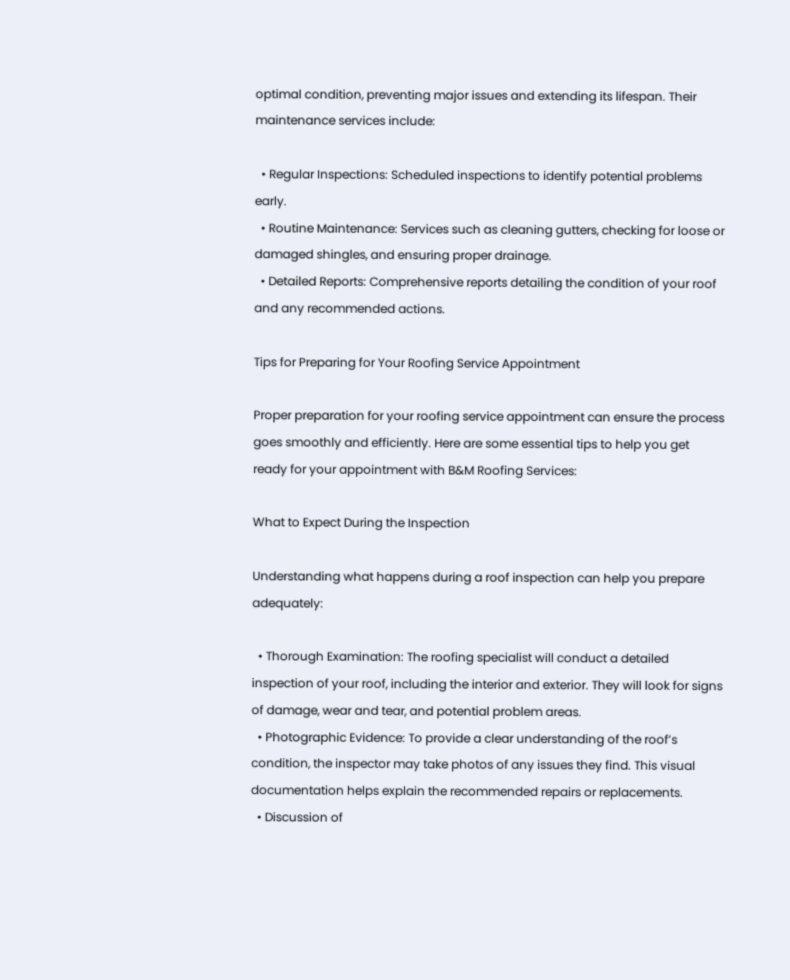optimal condition, preventing major issues and extending its lifespan. Their maintenance services include:

  • Regular Inspections: Scheduled inspections to identify potential problems early.
  • Routine Maintenance: Services such as cleaning gutters, checking for loose or damaged shingles, and ensuring proper drainage.
  • Detailed Reports: Comprehensive reports detailing the condition of your roof and any recommended actions.

Tips for Preparing for Your Roofing Service Appointment

Proper preparation for your roofing service appointment can ensure the process goes smoothly and efficiently. Here are some essential tips to help you get ready for your appointment with B&M Roofing Services:

What to Expect During the Inspection

Understanding what happens during a roof inspection can help you prepare adequately:

  • Thorough Examination: The roofing specialist will conduct a detailed inspection of your roof, including the interior and exterior. They will look for signs of damage, wear and tear, and potential problem areas.
  • Photographic Evidence: To provide a clear understanding of the roof’s condition, the inspector may take photos of any issues they find. This visual documentation helps explain the recommended repairs or replacements.
  • Discussion of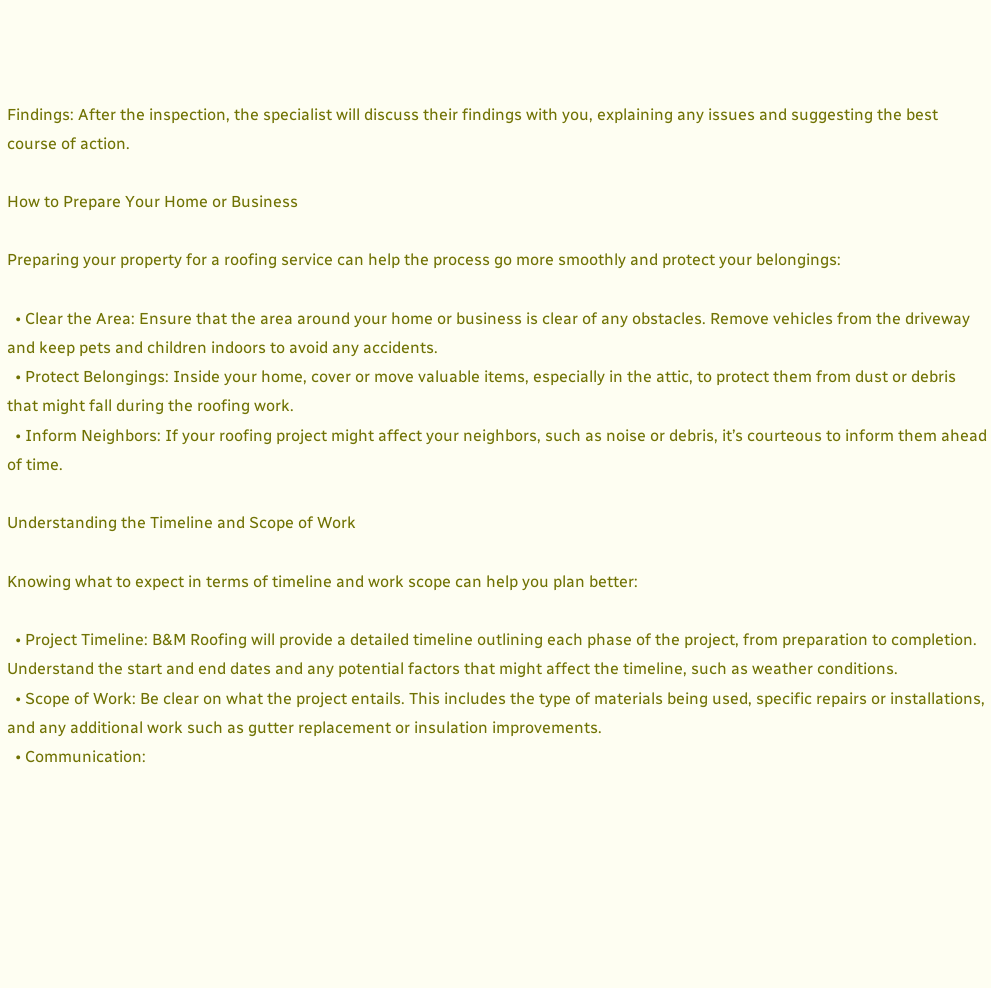Findings: After the inspection, the specialist will discuss their findings with you, explaining any issues and suggesting the best course of action.

How to Prepare Your Home or Business

Preparing your property for a roofing service can help the process go more smoothly and protect your belongings:

  • Clear the Area: Ensure that the area around your home or business is clear of any obstacles. Remove vehicles from the driveway and keep pets and children indoors to avoid any accidents.
  • Protect Belongings: Inside your home, cover or move valuable items, especially in the attic, to protect them from dust or debris that might fall during the roofing work.
  • Inform Neighbors: If your roofing project might affect your neighbors, such as noise or debris, it’s courteous to inform them ahead of time.

Understanding the Timeline and Scope of Work

Knowing what to expect in terms of timeline and work scope can help you plan better:

  • Project Timeline: B&M Roofing will provide a detailed timeline outlining each phase of the project, from preparation to completion. Understand the start and end dates and any potential factors that might affect the timeline, such as weather conditions.
  • Scope of Work: Be clear on what the project entails. This includes the type of materials being used, specific repairs or installations, and any additional work such as gutter replacement or insulation improvements.
  • Communication: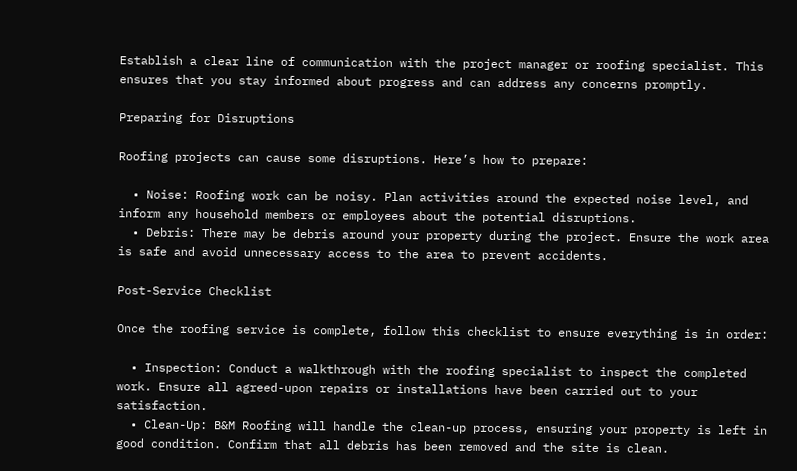Establish a clear line of communication with the project manager or roofing specialist. This ensures that you stay informed about progress and can address any concerns promptly.

Preparing for Disruptions

Roofing projects can cause some disruptions. Here’s how to prepare:

  • Noise: Roofing work can be noisy. Plan activities around the expected noise level, and inform any household members or employees about the potential disruptions.
  • Debris: There may be debris around your property during the project. Ensure the work area is safe and avoid unnecessary access to the area to prevent accidents.

Post-Service Checklist

Once the roofing service is complete, follow this checklist to ensure everything is in order:

  • Inspection: Conduct a walkthrough with the roofing specialist to inspect the completed work. Ensure all agreed-upon repairs or installations have been carried out to your satisfaction.
  • Clean-Up: B&M Roofing will handle the clean-up process, ensuring your property is left in good condition. Confirm that all debris has been removed and the site is clean.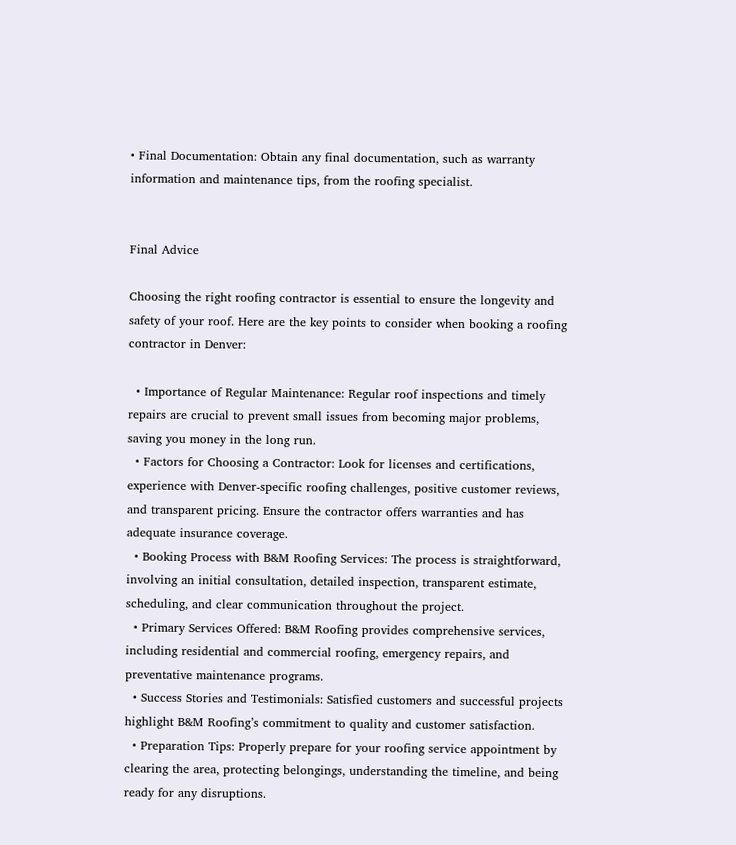• Final Documentation: Obtain any final documentation, such as warranty information and maintenance tips, from the roofing specialist.


Final Advice

Choosing the right roofing contractor is essential to ensure the longevity and safety of your roof. Here are the key points to consider when booking a roofing contractor in Denver:

  • Importance of Regular Maintenance: Regular roof inspections and timely repairs are crucial to prevent small issues from becoming major problems, saving you money in the long run.
  • Factors for Choosing a Contractor: Look for licenses and certifications, experience with Denver-specific roofing challenges, positive customer reviews, and transparent pricing. Ensure the contractor offers warranties and has adequate insurance coverage.
  • Booking Process with B&M Roofing Services: The process is straightforward, involving an initial consultation, detailed inspection, transparent estimate, scheduling, and clear communication throughout the project.
  • Primary Services Offered: B&M Roofing provides comprehensive services, including residential and commercial roofing, emergency repairs, and preventative maintenance programs.
  • Success Stories and Testimonials: Satisfied customers and successful projects highlight B&M Roofing’s commitment to quality and customer satisfaction.
  • Preparation Tips: Properly prepare for your roofing service appointment by clearing the area, protecting belongings, understanding the timeline, and being ready for any disruptions.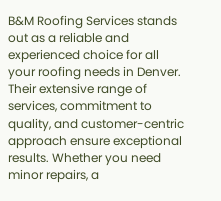B&M Roofing Services stands out as a reliable and experienced choice for all your roofing needs in Denver. Their extensive range of services, commitment to quality, and customer-centric approach ensure exceptional results. Whether you need minor repairs, a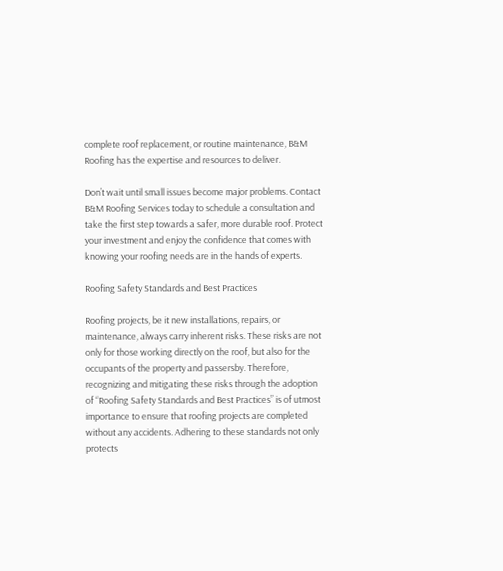complete roof replacement, or routine maintenance, B&M Roofing has the expertise and resources to deliver.

Don’t wait until small issues become major problems. Contact B&M Roofing Services today to schedule a consultation and take the first step towards a safer, more durable roof. Protect your investment and enjoy the confidence that comes with knowing your roofing needs are in the hands of experts.

Roofing Safety Standards and Best Practices

Roofing projects, be it new installations, repairs, or maintenance, always carry inherent risks. These risks are not only for those working directly on the roof, but also for the occupants of the property and passersby. Therefore, recognizing and mitigating these risks through the adoption of “Roofing Safety Standards and Best Practices” is of utmost importance to ensure that roofing projects are completed without any accidents. Adhering to these standards not only protects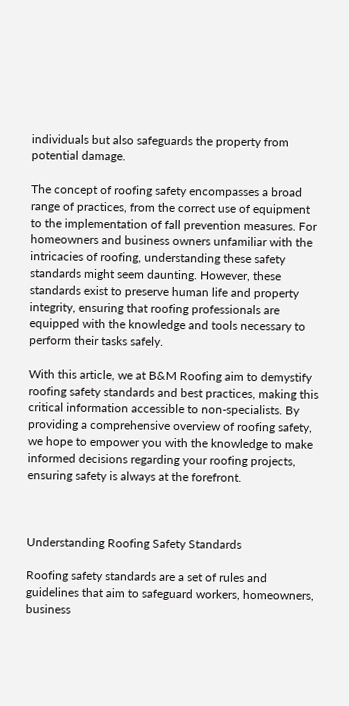individuals but also safeguards the property from potential damage.

The concept of roofing safety encompasses a broad range of practices, from the correct use of equipment to the implementation of fall prevention measures. For homeowners and business owners unfamiliar with the intricacies of roofing, understanding these safety standards might seem daunting. However, these standards exist to preserve human life and property integrity, ensuring that roofing professionals are equipped with the knowledge and tools necessary to perform their tasks safely.

With this article, we at B&M Roofing aim to demystify roofing safety standards and best practices, making this critical information accessible to non-specialists. By providing a comprehensive overview of roofing safety, we hope to empower you with the knowledge to make informed decisions regarding your roofing projects, ensuring safety is always at the forefront.



Understanding Roofing Safety Standards

Roofing safety standards are a set of rules and guidelines that aim to safeguard workers, homeowners, business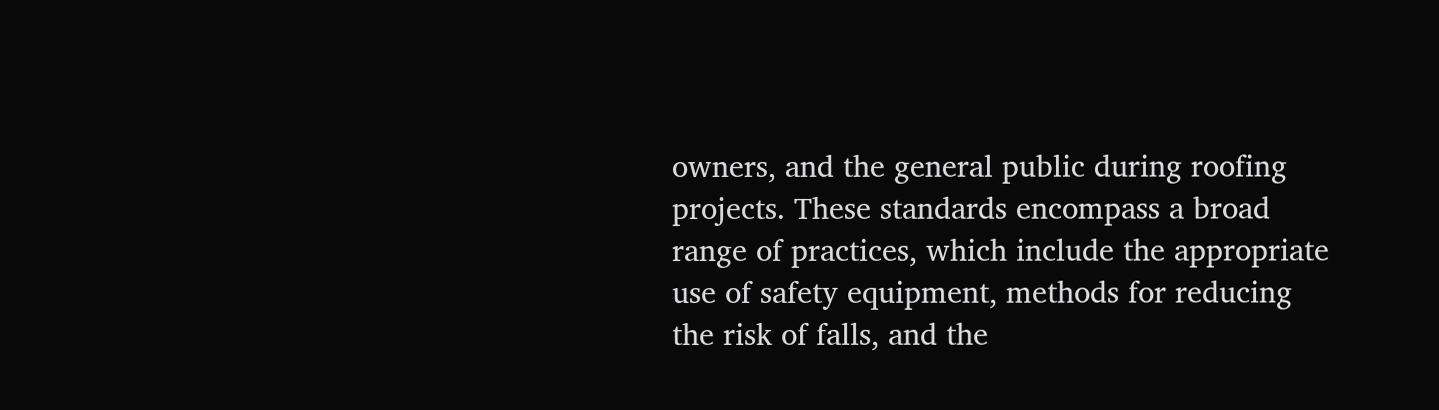owners, and the general public during roofing projects. These standards encompass a broad range of practices, which include the appropriate use of safety equipment, methods for reducing the risk of falls, and the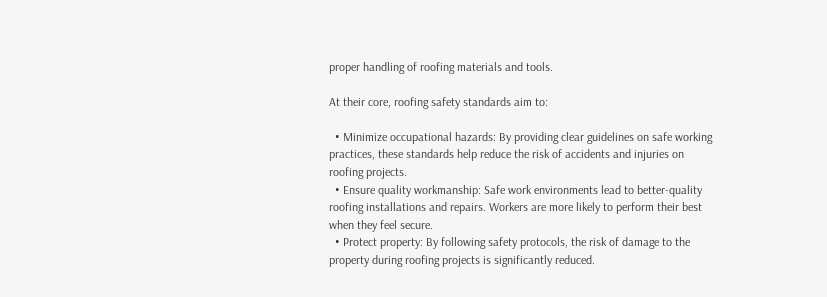proper handling of roofing materials and tools.

At their core, roofing safety standards aim to:

  • Minimize occupational hazards: By providing clear guidelines on safe working practices, these standards help reduce the risk of accidents and injuries on roofing projects.
  • Ensure quality workmanship: Safe work environments lead to better-quality roofing installations and repairs. Workers are more likely to perform their best when they feel secure.
  • Protect property: By following safety protocols, the risk of damage to the property during roofing projects is significantly reduced.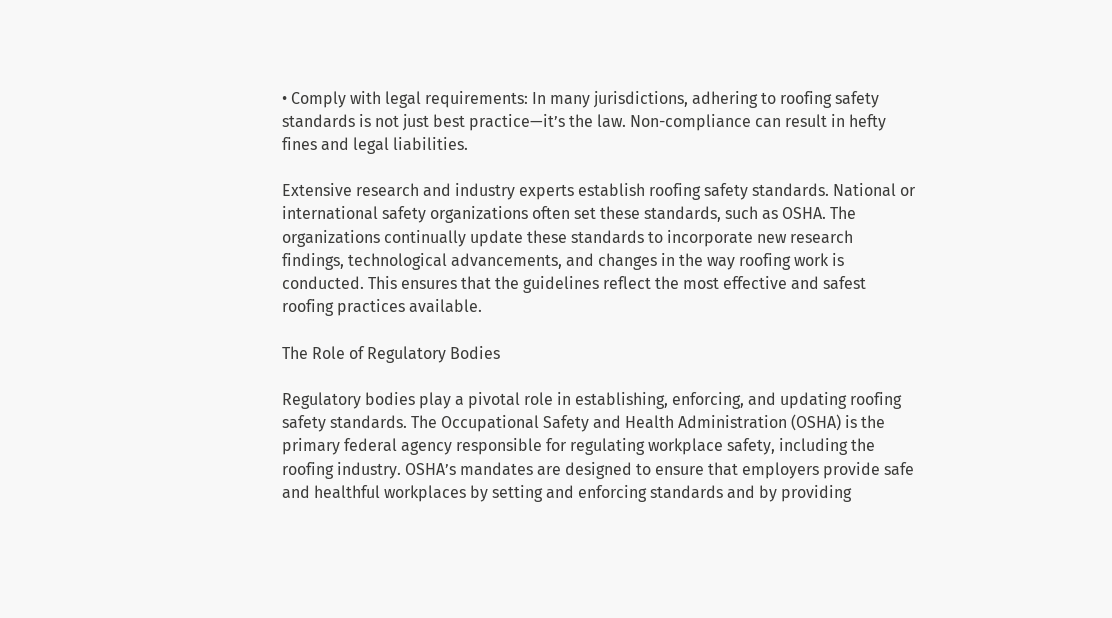• Comply with legal requirements: In many jurisdictions, adhering to roofing safety standards is not just best practice—it’s the law. Non-compliance can result in hefty fines and legal liabilities.

Extensive research and industry experts establish roofing safety standards. National or international safety organizations often set these standards, such as OSHA. The organizations continually update these standards to incorporate new research findings, technological advancements, and changes in the way roofing work is conducted. This ensures that the guidelines reflect the most effective and safest roofing practices available.

The Role of Regulatory Bodies

Regulatory bodies play a pivotal role in establishing, enforcing, and updating roofing safety standards. The Occupational Safety and Health Administration (OSHA) is the primary federal agency responsible for regulating workplace safety, including the roofing industry. OSHA’s mandates are designed to ensure that employers provide safe and healthful workplaces by setting and enforcing standards and by providing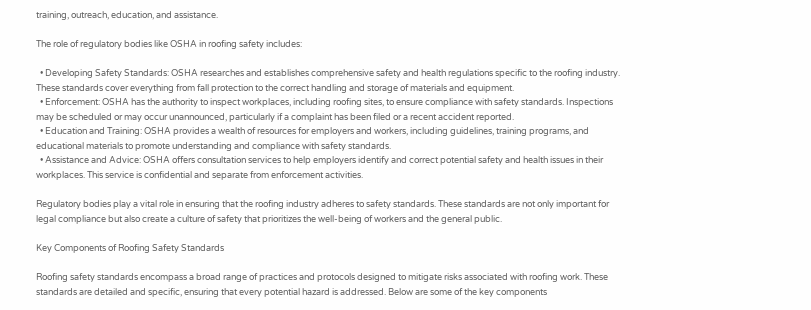training, outreach, education, and assistance.

The role of regulatory bodies like OSHA in roofing safety includes:

  • Developing Safety Standards: OSHA researches and establishes comprehensive safety and health regulations specific to the roofing industry. These standards cover everything from fall protection to the correct handling and storage of materials and equipment.
  • Enforcement: OSHA has the authority to inspect workplaces, including roofing sites, to ensure compliance with safety standards. Inspections may be scheduled or may occur unannounced, particularly if a complaint has been filed or a recent accident reported.
  • Education and Training: OSHA provides a wealth of resources for employers and workers, including guidelines, training programs, and educational materials to promote understanding and compliance with safety standards.
  • Assistance and Advice: OSHA offers consultation services to help employers identify and correct potential safety and health issues in their workplaces. This service is confidential and separate from enforcement activities.

Regulatory bodies play a vital role in ensuring that the roofing industry adheres to safety standards. These standards are not only important for legal compliance but also create a culture of safety that prioritizes the well-being of workers and the general public.

Key Components of Roofing Safety Standards

Roofing safety standards encompass a broad range of practices and protocols designed to mitigate risks associated with roofing work. These standards are detailed and specific, ensuring that every potential hazard is addressed. Below are some of the key components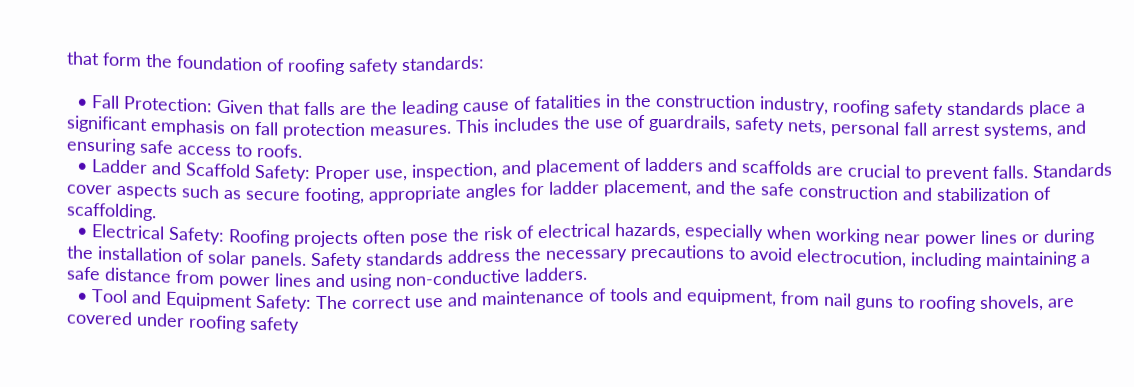that form the foundation of roofing safety standards:

  • Fall Protection: Given that falls are the leading cause of fatalities in the construction industry, roofing safety standards place a significant emphasis on fall protection measures. This includes the use of guardrails, safety nets, personal fall arrest systems, and ensuring safe access to roofs.
  • Ladder and Scaffold Safety: Proper use, inspection, and placement of ladders and scaffolds are crucial to prevent falls. Standards cover aspects such as secure footing, appropriate angles for ladder placement, and the safe construction and stabilization of scaffolding.
  • Electrical Safety: Roofing projects often pose the risk of electrical hazards, especially when working near power lines or during the installation of solar panels. Safety standards address the necessary precautions to avoid electrocution, including maintaining a safe distance from power lines and using non-conductive ladders.
  • Tool and Equipment Safety: The correct use and maintenance of tools and equipment, from nail guns to roofing shovels, are covered under roofing safety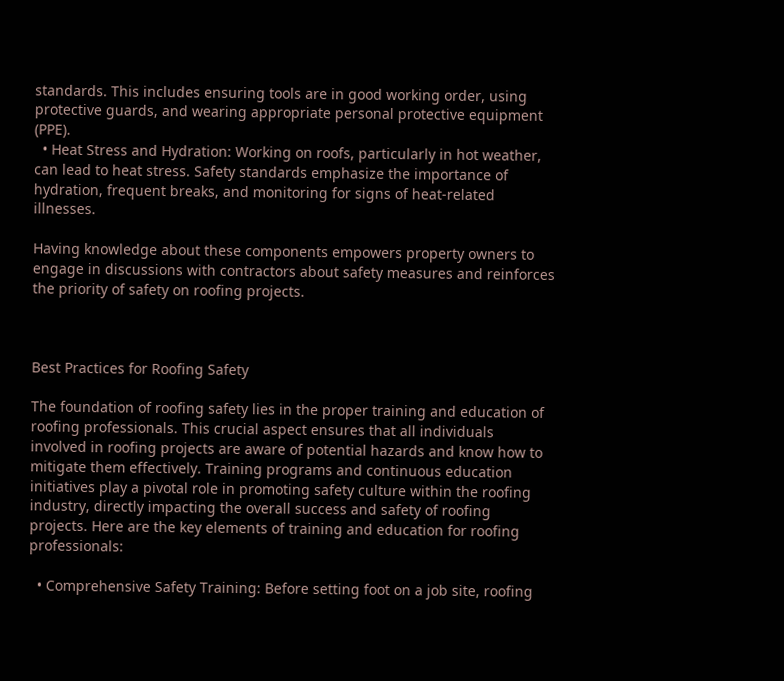standards. This includes ensuring tools are in good working order, using protective guards, and wearing appropriate personal protective equipment (PPE).
  • Heat Stress and Hydration: Working on roofs, particularly in hot weather, can lead to heat stress. Safety standards emphasize the importance of hydration, frequent breaks, and monitoring for signs of heat-related illnesses.

Having knowledge about these components empowers property owners to engage in discussions with contractors about safety measures and reinforces the priority of safety on roofing projects.



Best Practices for Roofing Safety

The foundation of roofing safety lies in the proper training and education of roofing professionals. This crucial aspect ensures that all individuals involved in roofing projects are aware of potential hazards and know how to mitigate them effectively. Training programs and continuous education initiatives play a pivotal role in promoting safety culture within the roofing industry, directly impacting the overall success and safety of roofing projects. Here are the key elements of training and education for roofing professionals:

  • Comprehensive Safety Training: Before setting foot on a job site, roofing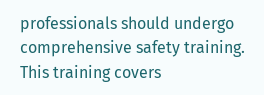professionals should undergo comprehensive safety training. This training covers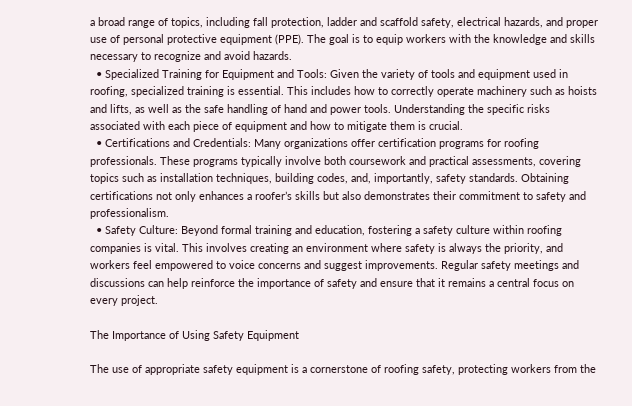a broad range of topics, including fall protection, ladder and scaffold safety, electrical hazards, and proper use of personal protective equipment (PPE). The goal is to equip workers with the knowledge and skills necessary to recognize and avoid hazards.
  • Specialized Training for Equipment and Tools: Given the variety of tools and equipment used in roofing, specialized training is essential. This includes how to correctly operate machinery such as hoists and lifts, as well as the safe handling of hand and power tools. Understanding the specific risks associated with each piece of equipment and how to mitigate them is crucial.
  • Certifications and Credentials: Many organizations offer certification programs for roofing professionals. These programs typically involve both coursework and practical assessments, covering topics such as installation techniques, building codes, and, importantly, safety standards. Obtaining certifications not only enhances a roofer’s skills but also demonstrates their commitment to safety and professionalism.
  • Safety Culture: Beyond formal training and education, fostering a safety culture within roofing companies is vital. This involves creating an environment where safety is always the priority, and workers feel empowered to voice concerns and suggest improvements. Regular safety meetings and discussions can help reinforce the importance of safety and ensure that it remains a central focus on every project.

The Importance of Using Safety Equipment

The use of appropriate safety equipment is a cornerstone of roofing safety, protecting workers from the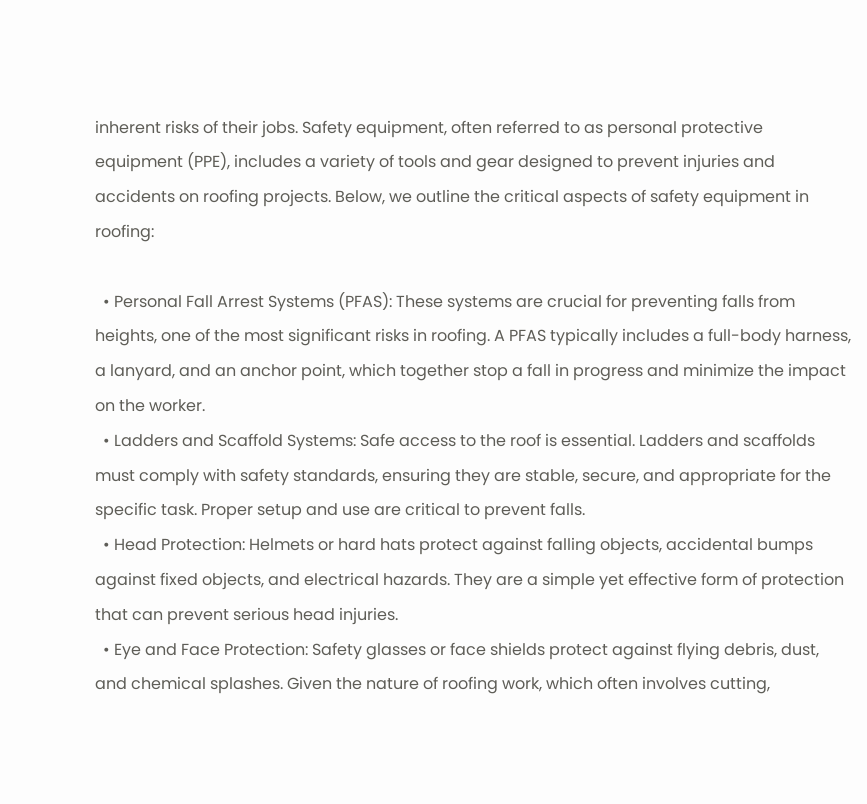inherent risks of their jobs. Safety equipment, often referred to as personal protective equipment (PPE), includes a variety of tools and gear designed to prevent injuries and accidents on roofing projects. Below, we outline the critical aspects of safety equipment in roofing:

  • Personal Fall Arrest Systems (PFAS): These systems are crucial for preventing falls from heights, one of the most significant risks in roofing. A PFAS typically includes a full-body harness, a lanyard, and an anchor point, which together stop a fall in progress and minimize the impact on the worker.
  • Ladders and Scaffold Systems: Safe access to the roof is essential. Ladders and scaffolds must comply with safety standards, ensuring they are stable, secure, and appropriate for the specific task. Proper setup and use are critical to prevent falls.
  • Head Protection: Helmets or hard hats protect against falling objects, accidental bumps against fixed objects, and electrical hazards. They are a simple yet effective form of protection that can prevent serious head injuries.
  • Eye and Face Protection: Safety glasses or face shields protect against flying debris, dust, and chemical splashes. Given the nature of roofing work, which often involves cutting,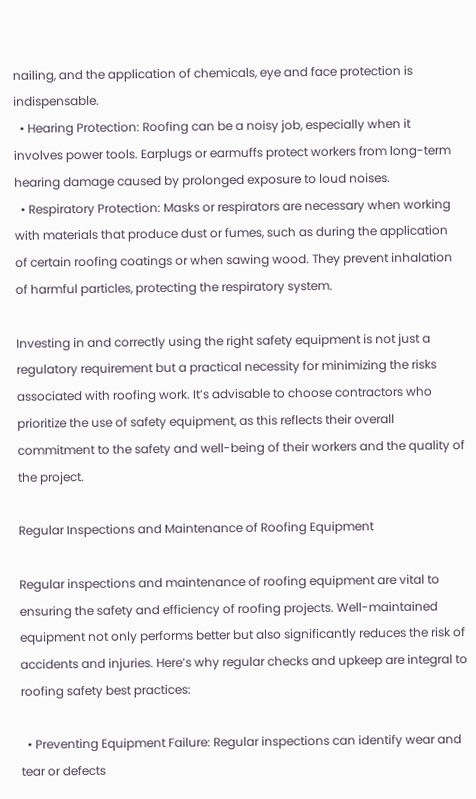nailing, and the application of chemicals, eye and face protection is indispensable.
  • Hearing Protection: Roofing can be a noisy job, especially when it involves power tools. Earplugs or earmuffs protect workers from long-term hearing damage caused by prolonged exposure to loud noises.
  • Respiratory Protection: Masks or respirators are necessary when working with materials that produce dust or fumes, such as during the application of certain roofing coatings or when sawing wood. They prevent inhalation of harmful particles, protecting the respiratory system.

Investing in and correctly using the right safety equipment is not just a regulatory requirement but a practical necessity for minimizing the risks associated with roofing work. It’s advisable to choose contractors who prioritize the use of safety equipment, as this reflects their overall commitment to the safety and well-being of their workers and the quality of the project.

Regular Inspections and Maintenance of Roofing Equipment

Regular inspections and maintenance of roofing equipment are vital to ensuring the safety and efficiency of roofing projects. Well-maintained equipment not only performs better but also significantly reduces the risk of accidents and injuries. Here’s why regular checks and upkeep are integral to roofing safety best practices:

  • Preventing Equipment Failure: Regular inspections can identify wear and tear or defects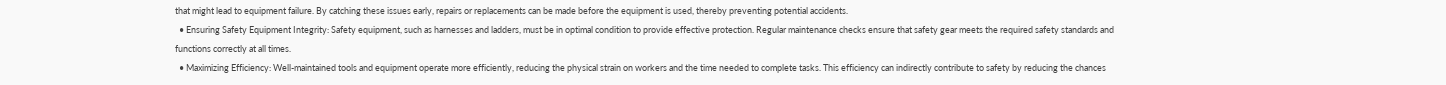that might lead to equipment failure. By catching these issues early, repairs or replacements can be made before the equipment is used, thereby preventing potential accidents.
  • Ensuring Safety Equipment Integrity: Safety equipment, such as harnesses and ladders, must be in optimal condition to provide effective protection. Regular maintenance checks ensure that safety gear meets the required safety standards and functions correctly at all times.
  • Maximizing Efficiency: Well-maintained tools and equipment operate more efficiently, reducing the physical strain on workers and the time needed to complete tasks. This efficiency can indirectly contribute to safety by reducing the chances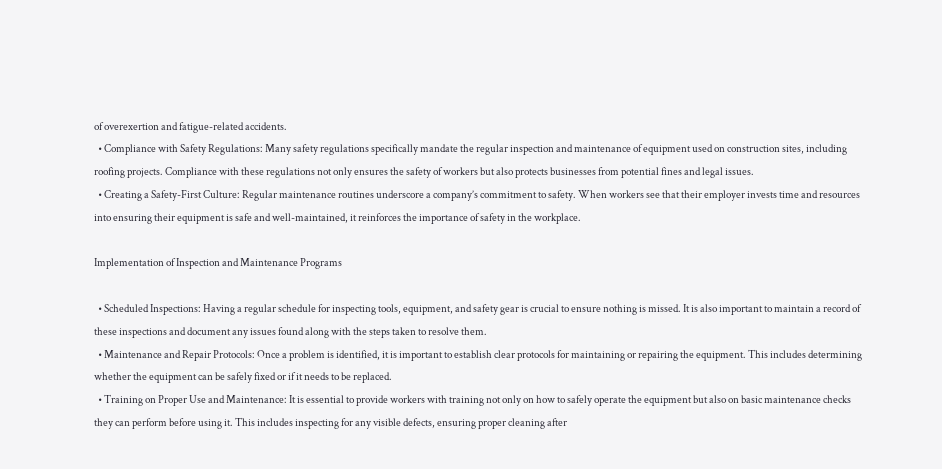of overexertion and fatigue-related accidents.
  • Compliance with Safety Regulations: Many safety regulations specifically mandate the regular inspection and maintenance of equipment used on construction sites, including roofing projects. Compliance with these regulations not only ensures the safety of workers but also protects businesses from potential fines and legal issues.
  • Creating a Safety-First Culture: Regular maintenance routines underscore a company’s commitment to safety. When workers see that their employer invests time and resources into ensuring their equipment is safe and well-maintained, it reinforces the importance of safety in the workplace.

Implementation of Inspection and Maintenance Programs

  • Scheduled Inspections: Having a regular schedule for inspecting tools, equipment, and safety gear is crucial to ensure nothing is missed. It is also important to maintain a record of these inspections and document any issues found along with the steps taken to resolve them.
  • Maintenance and Repair Protocols: Once a problem is identified, it is important to establish clear protocols for maintaining or repairing the equipment. This includes determining whether the equipment can be safely fixed or if it needs to be replaced.
  • Training on Proper Use and Maintenance: It is essential to provide workers with training not only on how to safely operate the equipment but also on basic maintenance checks they can perform before using it. This includes inspecting for any visible defects, ensuring proper cleaning after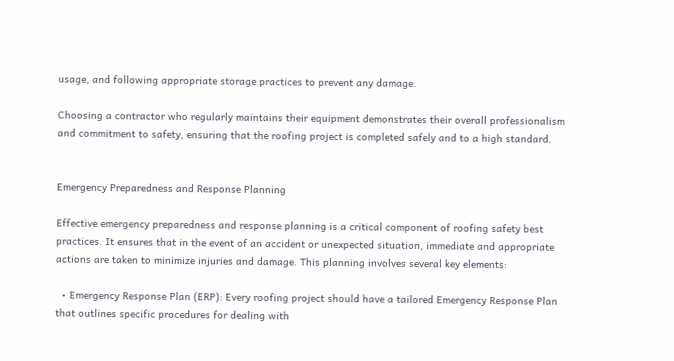usage, and following appropriate storage practices to prevent any damage.

Choosing a contractor who regularly maintains their equipment demonstrates their overall professionalism and commitment to safety, ensuring that the roofing project is completed safely and to a high standard.


Emergency Preparedness and Response Planning

Effective emergency preparedness and response planning is a critical component of roofing safety best practices. It ensures that in the event of an accident or unexpected situation, immediate and appropriate actions are taken to minimize injuries and damage. This planning involves several key elements:

  • Emergency Response Plan (ERP): Every roofing project should have a tailored Emergency Response Plan that outlines specific procedures for dealing with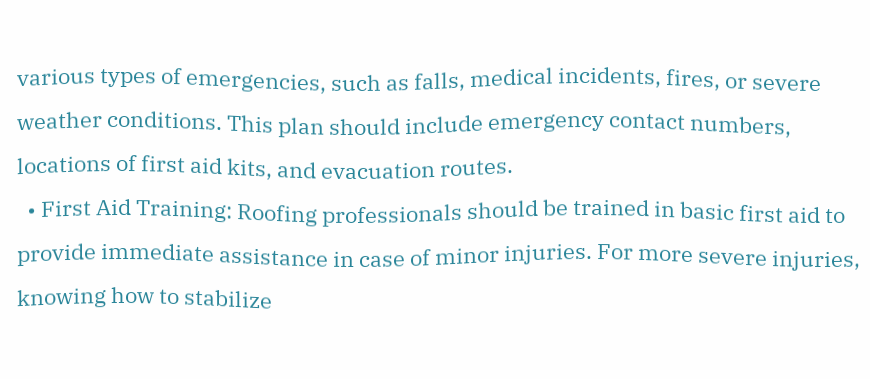various types of emergencies, such as falls, medical incidents, fires, or severe weather conditions. This plan should include emergency contact numbers, locations of first aid kits, and evacuation routes.
  • First Aid Training: Roofing professionals should be trained in basic first aid to provide immediate assistance in case of minor injuries. For more severe injuries, knowing how to stabilize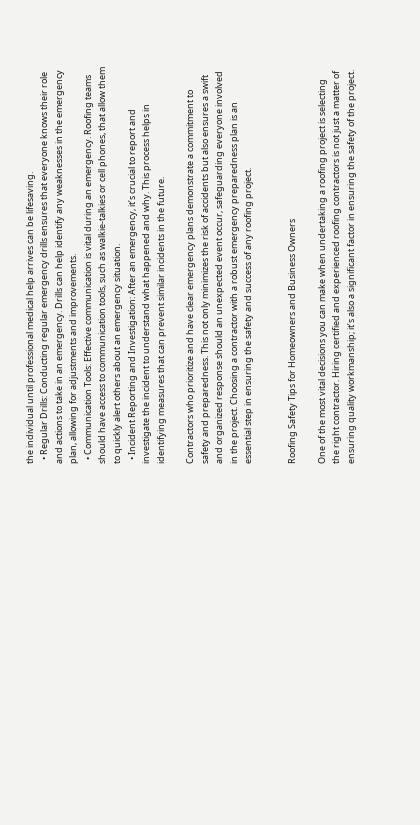the individual until professional medical help arrives can be lifesaving.
  • Regular Drills: Conducting regular emergency drills ensures that everyone knows their role and actions to take in an emergency. Drills can help identify any weaknesses in the emergency plan, allowing for adjustments and improvements.
  • Communication Tools: Effective communication is vital during an emergency. Roofing teams should have access to communication tools, such as walkie-talkies or cell phones, that allow them to quickly alert others about an emergency situation.
  • Incident Reporting and Investigation: After an emergency, it’s crucial to report and investigate the incident to understand what happened and why. This process helps in identifying measures that can prevent similar incidents in the future.

Contractors who prioritize and have clear emergency plans demonstrate a commitment to safety and preparedness. This not only minimizes the risk of accidents but also ensures a swift and organized response should an unexpected event occur, safeguarding everyone involved in the project. Choosing a contractor with a robust emergency preparedness plan is an essential step in ensuring the safety and success of any roofing project.


Roofing Safety Tips for Homeowners and Business Owners

One of the most vital decisions you can make when undertaking a roofing project is selecting the right contractor. Hiring certified and experienced roofing contractors is not just a matter of ensuring quality workmanship; it’s also a significant factor in ensuring the safety of the project.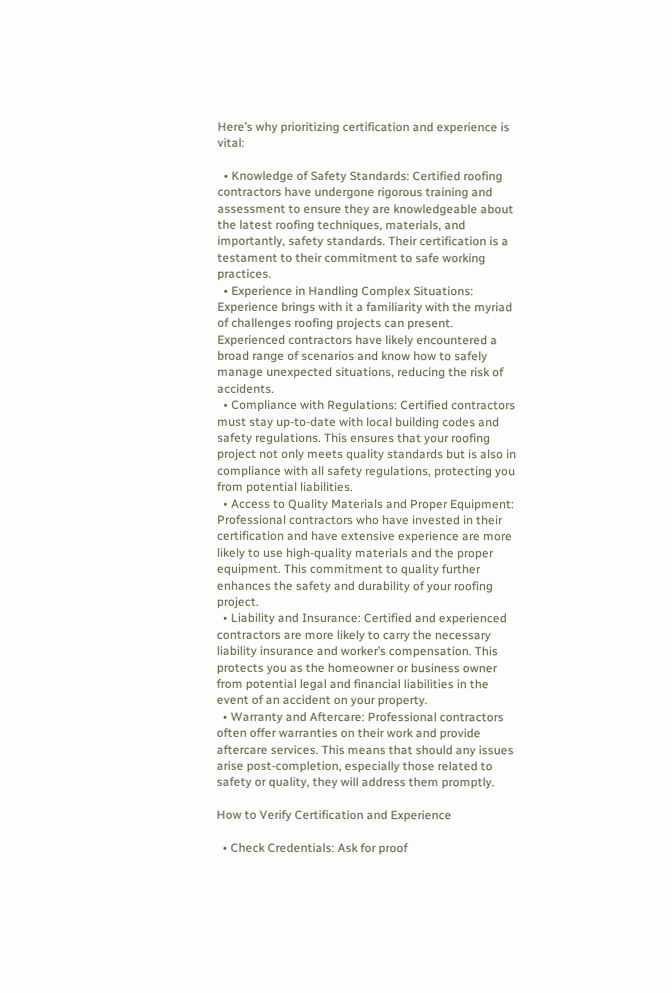Here’s why prioritizing certification and experience is vital:

  • Knowledge of Safety Standards: Certified roofing contractors have undergone rigorous training and assessment to ensure they are knowledgeable about the latest roofing techniques, materials, and importantly, safety standards. Their certification is a testament to their commitment to safe working practices.
  • Experience in Handling Complex Situations: Experience brings with it a familiarity with the myriad of challenges roofing projects can present. Experienced contractors have likely encountered a broad range of scenarios and know how to safely manage unexpected situations, reducing the risk of accidents.
  • Compliance with Regulations: Certified contractors must stay up-to-date with local building codes and safety regulations. This ensures that your roofing project not only meets quality standards but is also in compliance with all safety regulations, protecting you from potential liabilities.
  • Access to Quality Materials and Proper Equipment: Professional contractors who have invested in their certification and have extensive experience are more likely to use high-quality materials and the proper equipment. This commitment to quality further enhances the safety and durability of your roofing project.
  • Liability and Insurance: Certified and experienced contractors are more likely to carry the necessary liability insurance and worker’s compensation. This protects you as the homeowner or business owner from potential legal and financial liabilities in the event of an accident on your property.
  • Warranty and Aftercare: Professional contractors often offer warranties on their work and provide aftercare services. This means that should any issues arise post-completion, especially those related to safety or quality, they will address them promptly.

How to Verify Certification and Experience

  • Check Credentials: Ask for proof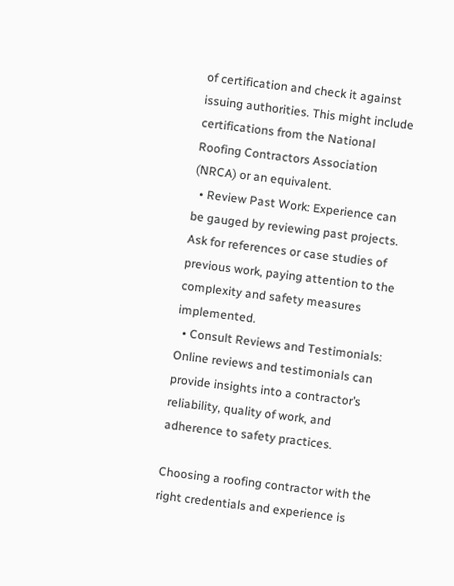of certification and check it against issuing authorities. This might include certifications from the National Roofing Contractors Association (NRCA) or an equivalent.
  • Review Past Work: Experience can be gauged by reviewing past projects. Ask for references or case studies of previous work, paying attention to the complexity and safety measures implemented.
  • Consult Reviews and Testimonials: Online reviews and testimonials can provide insights into a contractor’s reliability, quality of work, and adherence to safety practices.

Choosing a roofing contractor with the right credentials and experience is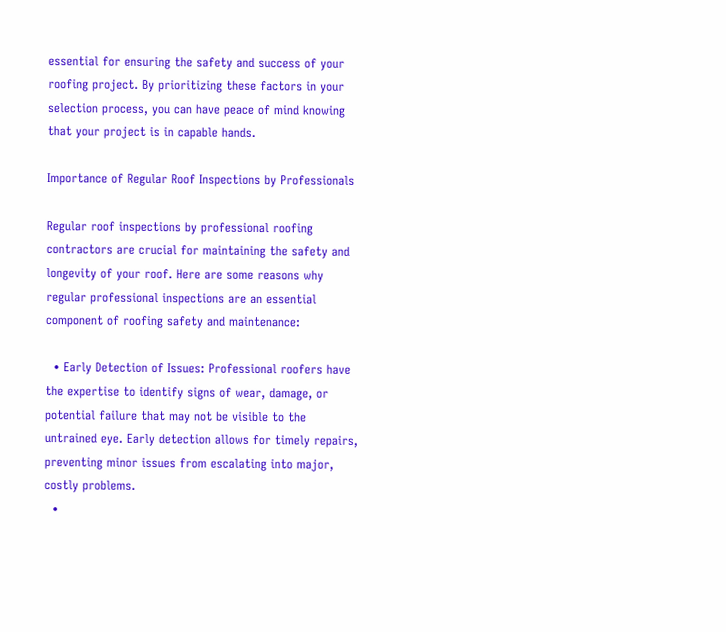essential for ensuring the safety and success of your roofing project. By prioritizing these factors in your selection process, you can have peace of mind knowing that your project is in capable hands.

Importance of Regular Roof Inspections by Professionals

Regular roof inspections by professional roofing contractors are crucial for maintaining the safety and longevity of your roof. Here are some reasons why regular professional inspections are an essential component of roofing safety and maintenance:

  • Early Detection of Issues: Professional roofers have the expertise to identify signs of wear, damage, or potential failure that may not be visible to the untrained eye. Early detection allows for timely repairs, preventing minor issues from escalating into major, costly problems.
  •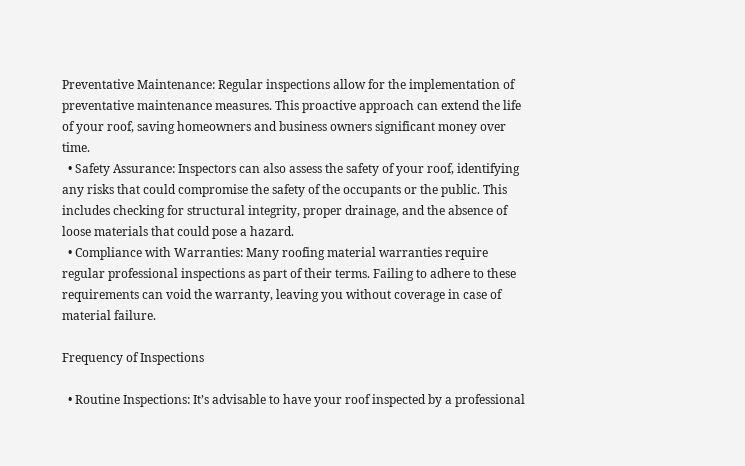Preventative Maintenance: Regular inspections allow for the implementation of preventative maintenance measures. This proactive approach can extend the life of your roof, saving homeowners and business owners significant money over time.
  • Safety Assurance: Inspectors can also assess the safety of your roof, identifying any risks that could compromise the safety of the occupants or the public. This includes checking for structural integrity, proper drainage, and the absence of loose materials that could pose a hazard.
  • Compliance with Warranties: Many roofing material warranties require regular professional inspections as part of their terms. Failing to adhere to these requirements can void the warranty, leaving you without coverage in case of material failure.

Frequency of Inspections

  • Routine Inspections: It’s advisable to have your roof inspected by a professional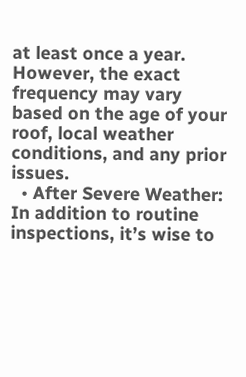at least once a year. However, the exact frequency may vary based on the age of your roof, local weather conditions, and any prior issues.
  • After Severe Weather: In addition to routine inspections, it’s wise to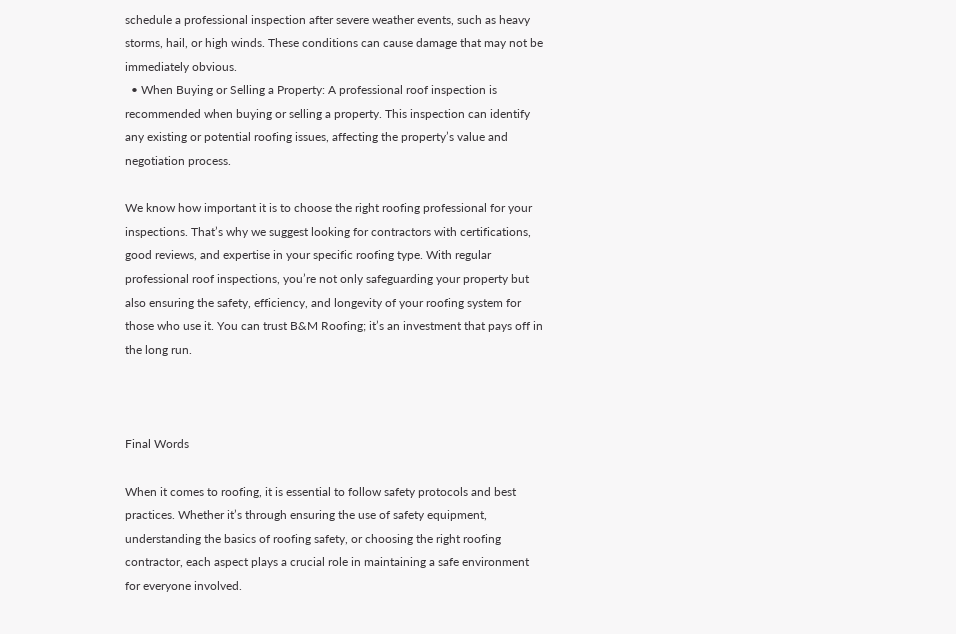schedule a professional inspection after severe weather events, such as heavy storms, hail, or high winds. These conditions can cause damage that may not be immediately obvious.
  • When Buying or Selling a Property: A professional roof inspection is recommended when buying or selling a property. This inspection can identify any existing or potential roofing issues, affecting the property’s value and negotiation process.

We know how important it is to choose the right roofing professional for your inspections. That’s why we suggest looking for contractors with certifications, good reviews, and expertise in your specific roofing type. With regular professional roof inspections, you’re not only safeguarding your property but also ensuring the safety, efficiency, and longevity of your roofing system for those who use it. You can trust B&M Roofing; it’s an investment that pays off in the long run.



Final Words

When it comes to roofing, it is essential to follow safety protocols and best practices. Whether it’s through ensuring the use of safety equipment, understanding the basics of roofing safety, or choosing the right roofing contractor, each aspect plays a crucial role in maintaining a safe environment for everyone involved.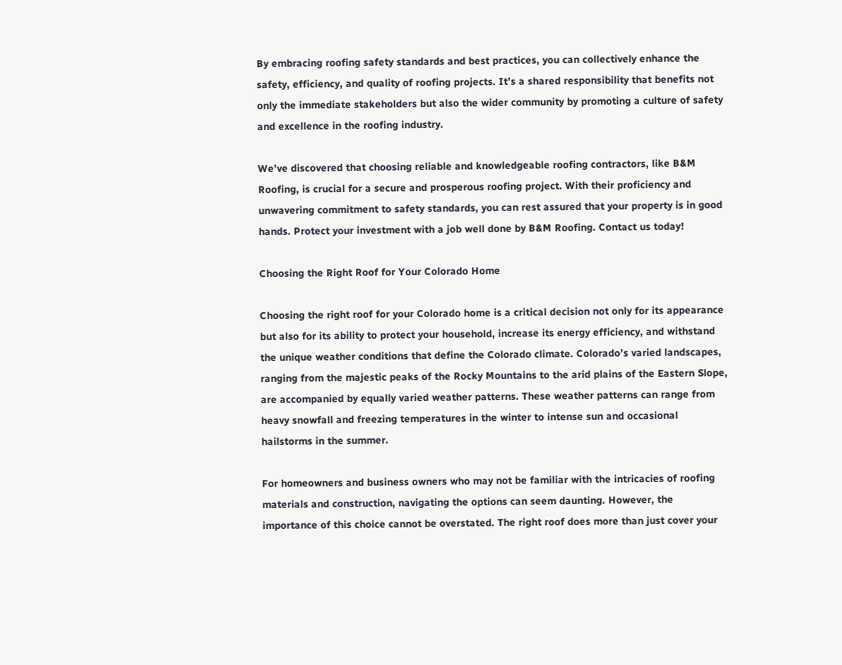By embracing roofing safety standards and best practices, you can collectively enhance the safety, efficiency, and quality of roofing projects. It’s a shared responsibility that benefits not only the immediate stakeholders but also the wider community by promoting a culture of safety and excellence in the roofing industry.

We’ve discovered that choosing reliable and knowledgeable roofing contractors, like B&M Roofing, is crucial for a secure and prosperous roofing project. With their proficiency and unwavering commitment to safety standards, you can rest assured that your property is in good hands. Protect your investment with a job well done by B&M Roofing. Contact us today!

Choosing the Right Roof for Your Colorado Home

Choosing the right roof for your Colorado home is a critical decision not only for its appearance but also for its ability to protect your household, increase its energy efficiency, and withstand the unique weather conditions that define the Colorado climate. Colorado’s varied landscapes, ranging from the majestic peaks of the Rocky Mountains to the arid plains of the Eastern Slope, are accompanied by equally varied weather patterns. These weather patterns can range from heavy snowfall and freezing temperatures in the winter to intense sun and occasional hailstorms in the summer.

For homeowners and business owners who may not be familiar with the intricacies of roofing materials and construction, navigating the options can seem daunting. However, the importance of this choice cannot be overstated. The right roof does more than just cover your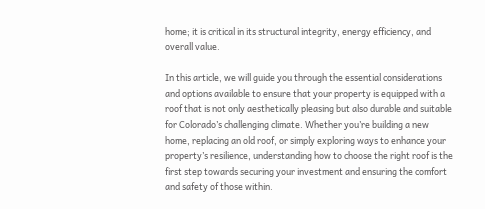home; it is critical in its structural integrity, energy efficiency, and overall value.

In this article, we will guide you through the essential considerations and options available to ensure that your property is equipped with a roof that is not only aesthetically pleasing but also durable and suitable for Colorado’s challenging climate. Whether you’re building a new home, replacing an old roof, or simply exploring ways to enhance your property’s resilience, understanding how to choose the right roof is the first step towards securing your investment and ensuring the comfort and safety of those within.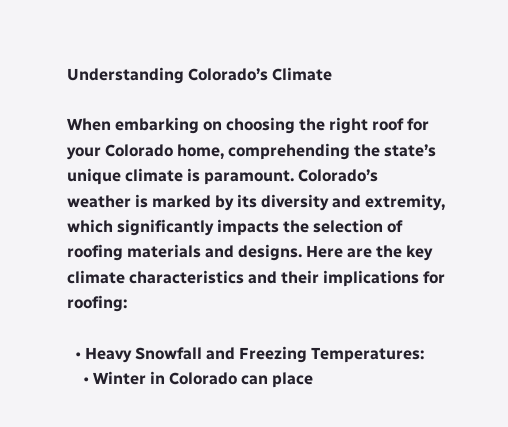Understanding Colorado’s Climate

When embarking on choosing the right roof for your Colorado home, comprehending the state’s unique climate is paramount. Colorado’s weather is marked by its diversity and extremity, which significantly impacts the selection of roofing materials and designs. Here are the key climate characteristics and their implications for roofing:

  • Heavy Snowfall and Freezing Temperatures:
    • Winter in Colorado can place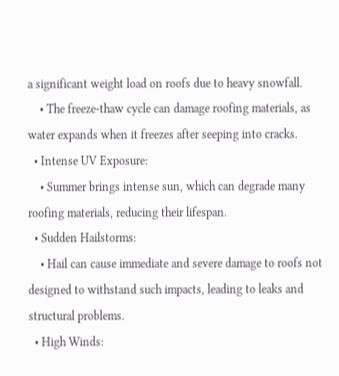a significant weight load on roofs due to heavy snowfall.
    • The freeze-thaw cycle can damage roofing materials, as water expands when it freezes after seeping into cracks.
  • Intense UV Exposure:
    • Summer brings intense sun, which can degrade many roofing materials, reducing their lifespan.
  • Sudden Hailstorms:
    • Hail can cause immediate and severe damage to roofs not designed to withstand such impacts, leading to leaks and structural problems.
  • High Winds: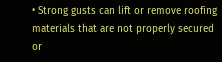• Strong gusts can lift or remove roofing materials that are not properly secured or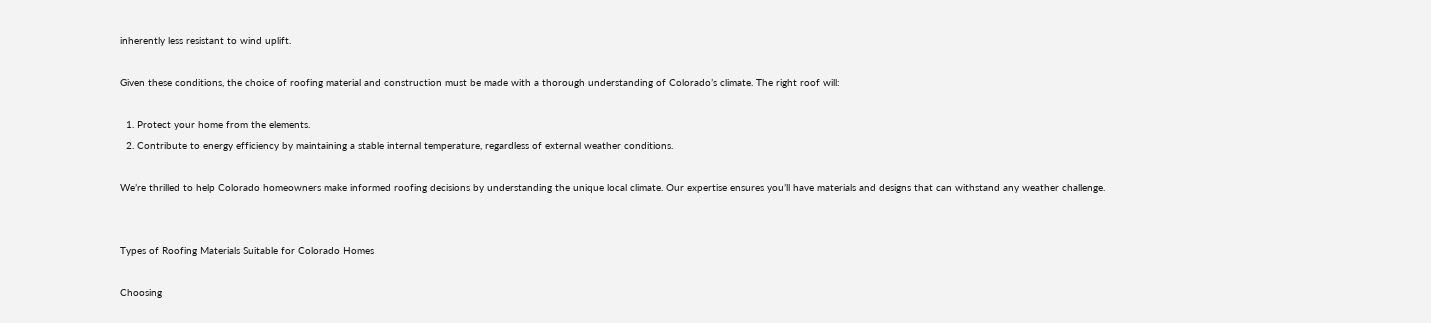inherently less resistant to wind uplift.

Given these conditions, the choice of roofing material and construction must be made with a thorough understanding of Colorado’s climate. The right roof will:

  1. Protect your home from the elements.
  2. Contribute to energy efficiency by maintaining a stable internal temperature, regardless of external weather conditions.

We’re thrilled to help Colorado homeowners make informed roofing decisions by understanding the unique local climate. Our expertise ensures you’ll have materials and designs that can withstand any weather challenge.


Types of Roofing Materials Suitable for Colorado Homes

Choosing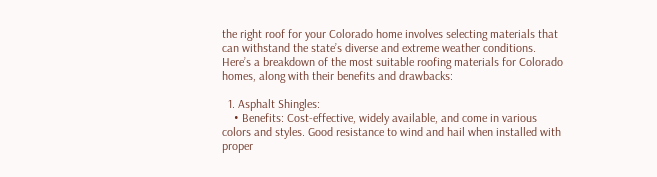the right roof for your Colorado home involves selecting materials that can withstand the state’s diverse and extreme weather conditions. Here’s a breakdown of the most suitable roofing materials for Colorado homes, along with their benefits and drawbacks:

  1. Asphalt Shingles:
    • Benefits: Cost-effective, widely available, and come in various colors and styles. Good resistance to wind and hail when installed with proper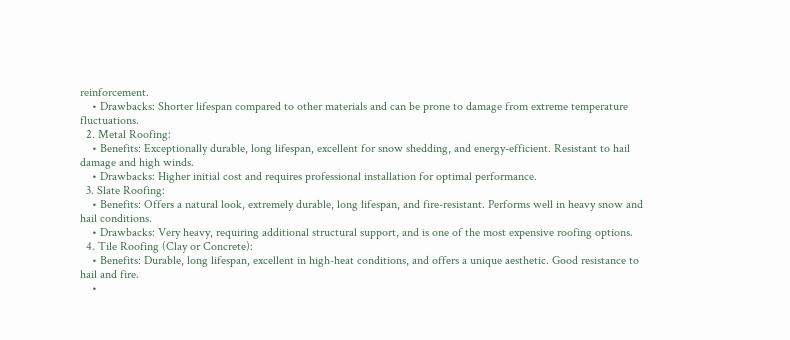reinforcement.
    • Drawbacks: Shorter lifespan compared to other materials and can be prone to damage from extreme temperature fluctuations.
  2. Metal Roofing:
    • Benefits: Exceptionally durable, long lifespan, excellent for snow shedding, and energy-efficient. Resistant to hail damage and high winds.
    • Drawbacks: Higher initial cost and requires professional installation for optimal performance.
  3. Slate Roofing:
    • Benefits: Offers a natural look, extremely durable, long lifespan, and fire-resistant. Performs well in heavy snow and hail conditions.
    • Drawbacks: Very heavy, requiring additional structural support, and is one of the most expensive roofing options.
  4. Tile Roofing (Clay or Concrete):
    • Benefits: Durable, long lifespan, excellent in high-heat conditions, and offers a unique aesthetic. Good resistance to hail and fire.
    •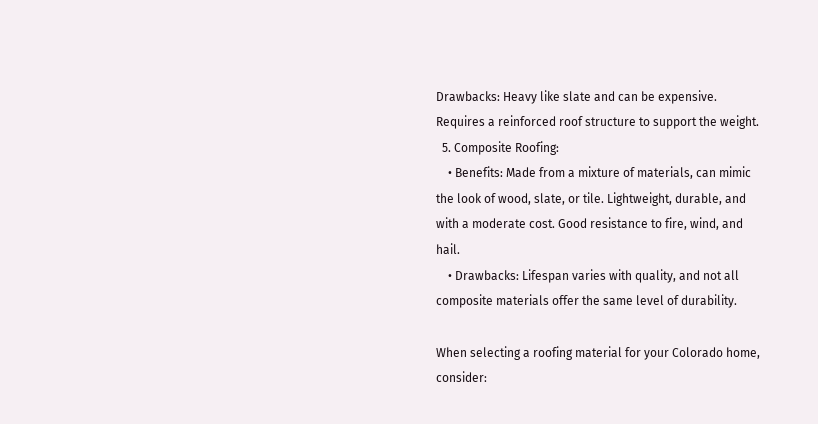Drawbacks: Heavy like slate and can be expensive. Requires a reinforced roof structure to support the weight.
  5. Composite Roofing:
    • Benefits: Made from a mixture of materials, can mimic the look of wood, slate, or tile. Lightweight, durable, and with a moderate cost. Good resistance to fire, wind, and hail.
    • Drawbacks: Lifespan varies with quality, and not all composite materials offer the same level of durability.

When selecting a roofing material for your Colorado home, consider: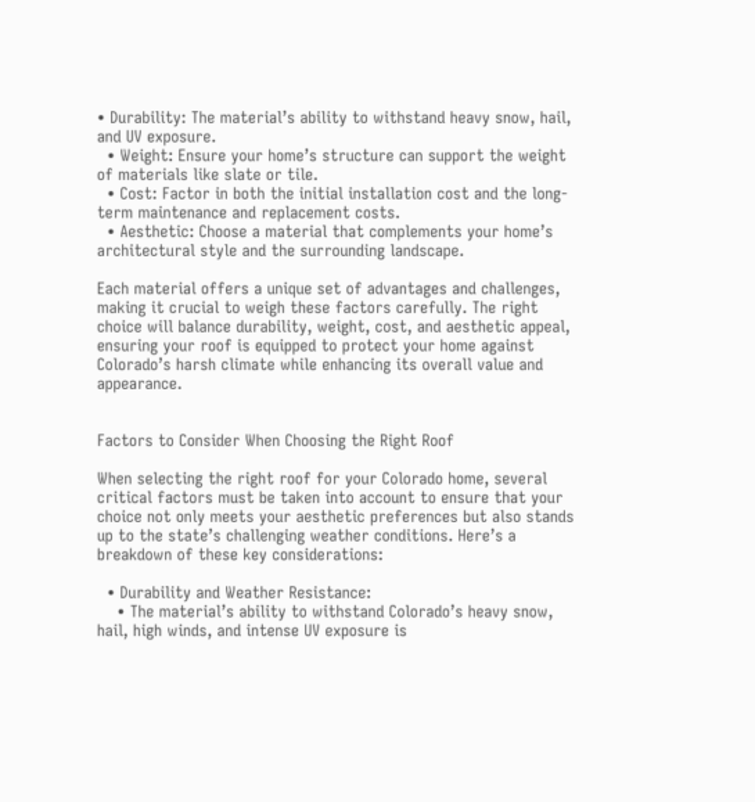• Durability: The material’s ability to withstand heavy snow, hail, and UV exposure.
  • Weight: Ensure your home’s structure can support the weight of materials like slate or tile.
  • Cost: Factor in both the initial installation cost and the long-term maintenance and replacement costs.
  • Aesthetic: Choose a material that complements your home’s architectural style and the surrounding landscape.

Each material offers a unique set of advantages and challenges, making it crucial to weigh these factors carefully. The right choice will balance durability, weight, cost, and aesthetic appeal, ensuring your roof is equipped to protect your home against Colorado’s harsh climate while enhancing its overall value and appearance.


Factors to Consider When Choosing the Right Roof

When selecting the right roof for your Colorado home, several critical factors must be taken into account to ensure that your choice not only meets your aesthetic preferences but also stands up to the state’s challenging weather conditions. Here’s a breakdown of these key considerations:

  • Durability and Weather Resistance:
    • The material’s ability to withstand Colorado’s heavy snow, hail, high winds, and intense UV exposure is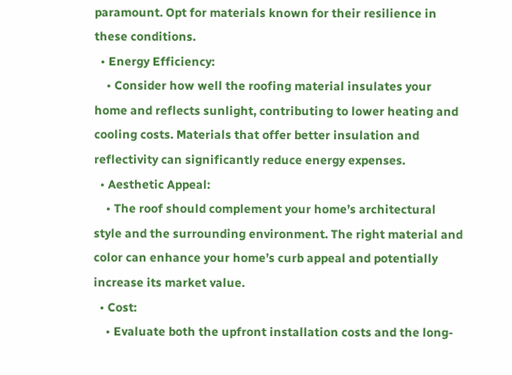paramount. Opt for materials known for their resilience in these conditions.
  • Energy Efficiency:
    • Consider how well the roofing material insulates your home and reflects sunlight, contributing to lower heating and cooling costs. Materials that offer better insulation and reflectivity can significantly reduce energy expenses.
  • Aesthetic Appeal:
    • The roof should complement your home’s architectural style and the surrounding environment. The right material and color can enhance your home’s curb appeal and potentially increase its market value.
  • Cost:
    • Evaluate both the upfront installation costs and the long-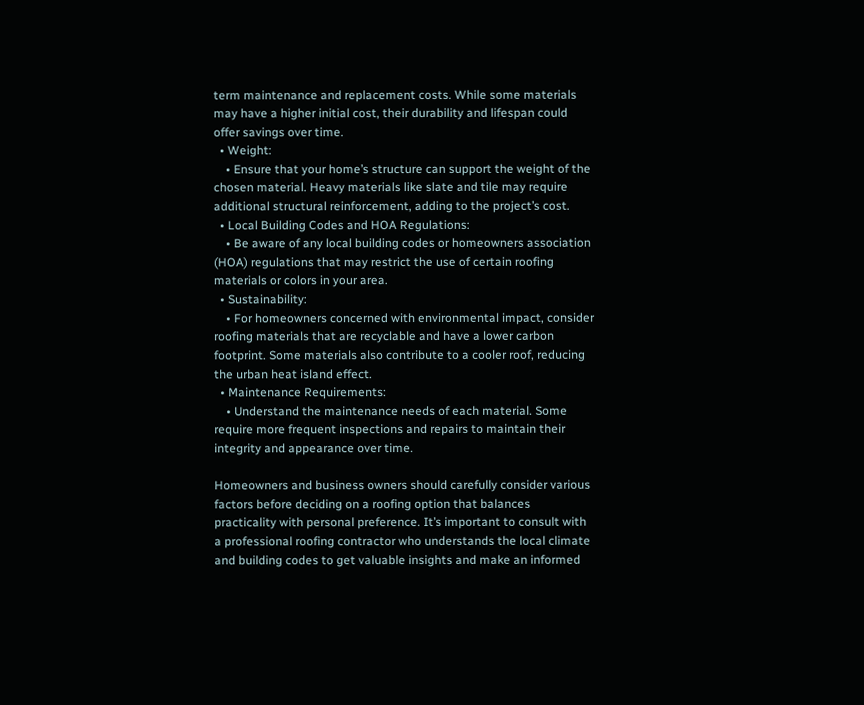term maintenance and replacement costs. While some materials may have a higher initial cost, their durability and lifespan could offer savings over time.
  • Weight:
    • Ensure that your home’s structure can support the weight of the chosen material. Heavy materials like slate and tile may require additional structural reinforcement, adding to the project’s cost.
  • Local Building Codes and HOA Regulations:
    • Be aware of any local building codes or homeowners association (HOA) regulations that may restrict the use of certain roofing materials or colors in your area.
  • Sustainability:
    • For homeowners concerned with environmental impact, consider roofing materials that are recyclable and have a lower carbon footprint. Some materials also contribute to a cooler roof, reducing the urban heat island effect.
  • Maintenance Requirements:
    • Understand the maintenance needs of each material. Some require more frequent inspections and repairs to maintain their integrity and appearance over time.

Homeowners and business owners should carefully consider various factors before deciding on a roofing option that balances practicality with personal preference. It’s important to consult with a professional roofing contractor who understands the local climate and building codes to get valuable insights and make an informed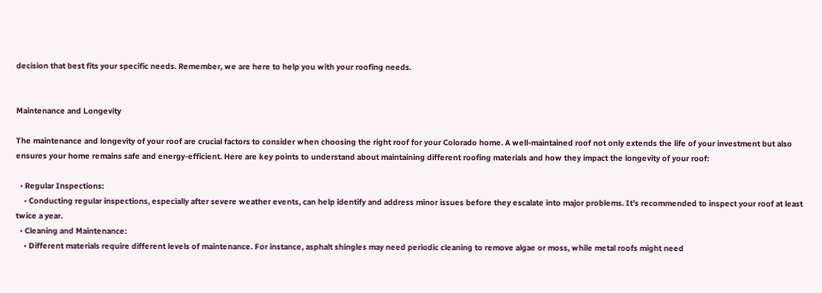decision that best fits your specific needs. Remember, we are here to help you with your roofing needs.


Maintenance and Longevity

The maintenance and longevity of your roof are crucial factors to consider when choosing the right roof for your Colorado home. A well-maintained roof not only extends the life of your investment but also ensures your home remains safe and energy-efficient. Here are key points to understand about maintaining different roofing materials and how they impact the longevity of your roof:

  • Regular Inspections:
    • Conducting regular inspections, especially after severe weather events, can help identify and address minor issues before they escalate into major problems. It’s recommended to inspect your roof at least twice a year.
  • Cleaning and Maintenance:
    • Different materials require different levels of maintenance. For instance, asphalt shingles may need periodic cleaning to remove algae or moss, while metal roofs might need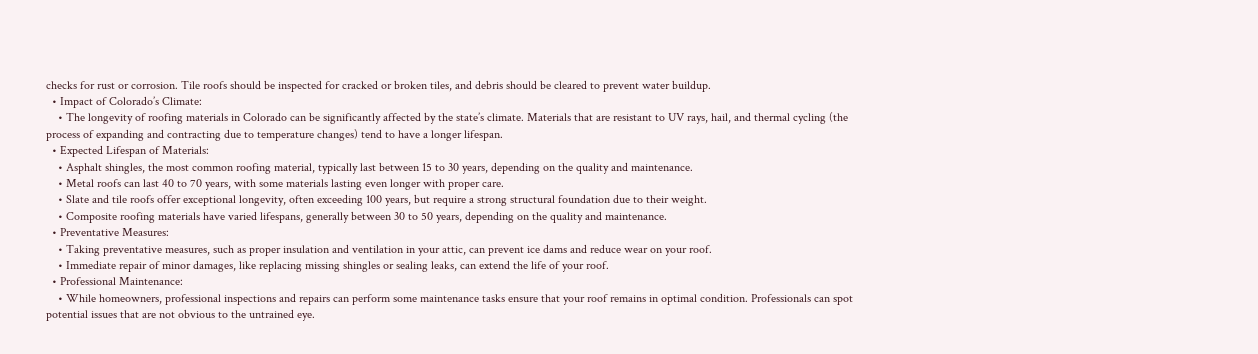checks for rust or corrosion. Tile roofs should be inspected for cracked or broken tiles, and debris should be cleared to prevent water buildup.
  • Impact of Colorado’s Climate:
    • The longevity of roofing materials in Colorado can be significantly affected by the state’s climate. Materials that are resistant to UV rays, hail, and thermal cycling (the process of expanding and contracting due to temperature changes) tend to have a longer lifespan.
  • Expected Lifespan of Materials:
    • Asphalt shingles, the most common roofing material, typically last between 15 to 30 years, depending on the quality and maintenance.
    • Metal roofs can last 40 to 70 years, with some materials lasting even longer with proper care.
    • Slate and tile roofs offer exceptional longevity, often exceeding 100 years, but require a strong structural foundation due to their weight.
    • Composite roofing materials have varied lifespans, generally between 30 to 50 years, depending on the quality and maintenance.
  • Preventative Measures:
    • Taking preventative measures, such as proper insulation and ventilation in your attic, can prevent ice dams and reduce wear on your roof.
    • Immediate repair of minor damages, like replacing missing shingles or sealing leaks, can extend the life of your roof.
  • Professional Maintenance:
    • While homeowners, professional inspections and repairs can perform some maintenance tasks ensure that your roof remains in optimal condition. Professionals can spot potential issues that are not obvious to the untrained eye.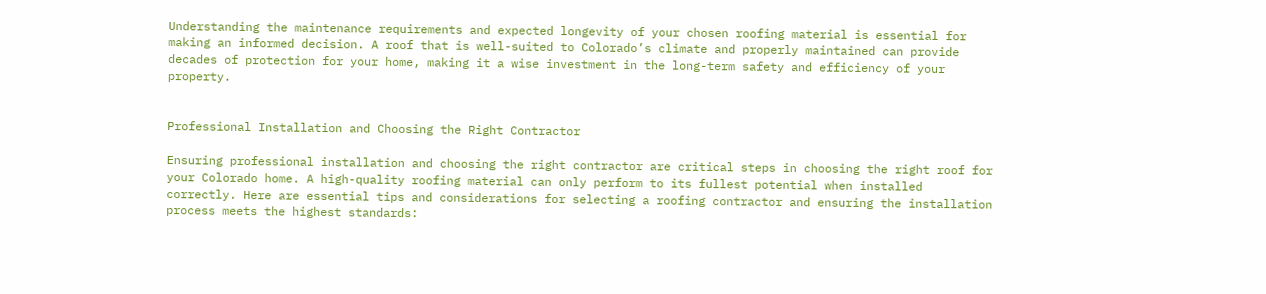Understanding the maintenance requirements and expected longevity of your chosen roofing material is essential for making an informed decision. A roof that is well-suited to Colorado’s climate and properly maintained can provide decades of protection for your home, making it a wise investment in the long-term safety and efficiency of your property.


Professional Installation and Choosing the Right Contractor

Ensuring professional installation and choosing the right contractor are critical steps in choosing the right roof for your Colorado home. A high-quality roofing material can only perform to its fullest potential when installed correctly. Here are essential tips and considerations for selecting a roofing contractor and ensuring the installation process meets the highest standards: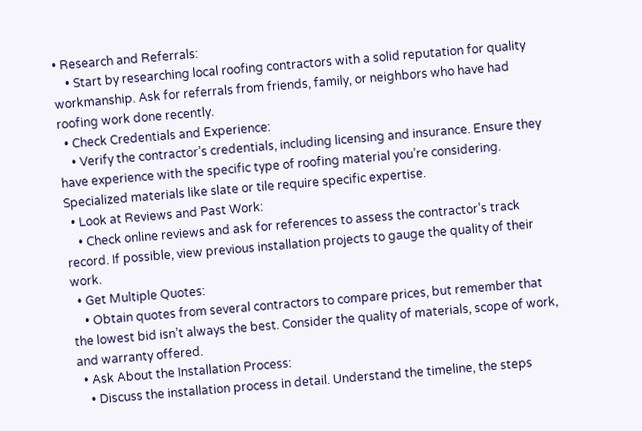• Research and Referrals:
    • Start by researching local roofing contractors with a solid reputation for quality workmanship. Ask for referrals from friends, family, or neighbors who have had roofing work done recently.
  • Check Credentials and Experience:
    • Verify the contractor’s credentials, including licensing and insurance. Ensure they have experience with the specific type of roofing material you’re considering. Specialized materials like slate or tile require specific expertise.
  • Look at Reviews and Past Work:
    • Check online reviews and ask for references to assess the contractor’s track record. If possible, view previous installation projects to gauge the quality of their work.
  • Get Multiple Quotes:
    • Obtain quotes from several contractors to compare prices, but remember that the lowest bid isn’t always the best. Consider the quality of materials, scope of work, and warranty offered.
  • Ask About the Installation Process:
    • Discuss the installation process in detail. Understand the timeline, the steps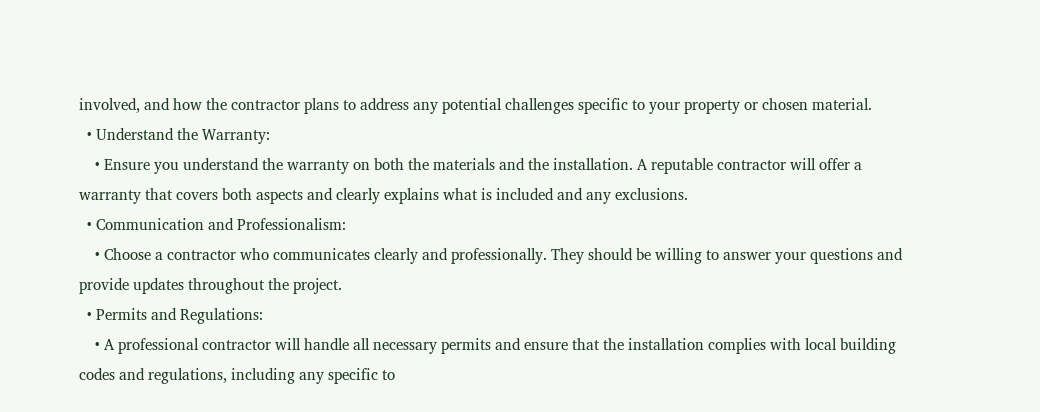involved, and how the contractor plans to address any potential challenges specific to your property or chosen material.
  • Understand the Warranty:
    • Ensure you understand the warranty on both the materials and the installation. A reputable contractor will offer a warranty that covers both aspects and clearly explains what is included and any exclusions.
  • Communication and Professionalism:
    • Choose a contractor who communicates clearly and professionally. They should be willing to answer your questions and provide updates throughout the project.
  • Permits and Regulations:
    • A professional contractor will handle all necessary permits and ensure that the installation complies with local building codes and regulations, including any specific to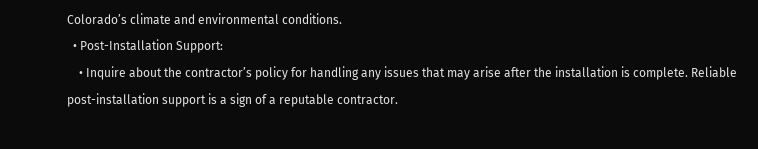Colorado’s climate and environmental conditions.
  • Post-Installation Support:
    • Inquire about the contractor’s policy for handling any issues that may arise after the installation is complete. Reliable post-installation support is a sign of a reputable contractor.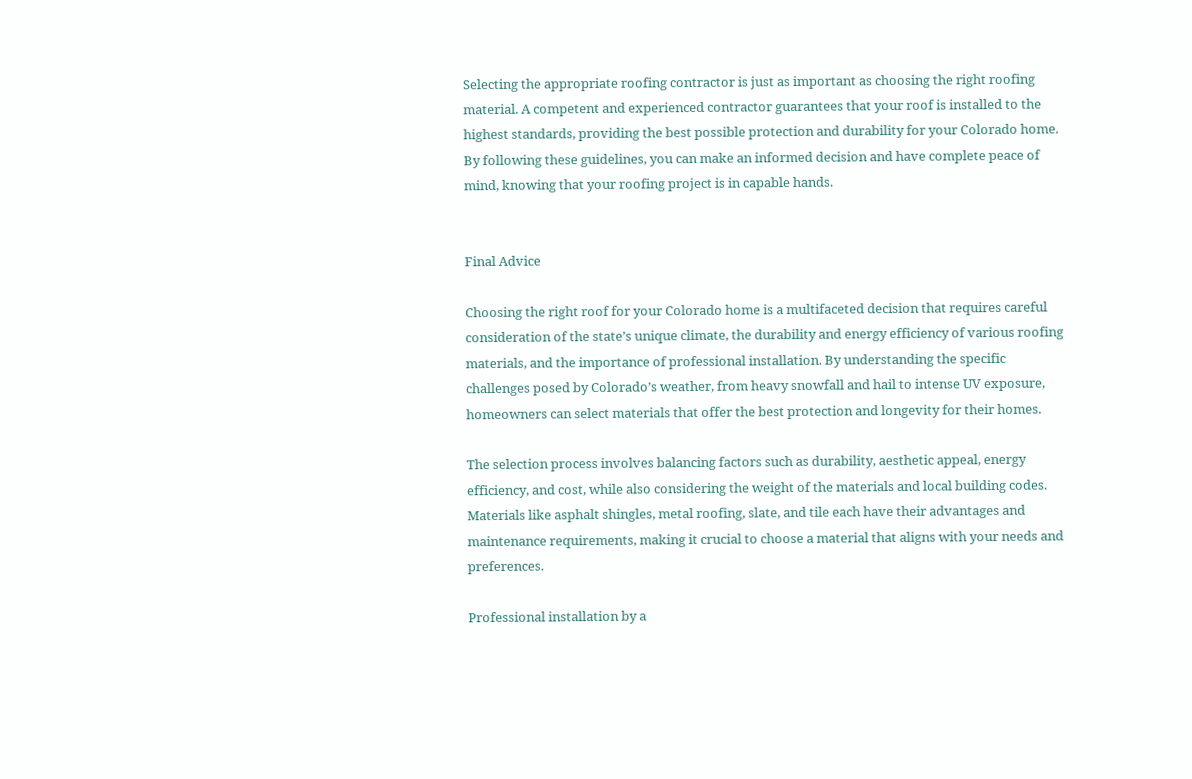Selecting the appropriate roofing contractor is just as important as choosing the right roofing material. A competent and experienced contractor guarantees that your roof is installed to the highest standards, providing the best possible protection and durability for your Colorado home. By following these guidelines, you can make an informed decision and have complete peace of mind, knowing that your roofing project is in capable hands.


Final Advice

Choosing the right roof for your Colorado home is a multifaceted decision that requires careful consideration of the state’s unique climate, the durability and energy efficiency of various roofing materials, and the importance of professional installation. By understanding the specific challenges posed by Colorado’s weather, from heavy snowfall and hail to intense UV exposure, homeowners can select materials that offer the best protection and longevity for their homes.

The selection process involves balancing factors such as durability, aesthetic appeal, energy efficiency, and cost, while also considering the weight of the materials and local building codes. Materials like asphalt shingles, metal roofing, slate, and tile each have their advantages and maintenance requirements, making it crucial to choose a material that aligns with your needs and preferences.

Professional installation by a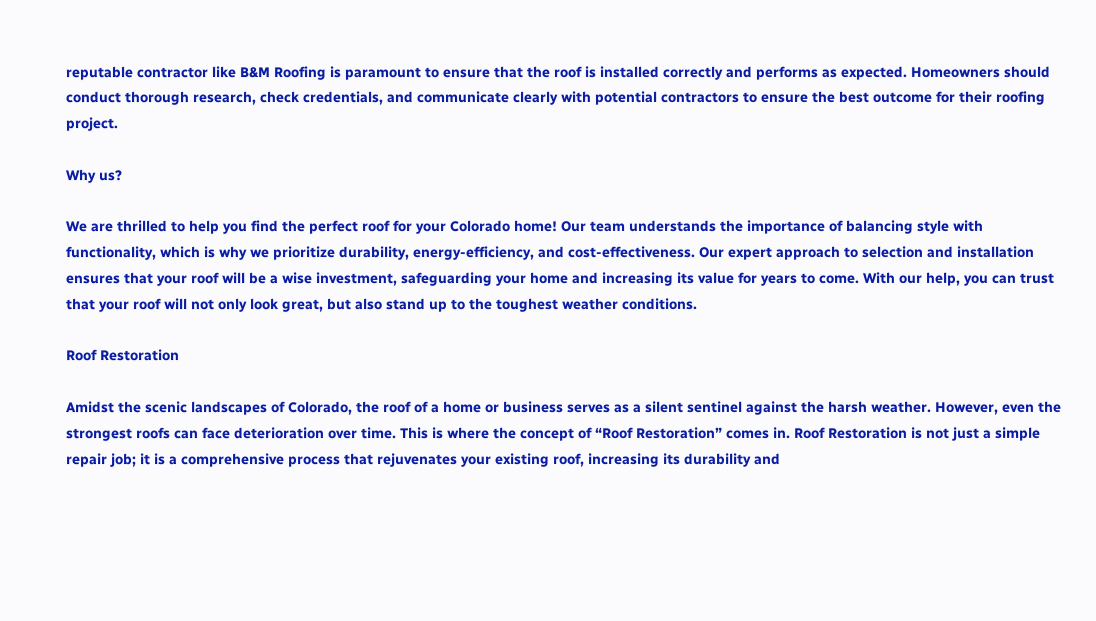reputable contractor like B&M Roofing is paramount to ensure that the roof is installed correctly and performs as expected. Homeowners should conduct thorough research, check credentials, and communicate clearly with potential contractors to ensure the best outcome for their roofing project.

Why us?

We are thrilled to help you find the perfect roof for your Colorado home! Our team understands the importance of balancing style with functionality, which is why we prioritize durability, energy-efficiency, and cost-effectiveness. Our expert approach to selection and installation ensures that your roof will be a wise investment, safeguarding your home and increasing its value for years to come. With our help, you can trust that your roof will not only look great, but also stand up to the toughest weather conditions.

Roof Restoration

Amidst the scenic landscapes of Colorado, the roof of a home or business serves as a silent sentinel against the harsh weather. However, even the strongest roofs can face deterioration over time. This is where the concept of “Roof Restoration” comes in. Roof Restoration is not just a simple repair job; it is a comprehensive process that rejuvenates your existing roof, increasing its durability and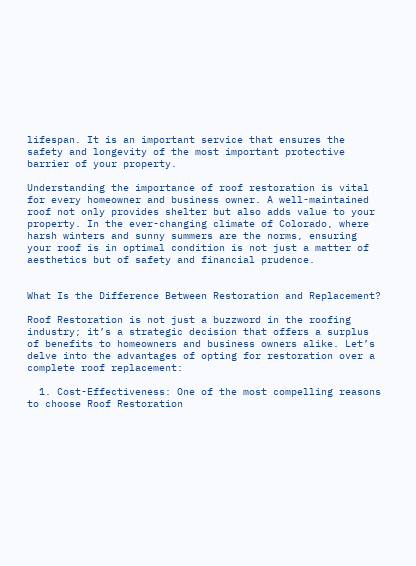lifespan. It is an important service that ensures the safety and longevity of the most important protective barrier of your property.

Understanding the importance of roof restoration is vital for every homeowner and business owner. A well-maintained roof not only provides shelter but also adds value to your property. In the ever-changing climate of Colorado, where harsh winters and sunny summers are the norms, ensuring your roof is in optimal condition is not just a matter of aesthetics but of safety and financial prudence.


What Is the Difference Between Restoration and Replacement?

Roof Restoration is not just a buzzword in the roofing industry; it’s a strategic decision that offers a surplus of benefits to homeowners and business owners alike. Let’s delve into the advantages of opting for restoration over a complete roof replacement:

  1. Cost-Effectiveness: One of the most compelling reasons to choose Roof Restoration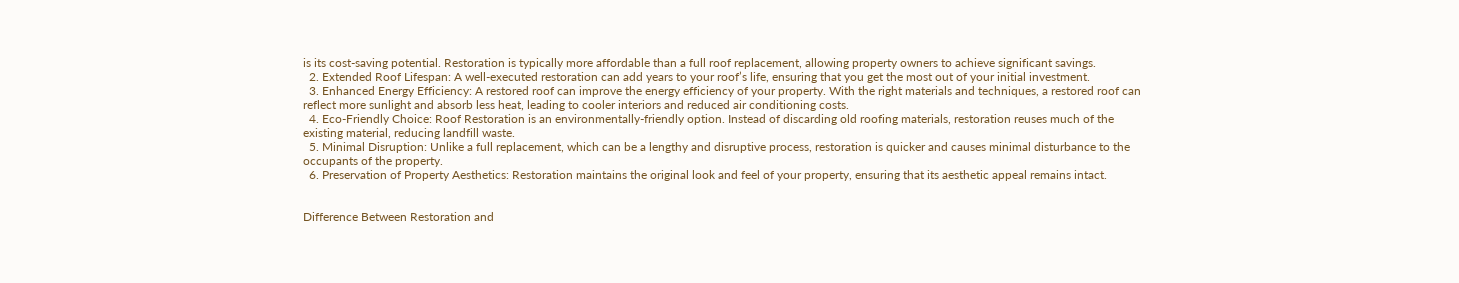is its cost-saving potential. Restoration is typically more affordable than a full roof replacement, allowing property owners to achieve significant savings.
  2. Extended Roof Lifespan: A well-executed restoration can add years to your roof’s life, ensuring that you get the most out of your initial investment.
  3. Enhanced Energy Efficiency: A restored roof can improve the energy efficiency of your property. With the right materials and techniques, a restored roof can reflect more sunlight and absorb less heat, leading to cooler interiors and reduced air conditioning costs.
  4. Eco-Friendly Choice: Roof Restoration is an environmentally-friendly option. Instead of discarding old roofing materials, restoration reuses much of the existing material, reducing landfill waste.
  5. Minimal Disruption: Unlike a full replacement, which can be a lengthy and disruptive process, restoration is quicker and causes minimal disturbance to the occupants of the property.
  6. Preservation of Property Aesthetics: Restoration maintains the original look and feel of your property, ensuring that its aesthetic appeal remains intact.


Difference Between Restoration and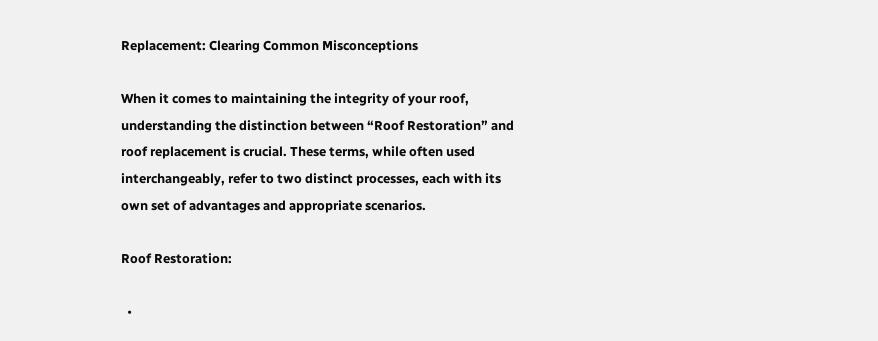Replacement: Clearing Common Misconceptions

When it comes to maintaining the integrity of your roof, understanding the distinction between “Roof Restoration” and roof replacement is crucial. These terms, while often used interchangeably, refer to two distinct processes, each with its own set of advantages and appropriate scenarios.

Roof Restoration:

  •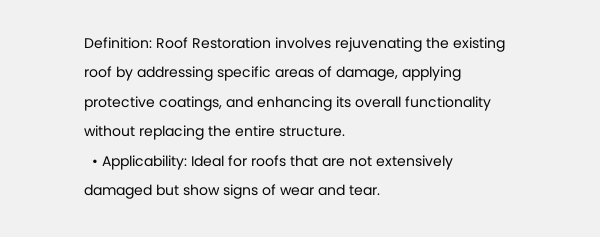Definition: Roof Restoration involves rejuvenating the existing roof by addressing specific areas of damage, applying protective coatings, and enhancing its overall functionality without replacing the entire structure.
  • Applicability: Ideal for roofs that are not extensively damaged but show signs of wear and tear.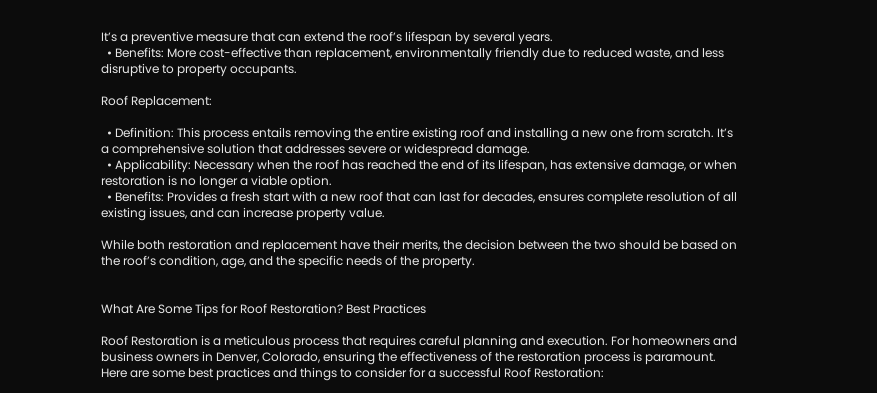It’s a preventive measure that can extend the roof’s lifespan by several years.
  • Benefits: More cost-effective than replacement, environmentally friendly due to reduced waste, and less disruptive to property occupants.

Roof Replacement:

  • Definition: This process entails removing the entire existing roof and installing a new one from scratch. It’s a comprehensive solution that addresses severe or widespread damage.
  • Applicability: Necessary when the roof has reached the end of its lifespan, has extensive damage, or when restoration is no longer a viable option.
  • Benefits: Provides a fresh start with a new roof that can last for decades, ensures complete resolution of all existing issues, and can increase property value.

While both restoration and replacement have their merits, the decision between the two should be based on the roof’s condition, age, and the specific needs of the property.


What Are Some Tips for Roof Restoration? Best Practices

Roof Restoration is a meticulous process that requires careful planning and execution. For homeowners and business owners in Denver, Colorado, ensuring the effectiveness of the restoration process is paramount. Here are some best practices and things to consider for a successful Roof Restoration: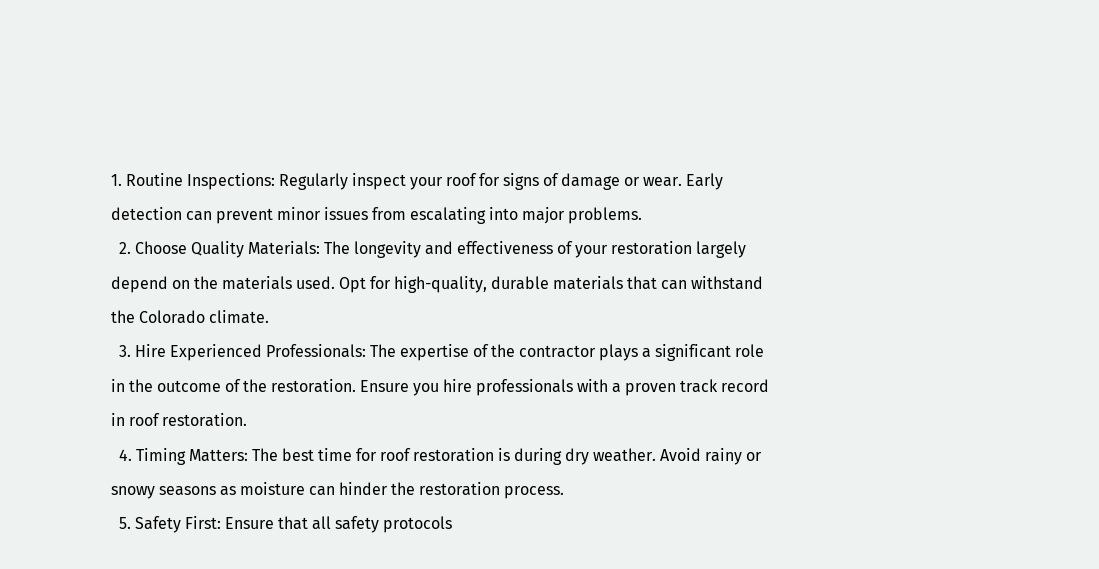1. Routine Inspections: Regularly inspect your roof for signs of damage or wear. Early detection can prevent minor issues from escalating into major problems.
  2. Choose Quality Materials: The longevity and effectiveness of your restoration largely depend on the materials used. Opt for high-quality, durable materials that can withstand the Colorado climate.
  3. Hire Experienced Professionals: The expertise of the contractor plays a significant role in the outcome of the restoration. Ensure you hire professionals with a proven track record in roof restoration.
  4. Timing Matters: The best time for roof restoration is during dry weather. Avoid rainy or snowy seasons as moisture can hinder the restoration process.
  5. Safety First: Ensure that all safety protocols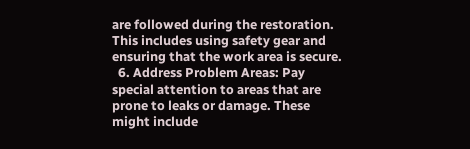are followed during the restoration. This includes using safety gear and ensuring that the work area is secure.
  6. Address Problem Areas: Pay special attention to areas that are prone to leaks or damage. These might include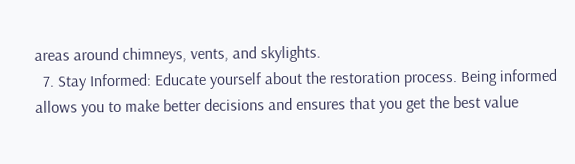areas around chimneys, vents, and skylights.
  7. Stay Informed: Educate yourself about the restoration process. Being informed allows you to make better decisions and ensures that you get the best value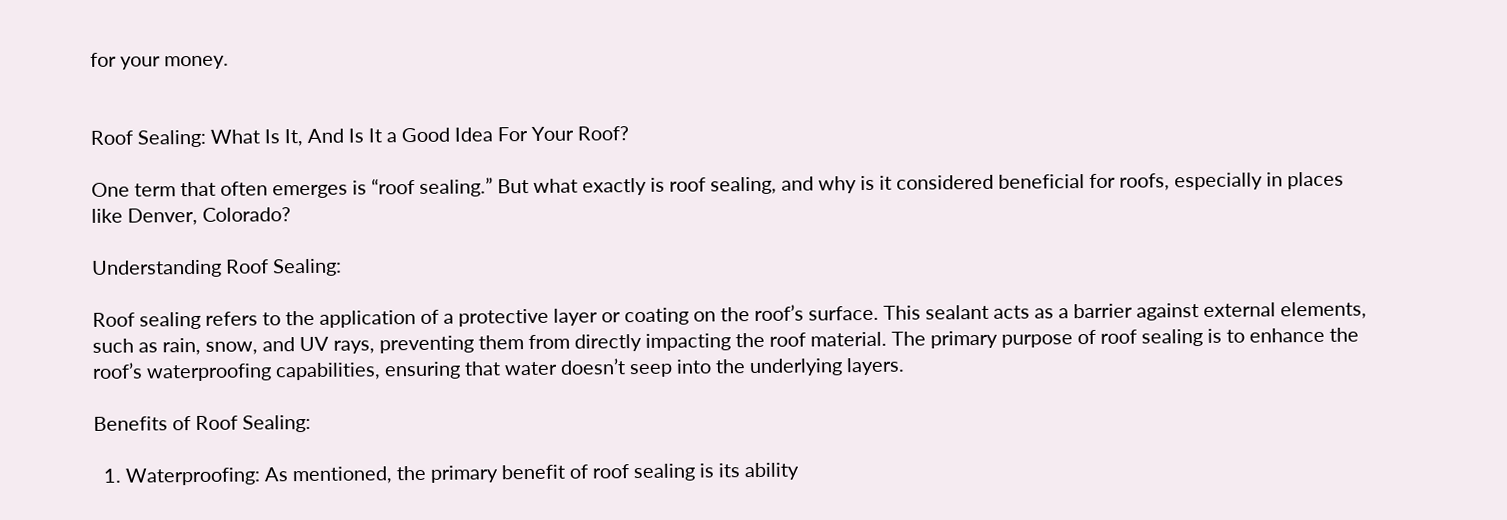for your money.


Roof Sealing: What Is It, And Is It a Good Idea For Your Roof?

One term that often emerges is “roof sealing.” But what exactly is roof sealing, and why is it considered beneficial for roofs, especially in places like Denver, Colorado?

Understanding Roof Sealing:

Roof sealing refers to the application of a protective layer or coating on the roof’s surface. This sealant acts as a barrier against external elements, such as rain, snow, and UV rays, preventing them from directly impacting the roof material. The primary purpose of roof sealing is to enhance the roof’s waterproofing capabilities, ensuring that water doesn’t seep into the underlying layers.

Benefits of Roof Sealing:

  1. Waterproofing: As mentioned, the primary benefit of roof sealing is its ability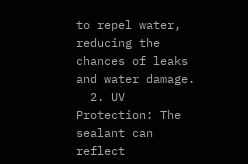to repel water, reducing the chances of leaks and water damage.
  2. UV Protection: The sealant can reflect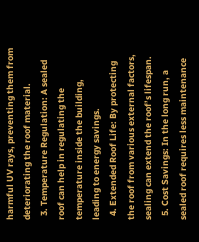harmful UV rays, preventing them from deteriorating the roof material.
  3. Temperature Regulation: A sealed roof can help in regulating the temperature inside the building, leading to energy savings.
  4. Extended Roof Life: By protecting the roof from various external factors, sealing can extend the roof’s lifespan.
  5. Cost Savings: In the long run, a sealed roof requires less maintenance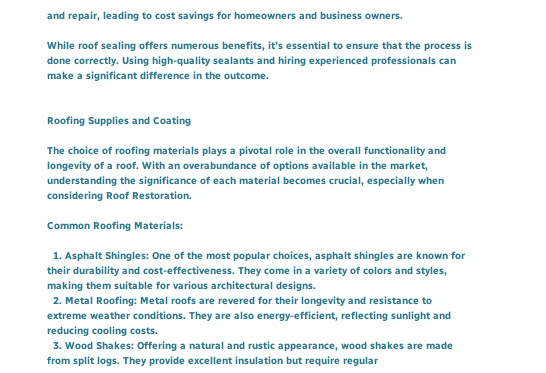and repair, leading to cost savings for homeowners and business owners.

While roof sealing offers numerous benefits, it’s essential to ensure that the process is done correctly. Using high-quality sealants and hiring experienced professionals can make a significant difference in the outcome.


Roofing Supplies and Coating

The choice of roofing materials plays a pivotal role in the overall functionality and longevity of a roof. With an overabundance of options available in the market, understanding the significance of each material becomes crucial, especially when considering Roof Restoration.

Common Roofing Materials:

  1. Asphalt Shingles: One of the most popular choices, asphalt shingles are known for their durability and cost-effectiveness. They come in a variety of colors and styles, making them suitable for various architectural designs.
  2. Metal Roofing: Metal roofs are revered for their longevity and resistance to extreme weather conditions. They are also energy-efficient, reflecting sunlight and reducing cooling costs.
  3. Wood Shakes: Offering a natural and rustic appearance, wood shakes are made from split logs. They provide excellent insulation but require regular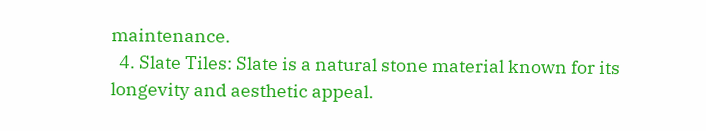maintenance.
  4. Slate Tiles: Slate is a natural stone material known for its longevity and aesthetic appeal.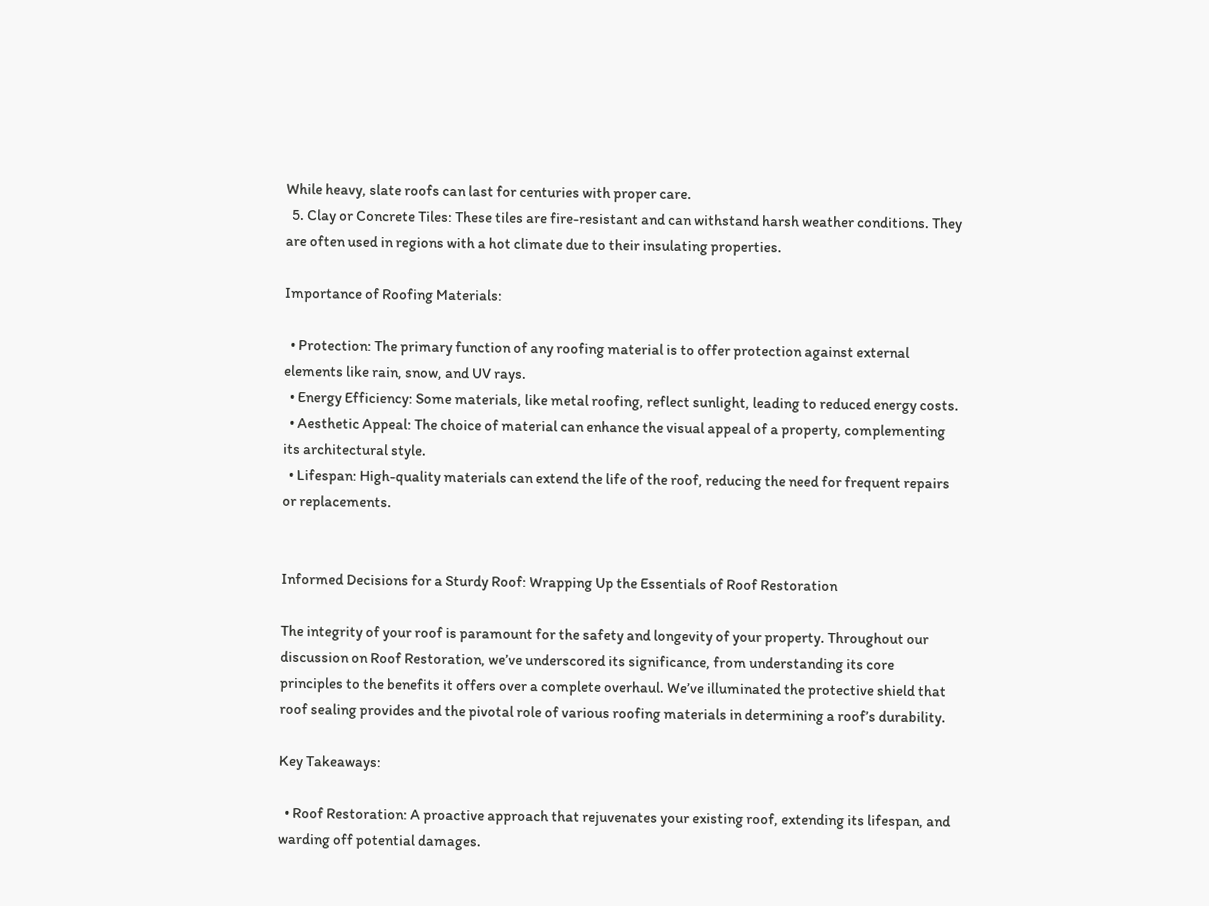While heavy, slate roofs can last for centuries with proper care.
  5. Clay or Concrete Tiles: These tiles are fire-resistant and can withstand harsh weather conditions. They are often used in regions with a hot climate due to their insulating properties.

Importance of Roofing Materials:

  • Protection: The primary function of any roofing material is to offer protection against external elements like rain, snow, and UV rays.
  • Energy Efficiency: Some materials, like metal roofing, reflect sunlight, leading to reduced energy costs.
  • Aesthetic Appeal: The choice of material can enhance the visual appeal of a property, complementing its architectural style.
  • Lifespan: High-quality materials can extend the life of the roof, reducing the need for frequent repairs or replacements.


Informed Decisions for a Sturdy Roof: Wrapping Up the Essentials of Roof Restoration

The integrity of your roof is paramount for the safety and longevity of your property. Throughout our discussion on Roof Restoration, we’ve underscored its significance, from understanding its core principles to the benefits it offers over a complete overhaul. We’ve illuminated the protective shield that roof sealing provides and the pivotal role of various roofing materials in determining a roof’s durability.

Key Takeaways:

  • Roof Restoration: A proactive approach that rejuvenates your existing roof, extending its lifespan, and warding off potential damages.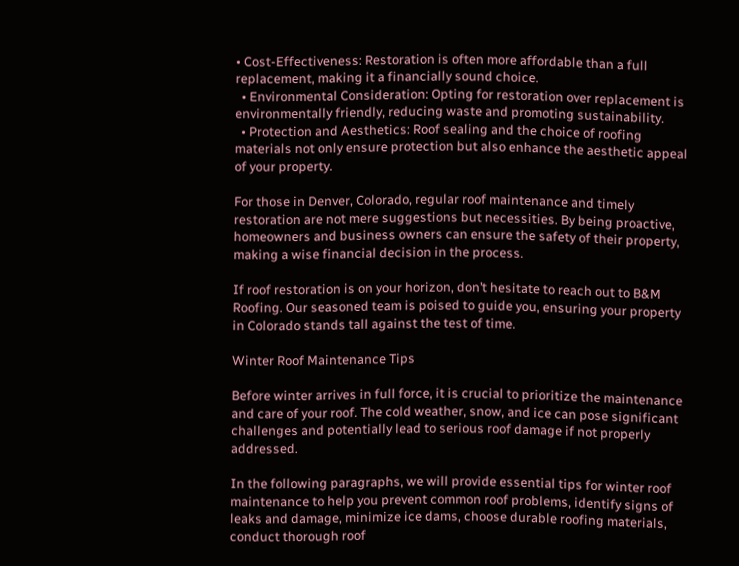• Cost-Effectiveness: Restoration is often more affordable than a full replacement, making it a financially sound choice.
  • Environmental Consideration: Opting for restoration over replacement is environmentally friendly, reducing waste and promoting sustainability.
  • Protection and Aesthetics: Roof sealing and the choice of roofing materials not only ensure protection but also enhance the aesthetic appeal of your property.

For those in Denver, Colorado, regular roof maintenance and timely restoration are not mere suggestions but necessities. By being proactive, homeowners and business owners can ensure the safety of their property, making a wise financial decision in the process.

If roof restoration is on your horizon, don’t hesitate to reach out to B&M Roofing. Our seasoned team is poised to guide you, ensuring your property in Colorado stands tall against the test of time.

Winter Roof Maintenance Tips

Before winter arrives in full force, it is crucial to prioritize the maintenance and care of your roof. The cold weather, snow, and ice can pose significant challenges and potentially lead to serious roof damage if not properly addressed.

In the following paragraphs, we will provide essential tips for winter roof maintenance to help you prevent common roof problems, identify signs of leaks and damage, minimize ice dams, choose durable roofing materials, conduct thorough roof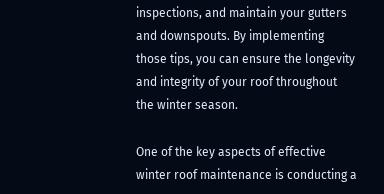inspections, and maintain your gutters and downspouts. By implementing those tips, you can ensure the longevity and integrity of your roof throughout the winter season.

One of the key aspects of effective winter roof maintenance is conducting a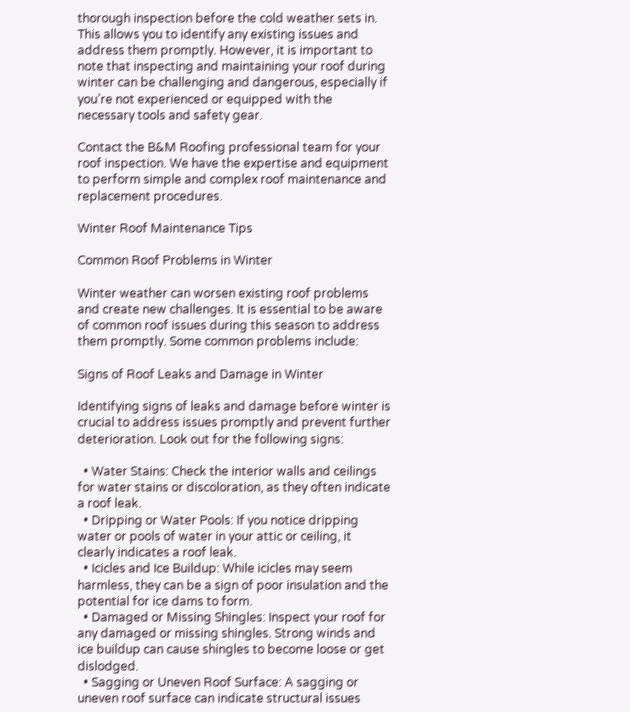thorough inspection before the cold weather sets in. This allows you to identify any existing issues and address them promptly. However, it is important to note that inspecting and maintaining your roof during winter can be challenging and dangerous, especially if you’re not experienced or equipped with the necessary tools and safety gear.

Contact the B&M Roofing professional team for your roof inspection. We have the expertise and equipment to perform simple and complex roof maintenance and replacement procedures.

Winter Roof Maintenance Tips

Common Roof Problems in Winter

Winter weather can worsen existing roof problems and create new challenges. It is essential to be aware of common roof issues during this season to address them promptly. Some common problems include:

Signs of Roof Leaks and Damage in Winter

Identifying signs of leaks and damage before winter is crucial to address issues promptly and prevent further deterioration. Look out for the following signs:

  • Water Stains: Check the interior walls and ceilings for water stains or discoloration, as they often indicate a roof leak.
  • Dripping or Water Pools: If you notice dripping water or pools of water in your attic or ceiling, it clearly indicates a roof leak.
  • Icicles and Ice Buildup: While icicles may seem harmless, they can be a sign of poor insulation and the potential for ice dams to form.
  • Damaged or Missing Shingles: Inspect your roof for any damaged or missing shingles. Strong winds and ice buildup can cause shingles to become loose or get dislodged.
  • Sagging or Uneven Roof Surface: A sagging or uneven roof surface can indicate structural issues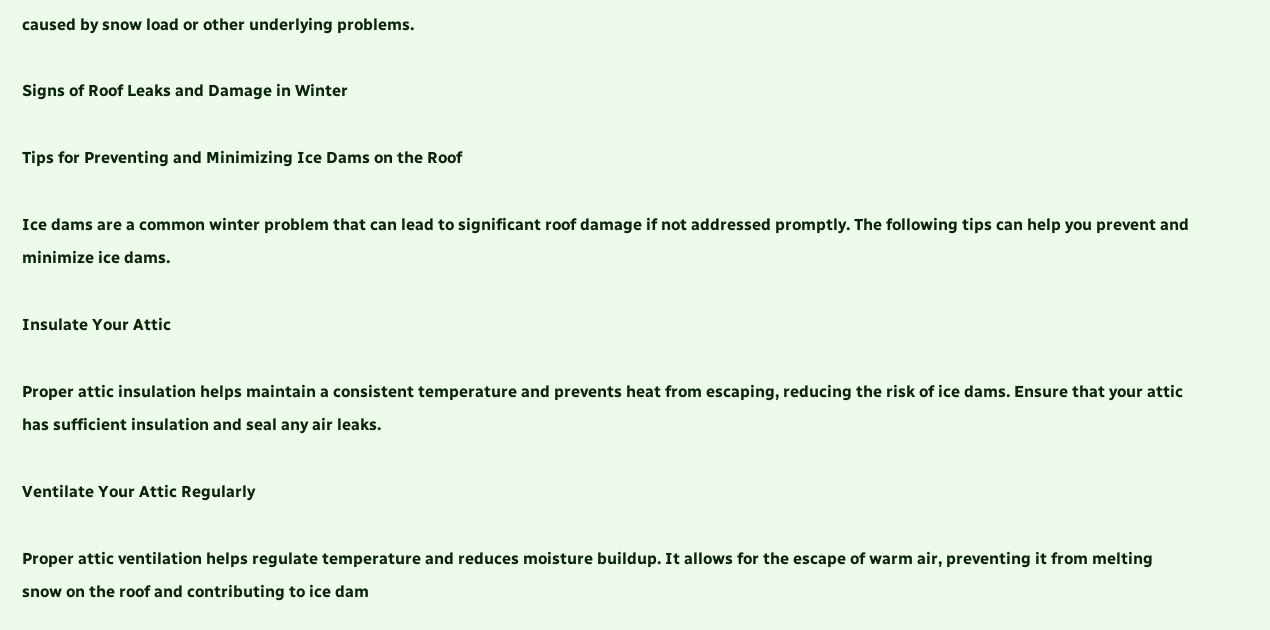caused by snow load or other underlying problems.

Signs of Roof Leaks and Damage in Winter

Tips for Preventing and Minimizing Ice Dams on the Roof

Ice dams are a common winter problem that can lead to significant roof damage if not addressed promptly. The following tips can help you prevent and minimize ice dams.

Insulate Your Attic

Proper attic insulation helps maintain a consistent temperature and prevents heat from escaping, reducing the risk of ice dams. Ensure that your attic has sufficient insulation and seal any air leaks.

Ventilate Your Attic Regularly

Proper attic ventilation helps regulate temperature and reduces moisture buildup. It allows for the escape of warm air, preventing it from melting snow on the roof and contributing to ice dam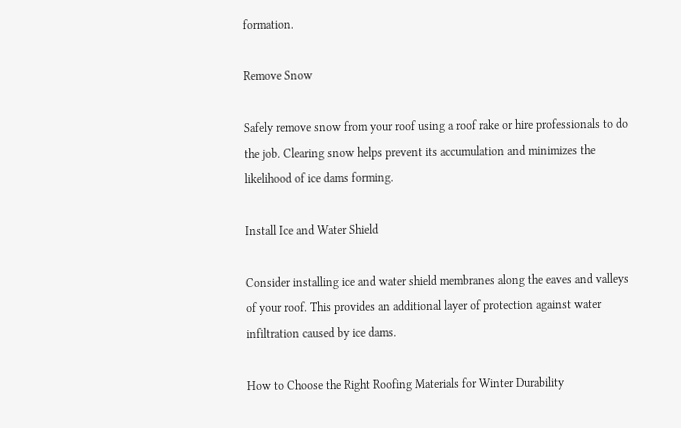formation.

Remove Snow

Safely remove snow from your roof using a roof rake or hire professionals to do the job. Clearing snow helps prevent its accumulation and minimizes the likelihood of ice dams forming.

Install Ice and Water Shield

Consider installing ice and water shield membranes along the eaves and valleys of your roof. This provides an additional layer of protection against water infiltration caused by ice dams.

How to Choose the Right Roofing Materials for Winter Durability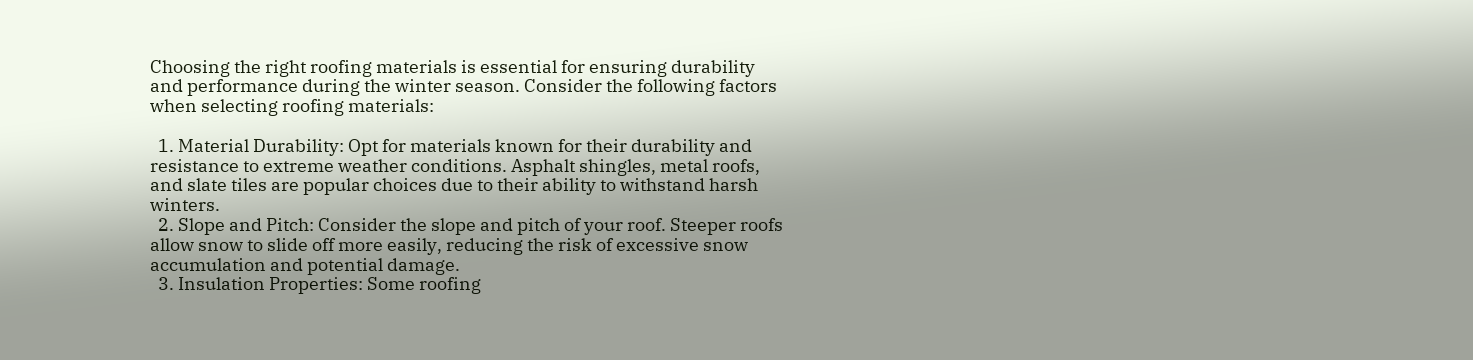Choosing the right roofing materials is essential for ensuring durability and performance during the winter season. Consider the following factors when selecting roofing materials:

  1. Material Durability: Opt for materials known for their durability and resistance to extreme weather conditions. Asphalt shingles, metal roofs, and slate tiles are popular choices due to their ability to withstand harsh winters.
  2. Slope and Pitch: Consider the slope and pitch of your roof. Steeper roofs allow snow to slide off more easily, reducing the risk of excessive snow accumulation and potential damage.
  3. Insulation Properties: Some roofing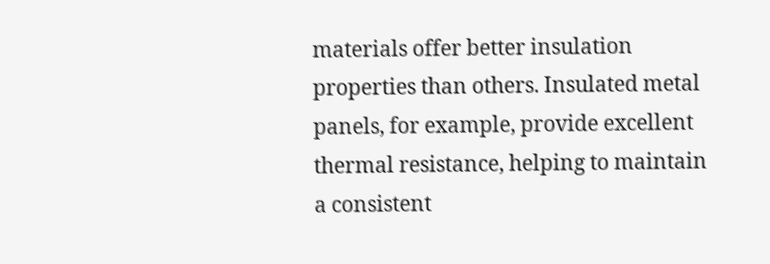materials offer better insulation properties than others. Insulated metal panels, for example, provide excellent thermal resistance, helping to maintain a consistent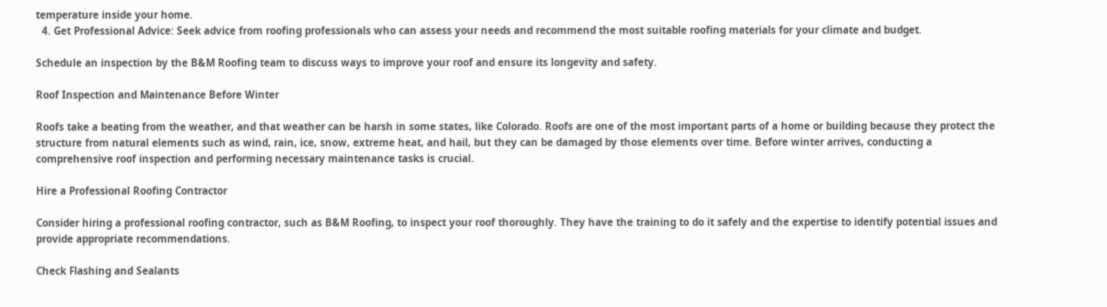temperature inside your home.
  4. Get Professional Advice: Seek advice from roofing professionals who can assess your needs and recommend the most suitable roofing materials for your climate and budget.

Schedule an inspection by the B&M Roofing team to discuss ways to improve your roof and ensure its longevity and safety.

Roof Inspection and Maintenance Before Winter

Roofs take a beating from the weather, and that weather can be harsh in some states, like Colorado. Roofs are one of the most important parts of a home or building because they protect the structure from natural elements such as wind, rain, ice, snow, extreme heat, and hail, but they can be damaged by those elements over time. Before winter arrives, conducting a comprehensive roof inspection and performing necessary maintenance tasks is crucial.

Hire a Professional Roofing Contractor

Consider hiring a professional roofing contractor, such as B&M Roofing, to inspect your roof thoroughly. They have the training to do it safely and the expertise to identify potential issues and provide appropriate recommendations.

Check Flashing and Sealants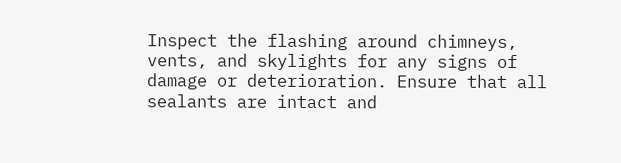Inspect the flashing around chimneys, vents, and skylights for any signs of damage or deterioration. Ensure that all sealants are intact and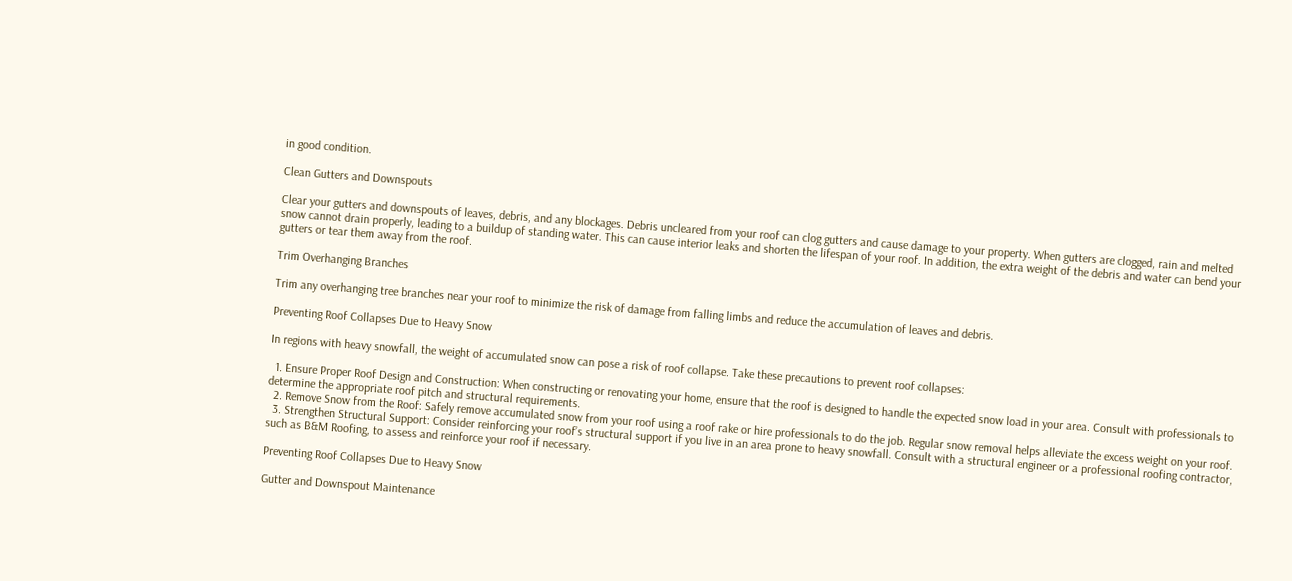in good condition.

Clean Gutters and Downspouts

Clear your gutters and downspouts of leaves, debris, and any blockages. Debris uncleared from your roof can clog gutters and cause damage to your property. When gutters are clogged, rain and melted snow cannot drain properly, leading to a buildup of standing water. This can cause interior leaks and shorten the lifespan of your roof. In addition, the extra weight of the debris and water can bend your gutters or tear them away from the roof.

Trim Overhanging Branches

Trim any overhanging tree branches near your roof to minimize the risk of damage from falling limbs and reduce the accumulation of leaves and debris.

Preventing Roof Collapses Due to Heavy Snow

In regions with heavy snowfall, the weight of accumulated snow can pose a risk of roof collapse. Take these precautions to prevent roof collapses:

  1. Ensure Proper Roof Design and Construction: When constructing or renovating your home, ensure that the roof is designed to handle the expected snow load in your area. Consult with professionals to determine the appropriate roof pitch and structural requirements.
  2. Remove Snow from the Roof: Safely remove accumulated snow from your roof using a roof rake or hire professionals to do the job. Regular snow removal helps alleviate the excess weight on your roof.
  3. Strengthen Structural Support: Consider reinforcing your roof’s structural support if you live in an area prone to heavy snowfall. Consult with a structural engineer or a professional roofing contractor, such as B&M Roofing, to assess and reinforce your roof if necessary.

Preventing Roof Collapses Due to Heavy Snow

Gutter and Downspout Maintenance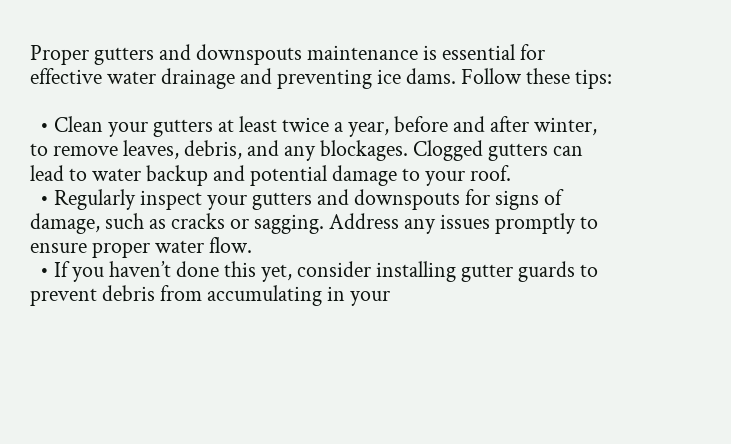Proper gutters and downspouts maintenance is essential for effective water drainage and preventing ice dams. Follow these tips:

  • Clean your gutters at least twice a year, before and after winter, to remove leaves, debris, and any blockages. Clogged gutters can lead to water backup and potential damage to your roof.
  • Regularly inspect your gutters and downspouts for signs of damage, such as cracks or sagging. Address any issues promptly to ensure proper water flow.
  • If you haven’t done this yet, consider installing gutter guards to prevent debris from accumulating in your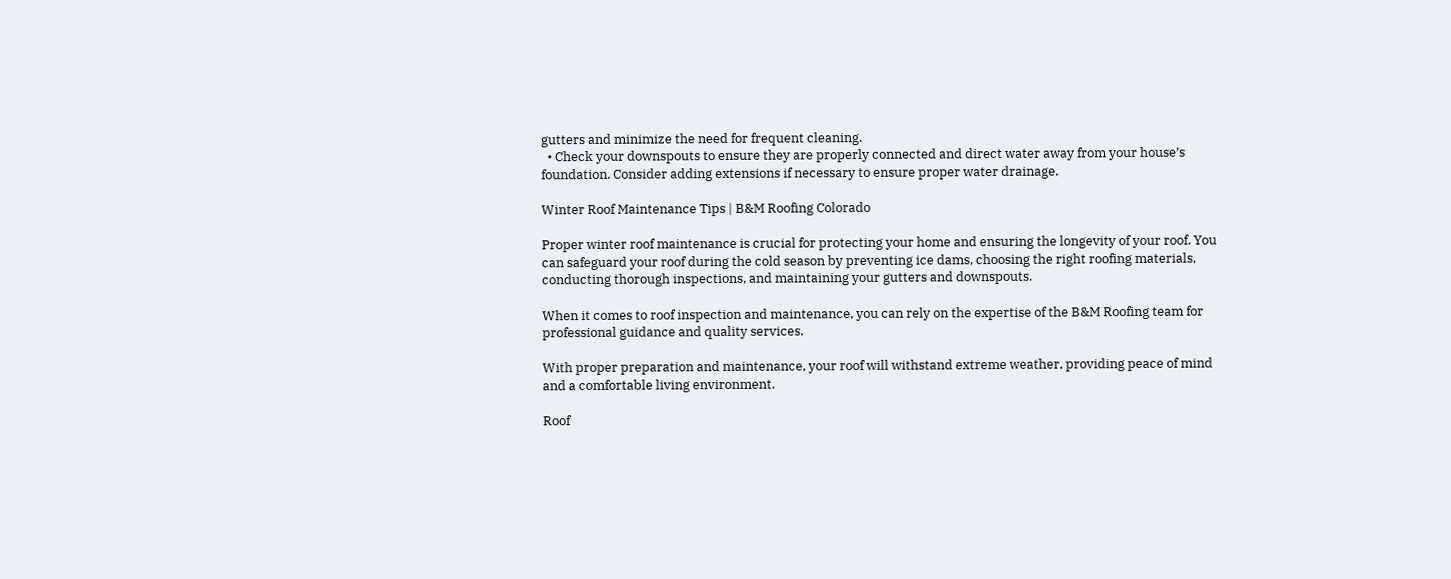gutters and minimize the need for frequent cleaning.
  • Check your downspouts to ensure they are properly connected and direct water away from your house’s foundation. Consider adding extensions if necessary to ensure proper water drainage.

Winter Roof Maintenance Tips | B&M Roofing Colorado

Proper winter roof maintenance is crucial for protecting your home and ensuring the longevity of your roof. You can safeguard your roof during the cold season by preventing ice dams, choosing the right roofing materials, conducting thorough inspections, and maintaining your gutters and downspouts.

When it comes to roof inspection and maintenance, you can rely on the expertise of the B&M Roofing team for professional guidance and quality services.

With proper preparation and maintenance, your roof will withstand extreme weather, providing peace of mind and a comfortable living environment.

Roof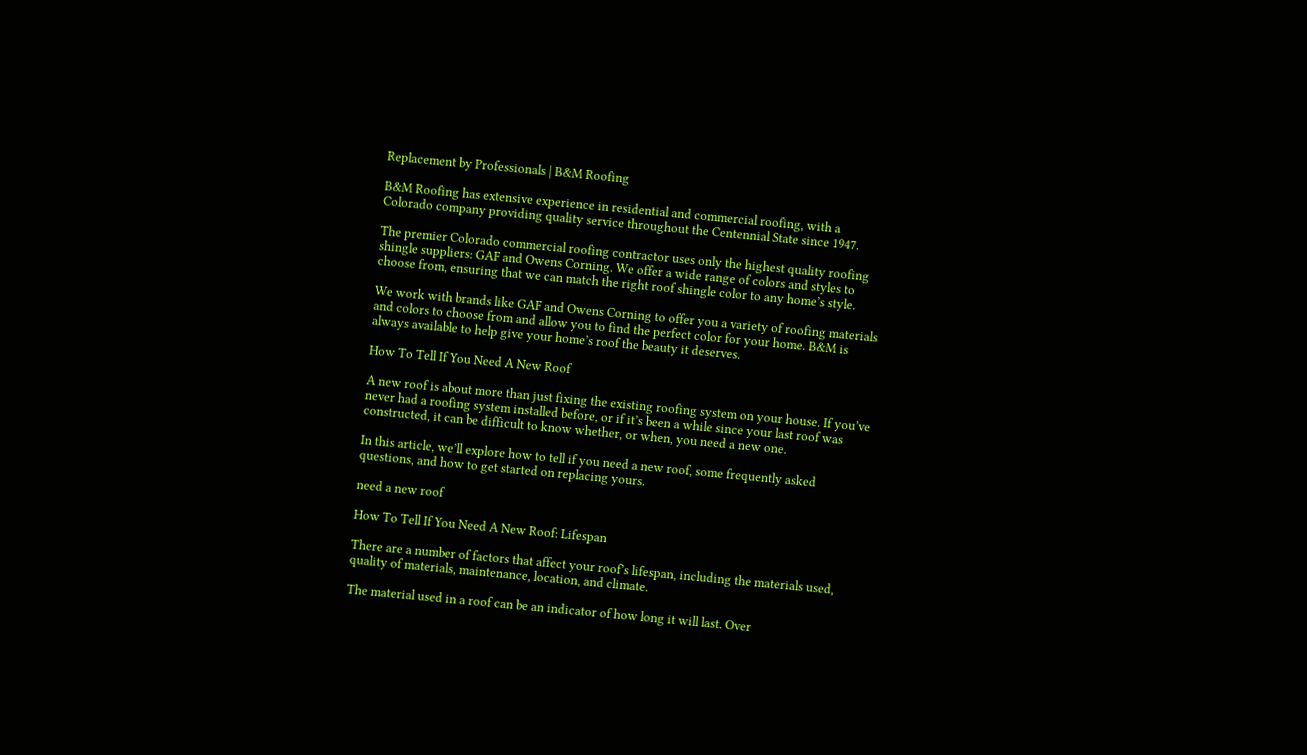Replacement by Professionals | B&M Roofing

B&M Roofing has extensive experience in residential and commercial roofing, with a Colorado company providing quality service throughout the Centennial State since 1947.

The premier Colorado commercial roofing contractor uses only the highest quality roofing shingle suppliers: GAF and Owens Corning. We offer a wide range of colors and styles to choose from, ensuring that we can match the right roof shingle color to any home’s style.

We work with brands like GAF and Owens Corning to offer you a variety of roofing materials and colors to choose from and allow you to find the perfect color for your home. B&M is always available to help give your home’s roof the beauty it deserves.

How To Tell If You Need A New Roof

A new roof is about more than just fixing the existing roofing system on your house. If you’ve never had a roofing system installed before, or if it’s been a while since your last roof was constructed, it can be difficult to know whether, or when, you need a new one.

In this article, we’ll explore how to tell if you need a new roof, some frequently asked questions, and how to get started on replacing yours.

need a new roof

How To Tell If You Need A New Roof: Lifespan

There are a number of factors that affect your roof’s lifespan, including the materials used, quality of materials, maintenance, location, and climate.

The material used in a roof can be an indicator of how long it will last. Over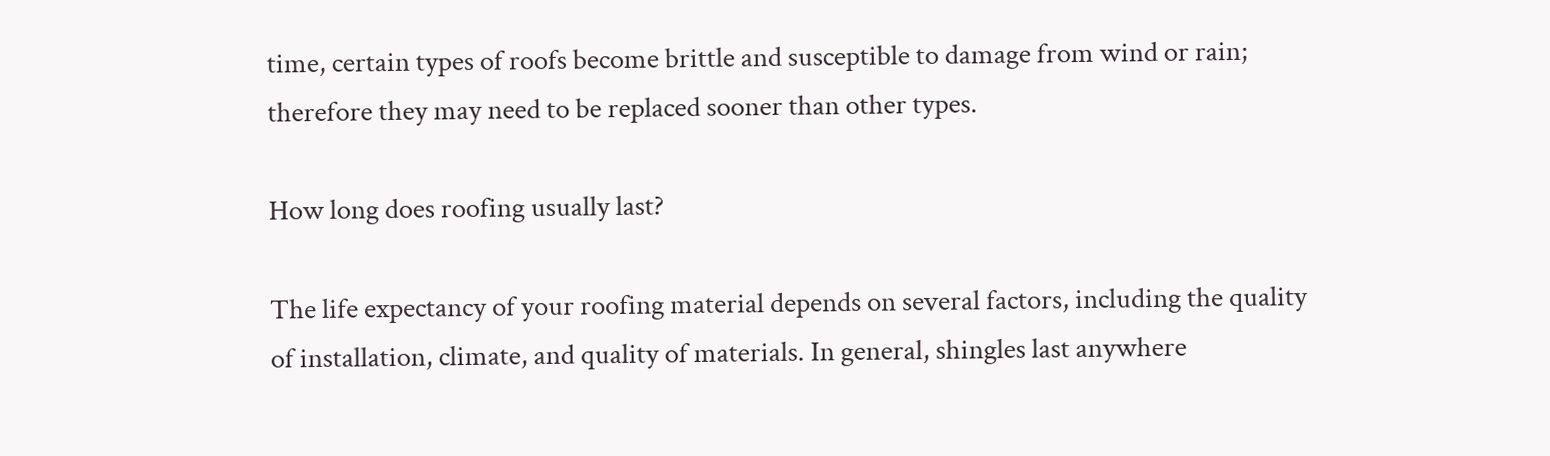time, certain types of roofs become brittle and susceptible to damage from wind or rain; therefore they may need to be replaced sooner than other types.

How long does roofing usually last?

The life expectancy of your roofing material depends on several factors, including the quality of installation, climate, and quality of materials. In general, shingles last anywhere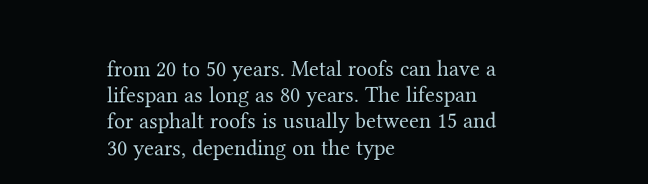from 20 to 50 years. Metal roofs can have a lifespan as long as 80 years. The lifespan for asphalt roofs is usually between 15 and 30 years, depending on the type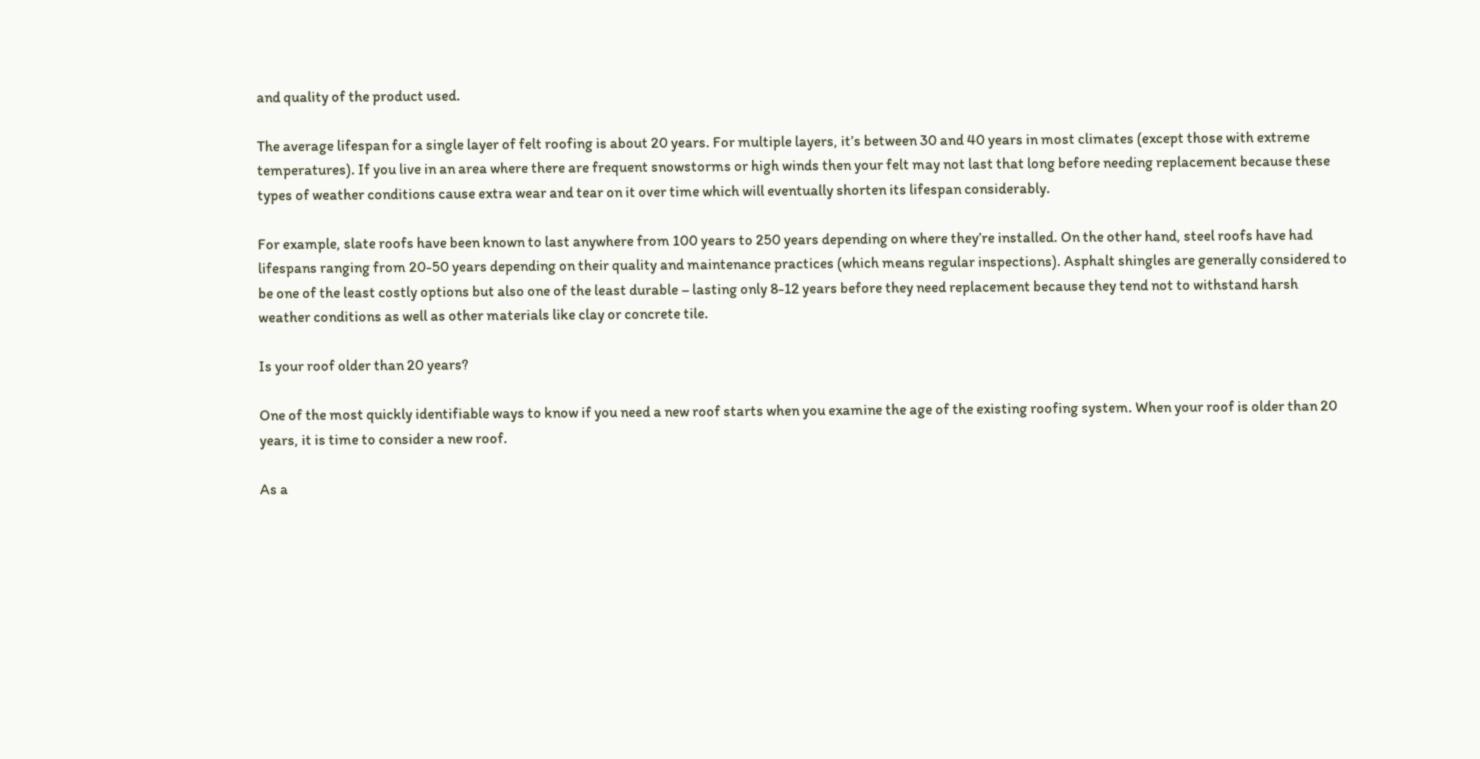and quality of the product used.

The average lifespan for a single layer of felt roofing is about 20 years. For multiple layers, it’s between 30 and 40 years in most climates (except those with extreme temperatures). If you live in an area where there are frequent snowstorms or high winds then your felt may not last that long before needing replacement because these types of weather conditions cause extra wear and tear on it over time which will eventually shorten its lifespan considerably.

For example, slate roofs have been known to last anywhere from 100 years to 250 years depending on where they’re installed. On the other hand, steel roofs have had lifespans ranging from 20-50 years depending on their quality and maintenance practices (which means regular inspections). Asphalt shingles are generally considered to be one of the least costly options but also one of the least durable – lasting only 8-12 years before they need replacement because they tend not to withstand harsh weather conditions as well as other materials like clay or concrete tile.

Is your roof older than 20 years?

One of the most quickly identifiable ways to know if you need a new roof starts when you examine the age of the existing roofing system. When your roof is older than 20 years, it is time to consider a new roof.

As a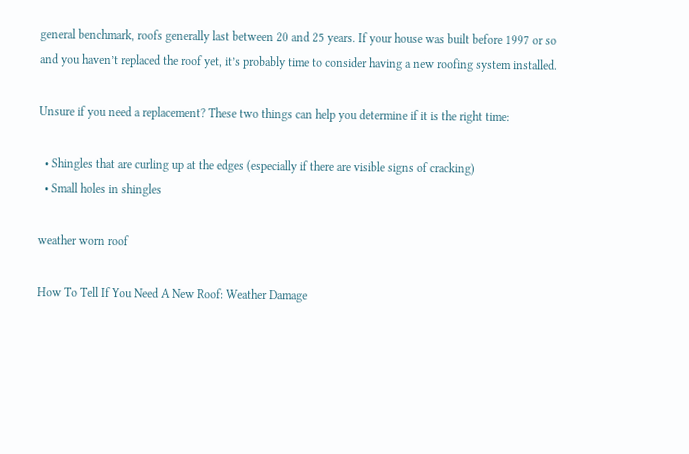general benchmark, roofs generally last between 20 and 25 years. If your house was built before 1997 or so and you haven’t replaced the roof yet, it’s probably time to consider having a new roofing system installed.

Unsure if you need a replacement? These two things can help you determine if it is the right time:

  • Shingles that are curling up at the edges (especially if there are visible signs of cracking)
  • Small holes in shingles

weather worn roof

How To Tell If You Need A New Roof: Weather Damage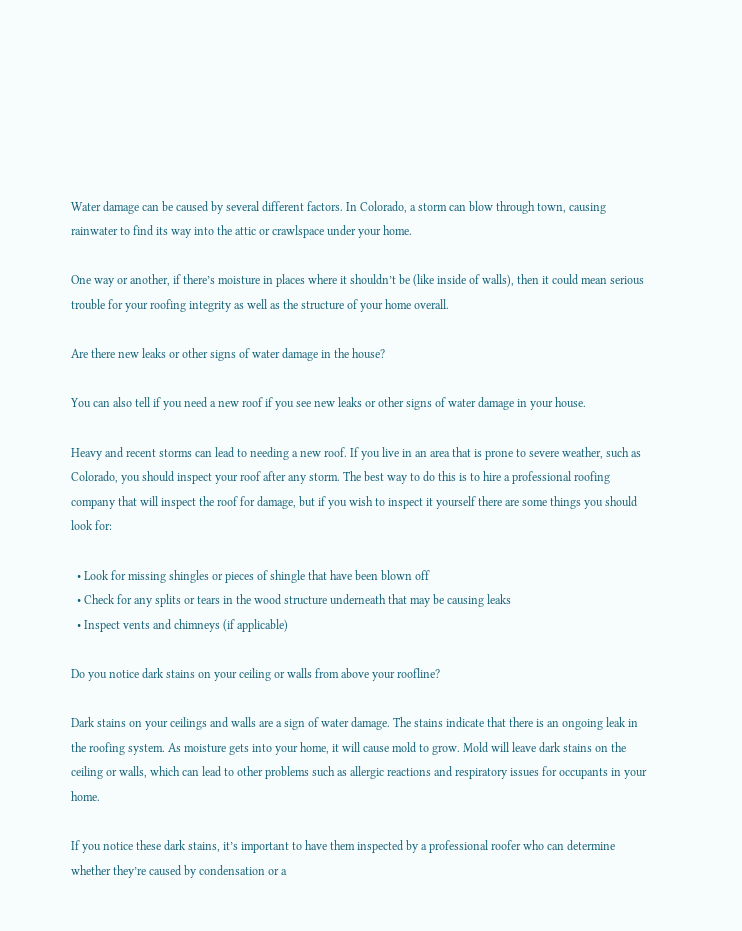Water damage can be caused by several different factors. In Colorado, a storm can blow through town, causing rainwater to find its way into the attic or crawlspace under your home.

One way or another, if there’s moisture in places where it shouldn’t be (like inside of walls), then it could mean serious trouble for your roofing integrity as well as the structure of your home overall.

Are there new leaks or other signs of water damage in the house?

You can also tell if you need a new roof if you see new leaks or other signs of water damage in your house.

Heavy and recent storms can lead to needing a new roof. If you live in an area that is prone to severe weather, such as Colorado, you should inspect your roof after any storm. The best way to do this is to hire a professional roofing company that will inspect the roof for damage, but if you wish to inspect it yourself there are some things you should look for:

  • Look for missing shingles or pieces of shingle that have been blown off
  • Check for any splits or tears in the wood structure underneath that may be causing leaks
  • Inspect vents and chimneys (if applicable)

Do you notice dark stains on your ceiling or walls from above your roofline?

Dark stains on your ceilings and walls are a sign of water damage. The stains indicate that there is an ongoing leak in the roofing system. As moisture gets into your home, it will cause mold to grow. Mold will leave dark stains on the ceiling or walls, which can lead to other problems such as allergic reactions and respiratory issues for occupants in your home.

If you notice these dark stains, it’s important to have them inspected by a professional roofer who can determine whether they’re caused by condensation or a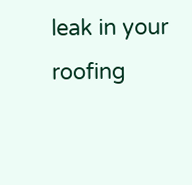leak in your roofing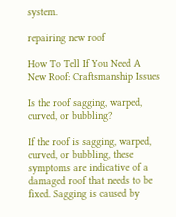system.

repairing new roof

How To Tell If You Need A New Roof: Craftsmanship Issues

Is the roof sagging, warped, curved, or bubbling?

If the roof is sagging, warped, curved, or bubbling, these symptoms are indicative of a damaged roof that needs to be fixed. Sagging is caused by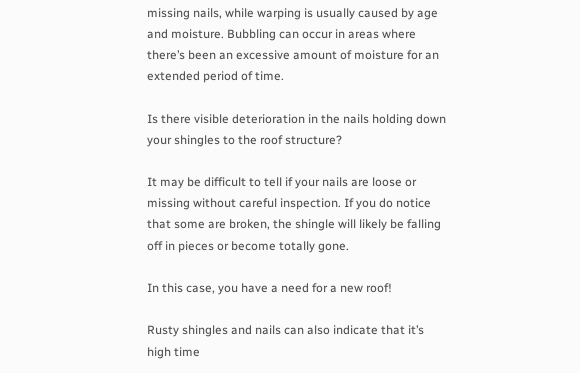missing nails, while warping is usually caused by age and moisture. Bubbling can occur in areas where there’s been an excessive amount of moisture for an extended period of time.

Is there visible deterioration in the nails holding down your shingles to the roof structure?

It may be difficult to tell if your nails are loose or missing without careful inspection. If you do notice that some are broken, the shingle will likely be falling off in pieces or become totally gone.

In this case, you have a need for a new roof!

Rusty shingles and nails can also indicate that it’s high time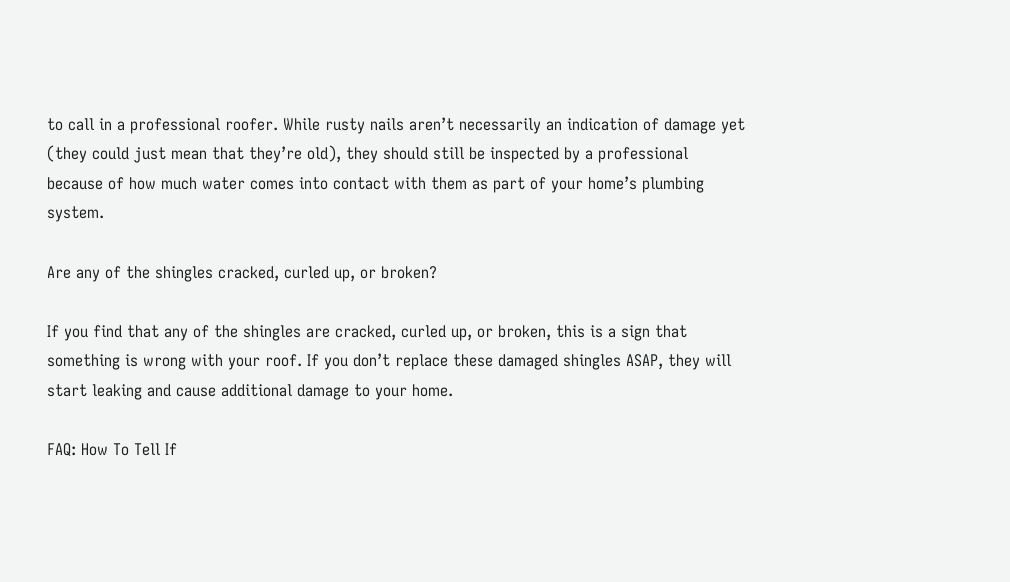to call in a professional roofer. While rusty nails aren’t necessarily an indication of damage yet (they could just mean that they’re old), they should still be inspected by a professional because of how much water comes into contact with them as part of your home’s plumbing system.

Are any of the shingles cracked, curled up, or broken?

If you find that any of the shingles are cracked, curled up, or broken, this is a sign that something is wrong with your roof. If you don’t replace these damaged shingles ASAP, they will start leaking and cause additional damage to your home.

FAQ: How To Tell If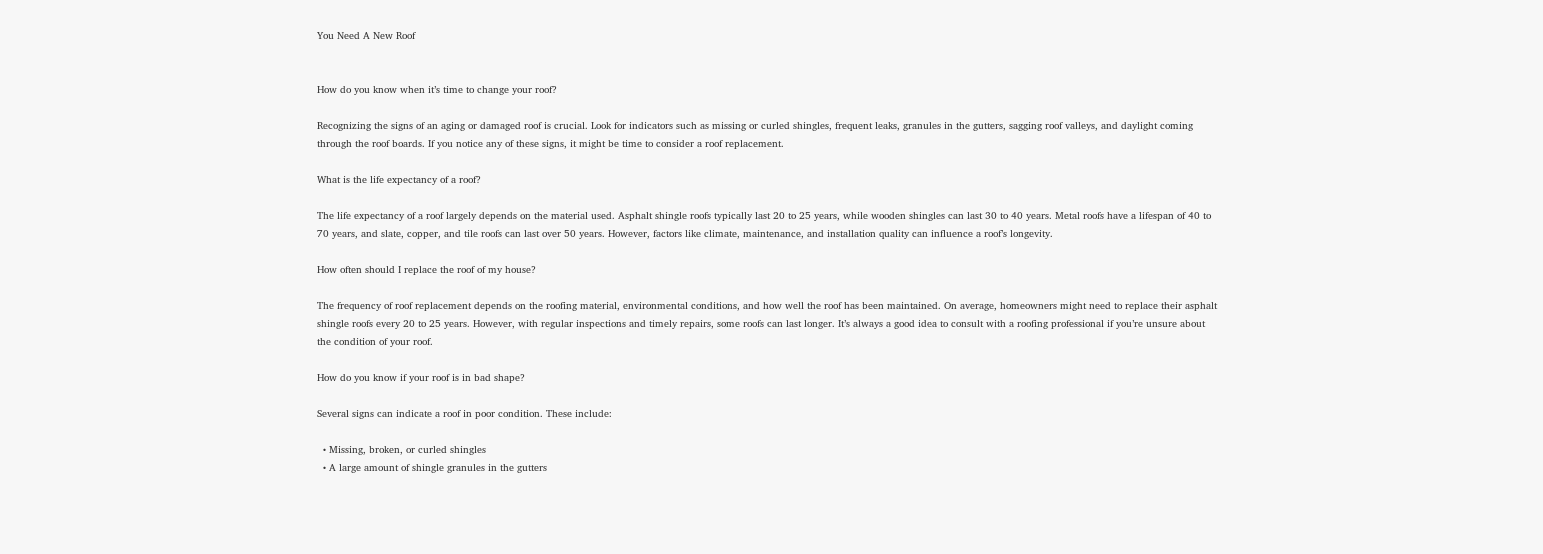You Need A New Roof


How do you know when it’s time to change your roof?

Recognizing the signs of an aging or damaged roof is crucial. Look for indicators such as missing or curled shingles, frequent leaks, granules in the gutters, sagging roof valleys, and daylight coming through the roof boards. If you notice any of these signs, it might be time to consider a roof replacement.

What is the life expectancy of a roof?

The life expectancy of a roof largely depends on the material used. Asphalt shingle roofs typically last 20 to 25 years, while wooden shingles can last 30 to 40 years. Metal roofs have a lifespan of 40 to 70 years, and slate, copper, and tile roofs can last over 50 years. However, factors like climate, maintenance, and installation quality can influence a roof’s longevity.

How often should I replace the roof of my house?

The frequency of roof replacement depends on the roofing material, environmental conditions, and how well the roof has been maintained. On average, homeowners might need to replace their asphalt shingle roofs every 20 to 25 years. However, with regular inspections and timely repairs, some roofs can last longer. It’s always a good idea to consult with a roofing professional if you’re unsure about the condition of your roof.

How do you know if your roof is in bad shape?

Several signs can indicate a roof in poor condition. These include:

  • Missing, broken, or curled shingles
  • A large amount of shingle granules in the gutters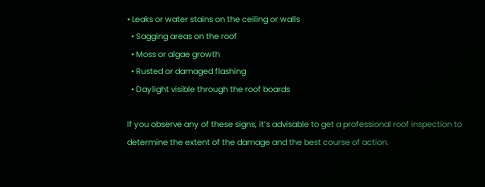• Leaks or water stains on the ceiling or walls
  • Sagging areas on the roof
  • Moss or algae growth
  • Rusted or damaged flashing
  • Daylight visible through the roof boards

If you observe any of these signs, it’s advisable to get a professional roof inspection to determine the extent of the damage and the best course of action.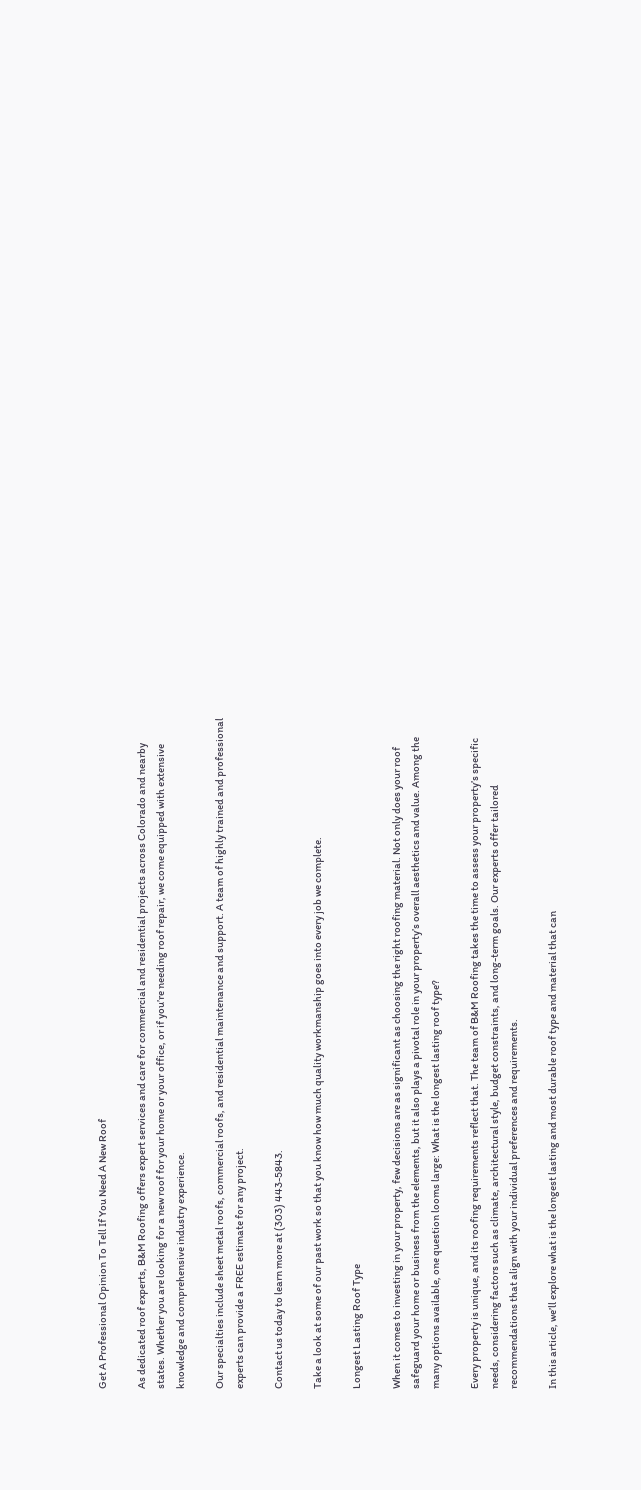Get A Professional Opinion To Tell If You Need A New Roof

As dedicated roof experts, B&M Roofing offers expert services and care for commercial and residential projects across Colorado and nearby states. Whether you are looking for a new roof for your home or your office, or if you’re needing roof repair, we come equipped with extensive knowledge and comprehensive industry experience.

Our specialties include sheet metal roofs, commercial roofs, and residential maintenance and support. A team of highly trained and professional experts can provide a FREE estimate for any project.

Contact us today to learn more at (303) 443-5843.

Take a look at some of our past work so that you know how much quality workmanship goes into every job we complete.

Longest Lasting Roof Type

When it comes to investing in your property, few decisions are as significant as choosing the right roofing material. Not only does your roof safeguard your home or business from the elements, but it also plays a pivotal role in your property’s overall aesthetics and value. Among the many options available, one question looms large: What is the longest lasting roof type?

Every property is unique, and its roofing requirements reflect that. The team of B&M Roofing takes the time to assess your property’s specific needs, considering factors such as climate, architectural style, budget constraints, and long-term goals. Our experts offer tailored recommendations that align with your individual preferences and requirements.

In this article, we’ll explore what is the longest lasting and most durable roof type and material that can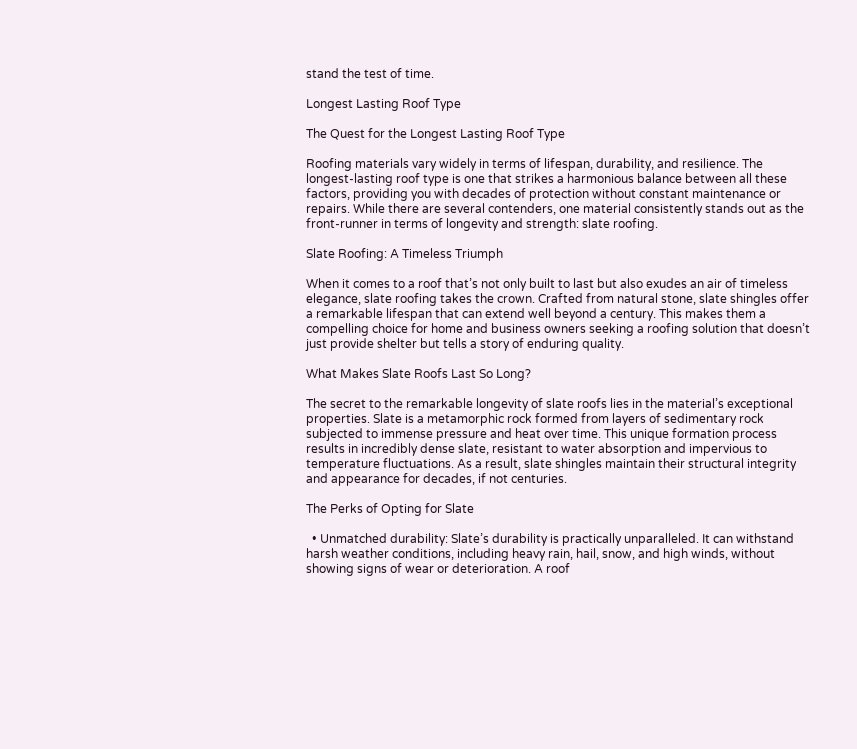stand the test of time.

Longest Lasting Roof Type

The Quest for the Longest Lasting Roof Type

Roofing materials vary widely in terms of lifespan, durability, and resilience. The longest-lasting roof type is one that strikes a harmonious balance between all these factors, providing you with decades of protection without constant maintenance or repairs. While there are several contenders, one material consistently stands out as the front-runner in terms of longevity and strength: slate roofing.

Slate Roofing: A Timeless Triumph

When it comes to a roof that’s not only built to last but also exudes an air of timeless elegance, slate roofing takes the crown. Crafted from natural stone, slate shingles offer a remarkable lifespan that can extend well beyond a century. This makes them a compelling choice for home and business owners seeking a roofing solution that doesn’t just provide shelter but tells a story of enduring quality.

What Makes Slate Roofs Last So Long?

The secret to the remarkable longevity of slate roofs lies in the material’s exceptional properties. Slate is a metamorphic rock formed from layers of sedimentary rock subjected to immense pressure and heat over time. This unique formation process results in incredibly dense slate, resistant to water absorption and impervious to temperature fluctuations. As a result, slate shingles maintain their structural integrity and appearance for decades, if not centuries.

The Perks of Opting for Slate

  • Unmatched durability: Slate’s durability is practically unparalleled. It can withstand harsh weather conditions, including heavy rain, hail, snow, and high winds, without showing signs of wear or deterioration. A roof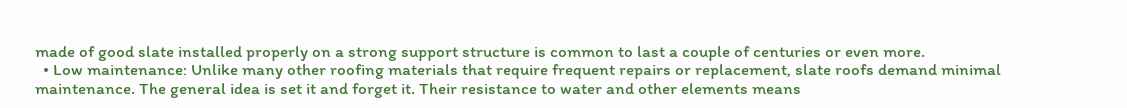made of good slate installed properly on a strong support structure is common to last a couple of centuries or even more.
  • Low maintenance: Unlike many other roofing materials that require frequent repairs or replacement, slate roofs demand minimal maintenance. The general idea is set it and forget it. Their resistance to water and other elements means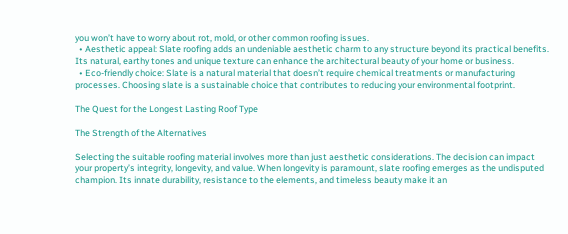you won’t have to worry about rot, mold, or other common roofing issues.
  • Aesthetic appeal: Slate roofing adds an undeniable aesthetic charm to any structure beyond its practical benefits. Its natural, earthy tones and unique texture can enhance the architectural beauty of your home or business.
  • Eco-friendly choice: Slate is a natural material that doesn’t require chemical treatments or manufacturing processes. Choosing slate is a sustainable choice that contributes to reducing your environmental footprint.

The Quest for the Longest Lasting Roof Type

The Strength of the Alternatives

Selecting the suitable roofing material involves more than just aesthetic considerations. The decision can impact your property’s integrity, longevity, and value. When longevity is paramount, slate roofing emerges as the undisputed champion. Its innate durability, resistance to the elements, and timeless beauty make it an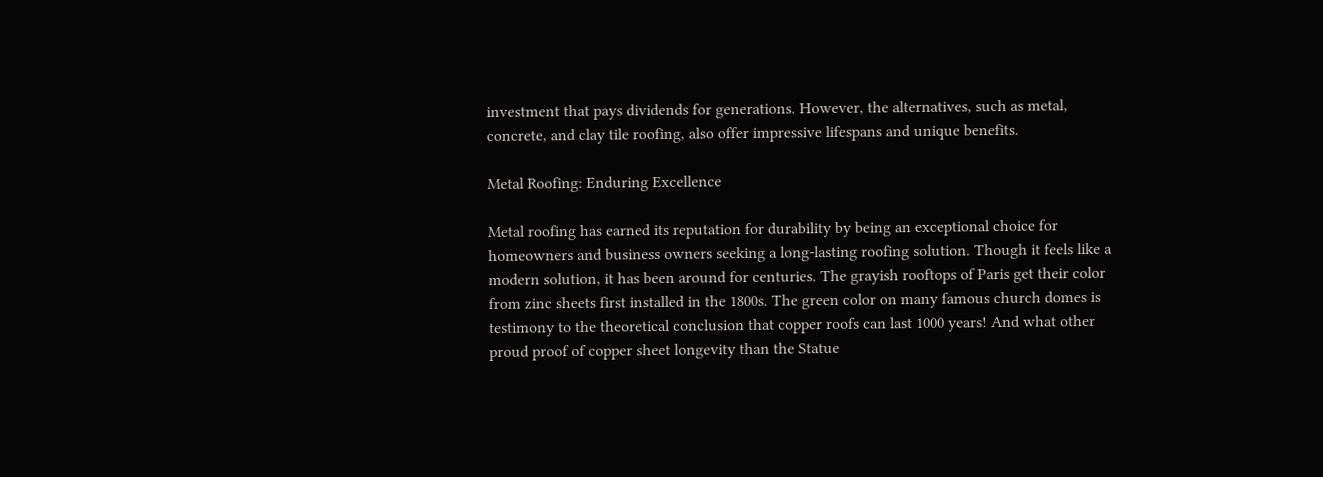investment that pays dividends for generations. However, the alternatives, such as metal, concrete, and clay tile roofing, also offer impressive lifespans and unique benefits.

Metal Roofing: Enduring Excellence

Metal roofing has earned its reputation for durability by being an exceptional choice for homeowners and business owners seeking a long-lasting roofing solution. Though it feels like a modern solution, it has been around for centuries. The grayish rooftops of Paris get their color from zinc sheets first installed in the 1800s. The green color on many famous church domes is testimony to the theoretical conclusion that copper roofs can last 1000 years! And what other proud proof of copper sheet longevity than the Statue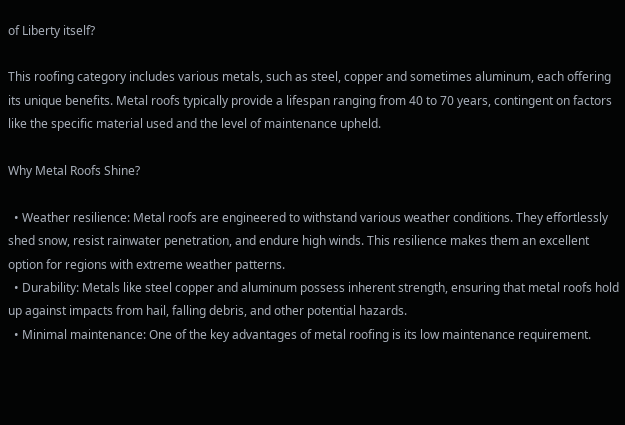of Liberty itself?

This roofing category includes various metals, such as steel, copper and sometimes aluminum, each offering its unique benefits. Metal roofs typically provide a lifespan ranging from 40 to 70 years, contingent on factors like the specific material used and the level of maintenance upheld.

Why Metal Roofs Shine?

  • Weather resilience: Metal roofs are engineered to withstand various weather conditions. They effortlessly shed snow, resist rainwater penetration, and endure high winds. This resilience makes them an excellent option for regions with extreme weather patterns.
  • Durability: Metals like steel copper and aluminum possess inherent strength, ensuring that metal roofs hold up against impacts from hail, falling debris, and other potential hazards.
  • Minimal maintenance: One of the key advantages of metal roofing is its low maintenance requirement.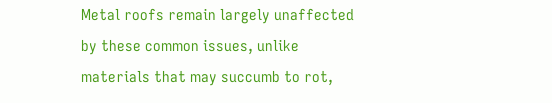Metal roofs remain largely unaffected by these common issues, unlike materials that may succumb to rot,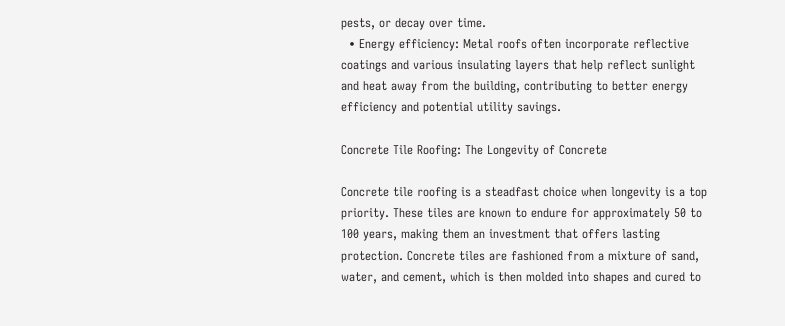pests, or decay over time.
  • Energy efficiency: Metal roofs often incorporate reflective coatings and various insulating layers that help reflect sunlight and heat away from the building, contributing to better energy efficiency and potential utility savings.

Concrete Tile Roofing: The Longevity of Concrete

Concrete tile roofing is a steadfast choice when longevity is a top priority. These tiles are known to endure for approximately 50 to 100 years, making them an investment that offers lasting protection. Concrete tiles are fashioned from a mixture of sand, water, and cement, which is then molded into shapes and cured to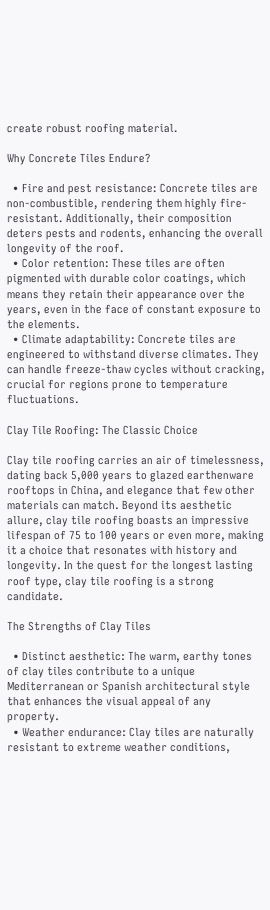create robust roofing material.

Why Concrete Tiles Endure?

  • Fire and pest resistance: Concrete tiles are non-combustible, rendering them highly fire-resistant. Additionally, their composition deters pests and rodents, enhancing the overall longevity of the roof.
  • Color retention: These tiles are often pigmented with durable color coatings, which means they retain their appearance over the years, even in the face of constant exposure to the elements.
  • Climate adaptability: Concrete tiles are engineered to withstand diverse climates. They can handle freeze-thaw cycles without cracking, crucial for regions prone to temperature fluctuations.

Clay Tile Roofing: The Classic Choice

Clay tile roofing carries an air of timelessness, dating back 5,000 years to glazed earthenware rooftops in China, and elegance that few other materials can match. Beyond its aesthetic allure, clay tile roofing boasts an impressive lifespan of 75 to 100 years or even more, making it a choice that resonates with history and longevity. In the quest for the longest lasting roof type, clay tile roofing is a strong candidate.

The Strengths of Clay Tiles

  • Distinct aesthetic: The warm, earthy tones of clay tiles contribute to a unique Mediterranean or Spanish architectural style that enhances the visual appeal of any property.
  • Weather endurance: Clay tiles are naturally resistant to extreme weather conditions,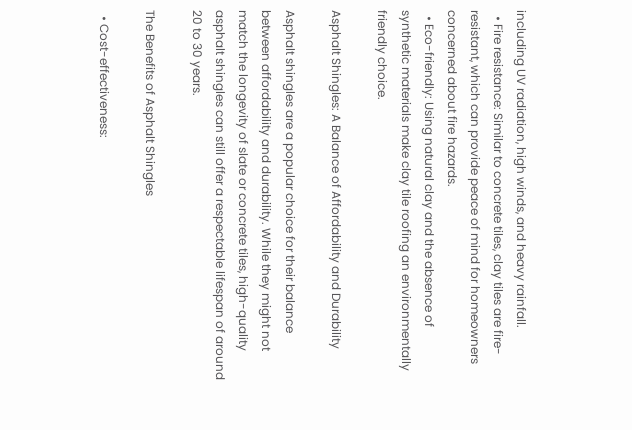including UV radiation, high winds, and heavy rainfall.
  • Fire resistance: Similar to concrete tiles, clay tiles are fire-resistant, which can provide peace of mind for homeowners concerned about fire hazards.
  • Eco-friendly: Using natural clay and the absence of synthetic materials make clay tile roofing an environmentally friendly choice.

Asphalt Shingles: A Balance of Affordability and Durability

Asphalt shingles are a popular choice for their balance between affordability and durability. While they might not match the longevity of slate or concrete tiles, high-quality asphalt shingles can still offer a respectable lifespan of around 20 to 30 years.

The Benefits of Asphalt Shingles

  • Cost-effectiveness: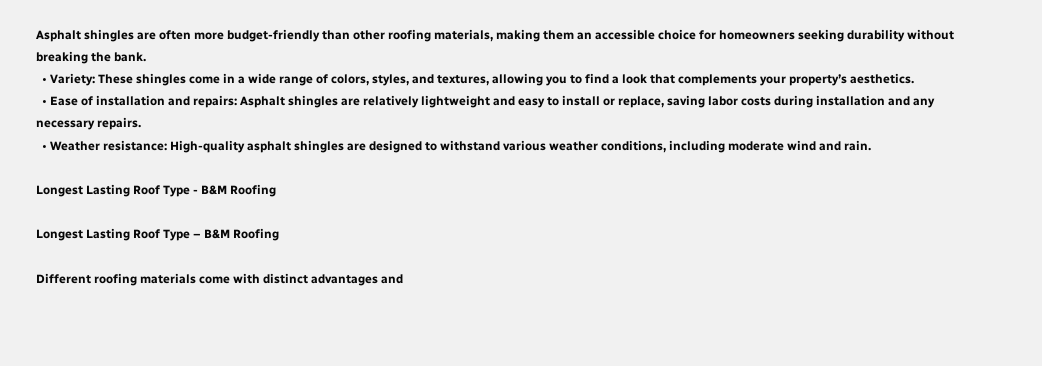Asphalt shingles are often more budget-friendly than other roofing materials, making them an accessible choice for homeowners seeking durability without breaking the bank.
  • Variety: These shingles come in a wide range of colors, styles, and textures, allowing you to find a look that complements your property’s aesthetics.
  • Ease of installation and repairs: Asphalt shingles are relatively lightweight and easy to install or replace, saving labor costs during installation and any necessary repairs.
  • Weather resistance: High-quality asphalt shingles are designed to withstand various weather conditions, including moderate wind and rain.

Longest Lasting Roof Type - B&M Roofing

Longest Lasting Roof Type – B&M Roofing

Different roofing materials come with distinct advantages and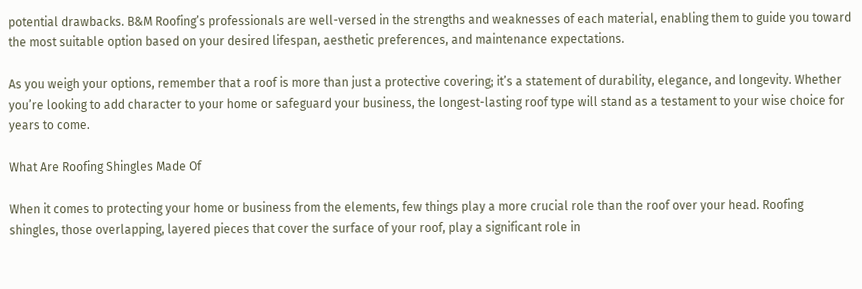potential drawbacks. B&M Roofing’s professionals are well-versed in the strengths and weaknesses of each material, enabling them to guide you toward the most suitable option based on your desired lifespan, aesthetic preferences, and maintenance expectations.

As you weigh your options, remember that a roof is more than just a protective covering; it’s a statement of durability, elegance, and longevity. Whether you’re looking to add character to your home or safeguard your business, the longest-lasting roof type will stand as a testament to your wise choice for years to come.

What Are Roofing Shingles Made Of

When it comes to protecting your home or business from the elements, few things play a more crucial role than the roof over your head. Roofing shingles, those overlapping, layered pieces that cover the surface of your roof, play a significant role in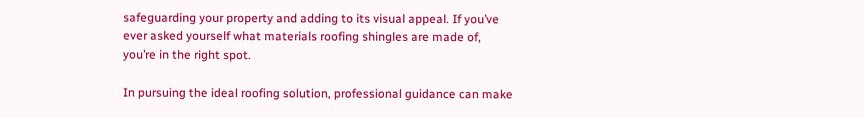safeguarding your property and adding to its visual appeal. If you’ve ever asked yourself what materials roofing shingles are made of, you’re in the right spot.

In pursuing the ideal roofing solution, professional guidance can make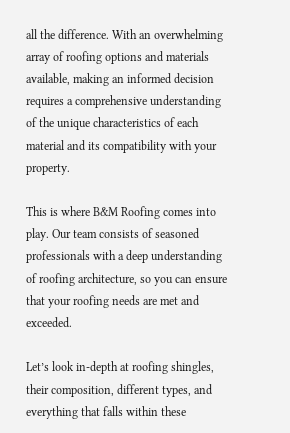all the difference. With an overwhelming array of roofing options and materials available, making an informed decision requires a comprehensive understanding of the unique characteristics of each material and its compatibility with your property.

This is where B&M Roofing comes into play. Our team consists of seasoned professionals with a deep understanding of roofing architecture, so you can ensure that your roofing needs are met and exceeded.

Let’s look in-depth at roofing shingles, their composition, different types, and everything that falls within these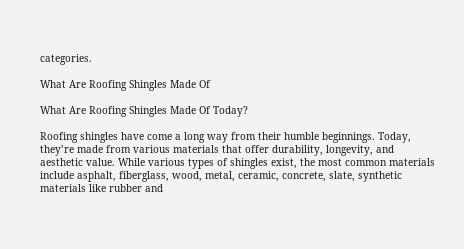categories.

What Are Roofing Shingles Made Of

What Are Roofing Shingles Made Of Today?

Roofing shingles have come a long way from their humble beginnings. Today, they’re made from various materials that offer durability, longevity, and aesthetic value. While various types of shingles exist, the most common materials include asphalt, fiberglass, wood, metal, ceramic, concrete, slate, synthetic materials like rubber and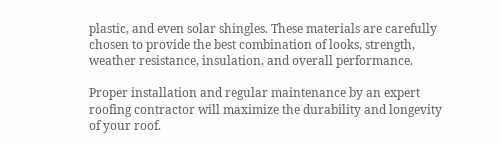plastic, and even solar shingles. These materials are carefully chosen to provide the best combination of looks, strength, weather resistance, insulation, and overall performance.

Proper installation and regular maintenance by an expert roofing contractor will maximize the durability and longevity of your roof.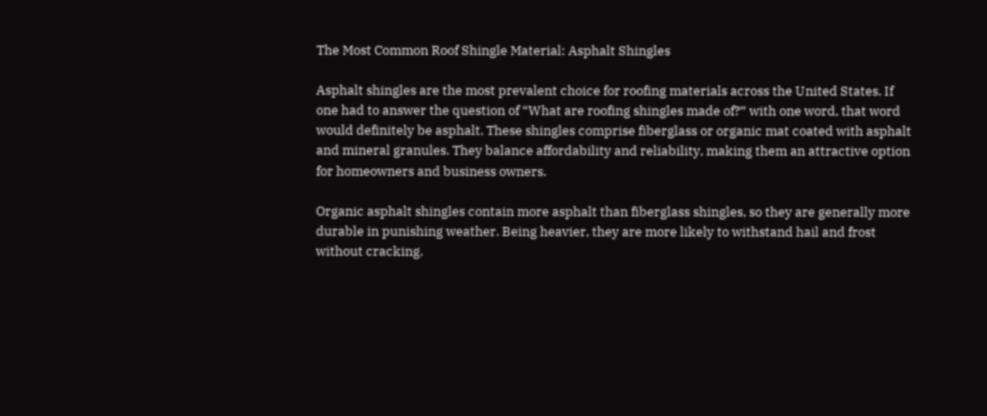The Most Common Roof Shingle Material: Asphalt Shingles

Asphalt shingles are the most prevalent choice for roofing materials across the United States. If one had to answer the question of “What are roofing shingles made of?” with one word, that word would definitely be asphalt. These shingles comprise fiberglass or organic mat coated with asphalt and mineral granules. They balance affordability and reliability, making them an attractive option for homeowners and business owners.

Organic asphalt shingles contain more asphalt than fiberglass shingles, so they are generally more durable in punishing weather. Being heavier, they are more likely to withstand hail and frost without cracking.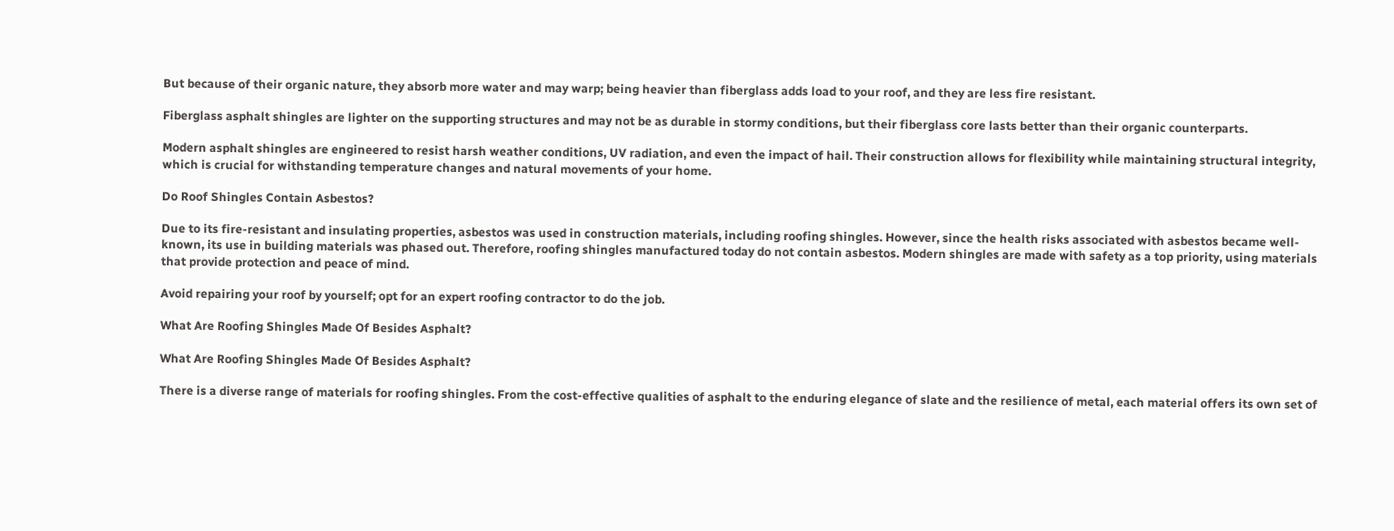But because of their organic nature, they absorb more water and may warp; being heavier than fiberglass adds load to your roof, and they are less fire resistant.

Fiberglass asphalt shingles are lighter on the supporting structures and may not be as durable in stormy conditions, but their fiberglass core lasts better than their organic counterparts.

Modern asphalt shingles are engineered to resist harsh weather conditions, UV radiation, and even the impact of hail. Their construction allows for flexibility while maintaining structural integrity, which is crucial for withstanding temperature changes and natural movements of your home.

Do Roof Shingles Contain Asbestos?

Due to its fire-resistant and insulating properties, asbestos was used in construction materials, including roofing shingles. However, since the health risks associated with asbestos became well-known, its use in building materials was phased out. Therefore, roofing shingles manufactured today do not contain asbestos. Modern shingles are made with safety as a top priority, using materials that provide protection and peace of mind.

Avoid repairing your roof by yourself; opt for an expert roofing contractor to do the job.

What Are Roofing Shingles Made Of Besides Asphalt?

What Are Roofing Shingles Made Of Besides Asphalt?

There is a diverse range of materials for roofing shingles. From the cost-effective qualities of asphalt to the enduring elegance of slate and the resilience of metal, each material offers its own set of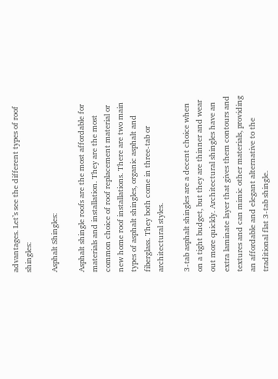advantages. Let’s see the different types of roof shingles:

Asphalt Shingles:

Asphalt shingle roofs are the most affordable for materials and installation. They are the most common choice of roof replacement material or new home roof installations. There are two main types of asphalt shingles, organic asphalt and fiberglass. They both come in three-tab or architectural styles.

3-tab asphalt shingles are a decent choice when on a tight budget, but they are thinner and wear out more quickly. Architectural shingles have an extra laminate layer that gives them contours and textures and can mimic other materials, providing an affordable and elegant alternative to the traditional flat 3-tab shingle.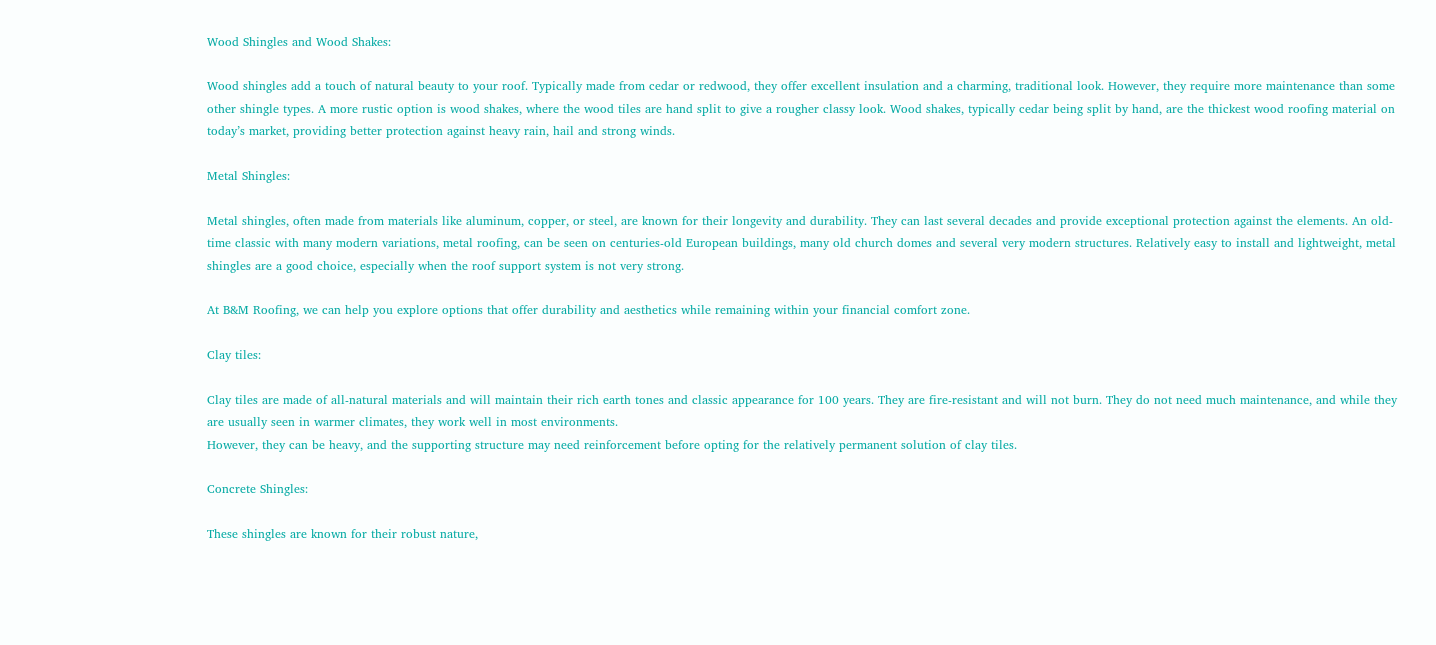Wood Shingles and Wood Shakes:

Wood shingles add a touch of natural beauty to your roof. Typically made from cedar or redwood, they offer excellent insulation and a charming, traditional look. However, they require more maintenance than some other shingle types. A more rustic option is wood shakes, where the wood tiles are hand split to give a rougher classy look. Wood shakes, typically cedar being split by hand, are the thickest wood roofing material on today’s market, providing better protection against heavy rain, hail and strong winds.

Metal Shingles:

Metal shingles, often made from materials like aluminum, copper, or steel, are known for their longevity and durability. They can last several decades and provide exceptional protection against the elements. An old-time classic with many modern variations, metal roofing, can be seen on centuries-old European buildings, many old church domes and several very modern structures. Relatively easy to install and lightweight, metal shingles are a good choice, especially when the roof support system is not very strong.

At B&M Roofing, we can help you explore options that offer durability and aesthetics while remaining within your financial comfort zone.

Clay tiles:

Clay tiles are made of all-natural materials and will maintain their rich earth tones and classic appearance for 100 years. They are fire-resistant and will not burn. They do not need much maintenance, and while they are usually seen in warmer climates, they work well in most environments.
However, they can be heavy, and the supporting structure may need reinforcement before opting for the relatively permanent solution of clay tiles.

Concrete Shingles:

These shingles are known for their robust nature,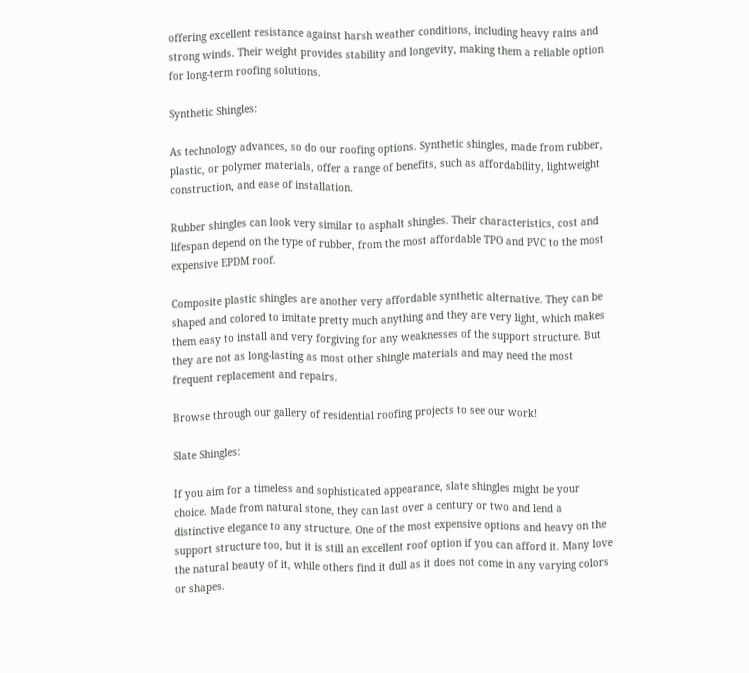offering excellent resistance against harsh weather conditions, including heavy rains and strong winds. Their weight provides stability and longevity, making them a reliable option for long-term roofing solutions.

Synthetic Shingles:

As technology advances, so do our roofing options. Synthetic shingles, made from rubber, plastic, or polymer materials, offer a range of benefits, such as affordability, lightweight construction, and ease of installation.

Rubber shingles can look very similar to asphalt shingles. Their characteristics, cost and lifespan depend on the type of rubber, from the most affordable TPO and PVC to the most expensive EPDM roof.

Composite plastic shingles are another very affordable synthetic alternative. They can be shaped and colored to imitate pretty much anything and they are very light, which makes them easy to install and very forgiving for any weaknesses of the support structure. But they are not as long-lasting as most other shingle materials and may need the most frequent replacement and repairs.

Browse through our gallery of residential roofing projects to see our work!

Slate Shingles:

If you aim for a timeless and sophisticated appearance, slate shingles might be your choice. Made from natural stone, they can last over a century or two and lend a distinctive elegance to any structure. One of the most expensive options and heavy on the support structure too, but it is still an excellent roof option if you can afford it. Many love the natural beauty of it, while others find it dull as it does not come in any varying colors or shapes.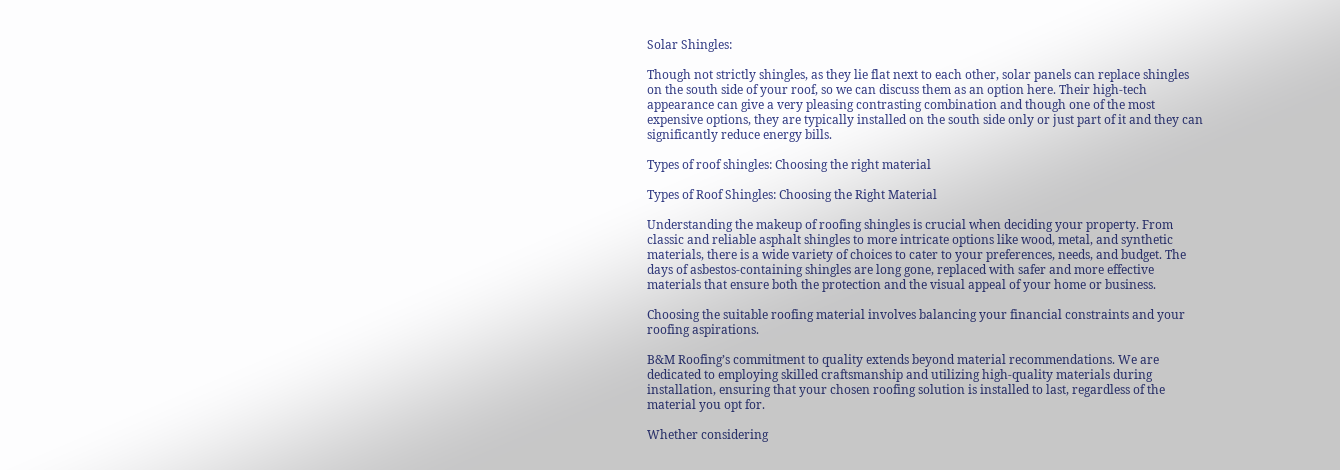Solar Shingles:

Though not strictly shingles, as they lie flat next to each other, solar panels can replace shingles on the south side of your roof, so we can discuss them as an option here. Their high-tech appearance can give a very pleasing contrasting combination and though one of the most expensive options, they are typically installed on the south side only or just part of it and they can significantly reduce energy bills.

Types of roof shingles: Choosing the right material

Types of Roof Shingles: Choosing the Right Material

Understanding the makeup of roofing shingles is crucial when deciding your property. From classic and reliable asphalt shingles to more intricate options like wood, metal, and synthetic materials, there is a wide variety of choices to cater to your preferences, needs, and budget. The days of asbestos-containing shingles are long gone, replaced with safer and more effective materials that ensure both the protection and the visual appeal of your home or business.

Choosing the suitable roofing material involves balancing your financial constraints and your roofing aspirations.

B&M Roofing’s commitment to quality extends beyond material recommendations. We are dedicated to employing skilled craftsmanship and utilizing high-quality materials during installation, ensuring that your chosen roofing solution is installed to last, regardless of the material you opt for.

Whether considering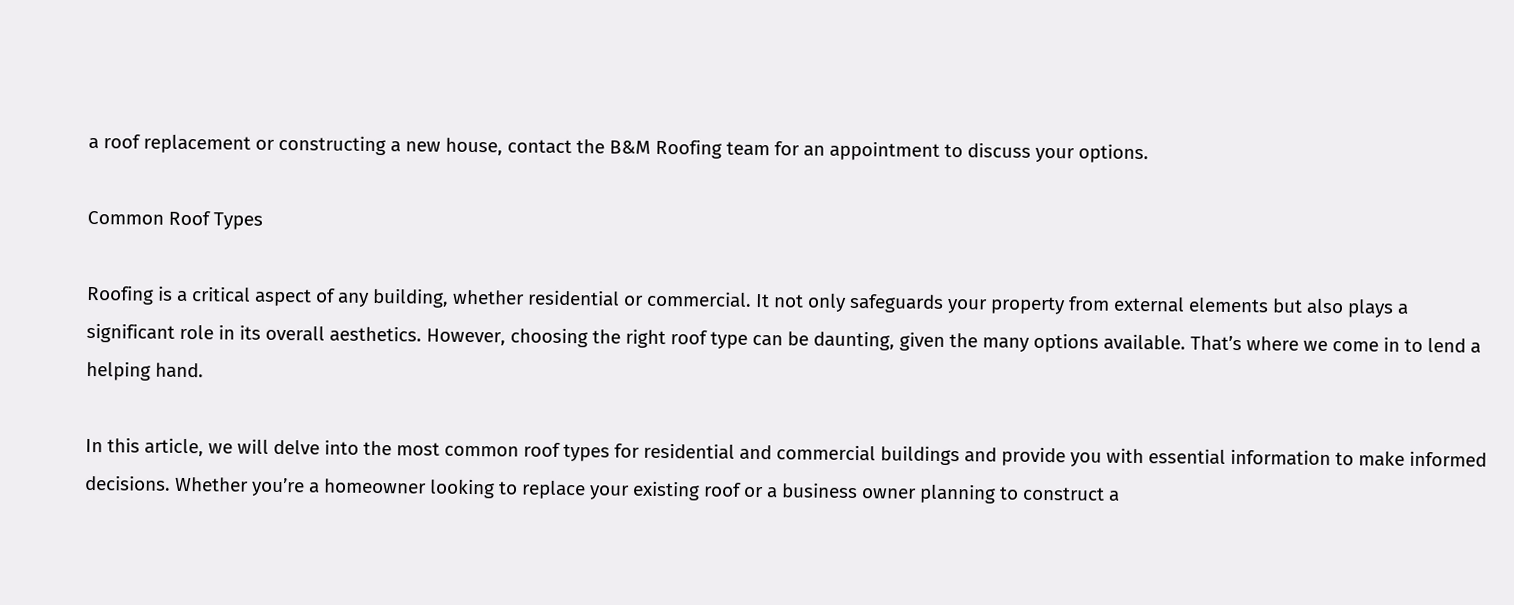a roof replacement or constructing a new house, contact the B&M Roofing team for an appointment to discuss your options.

Common Roof Types

Roofing is a critical aspect of any building, whether residential or commercial. It not only safeguards your property from external elements but also plays a significant role in its overall aesthetics. However, choosing the right roof type can be daunting, given the many options available. That’s where we come in to lend a helping hand.

In this article, we will delve into the most common roof types for residential and commercial buildings and provide you with essential information to make informed decisions. Whether you’re a homeowner looking to replace your existing roof or a business owner planning to construct a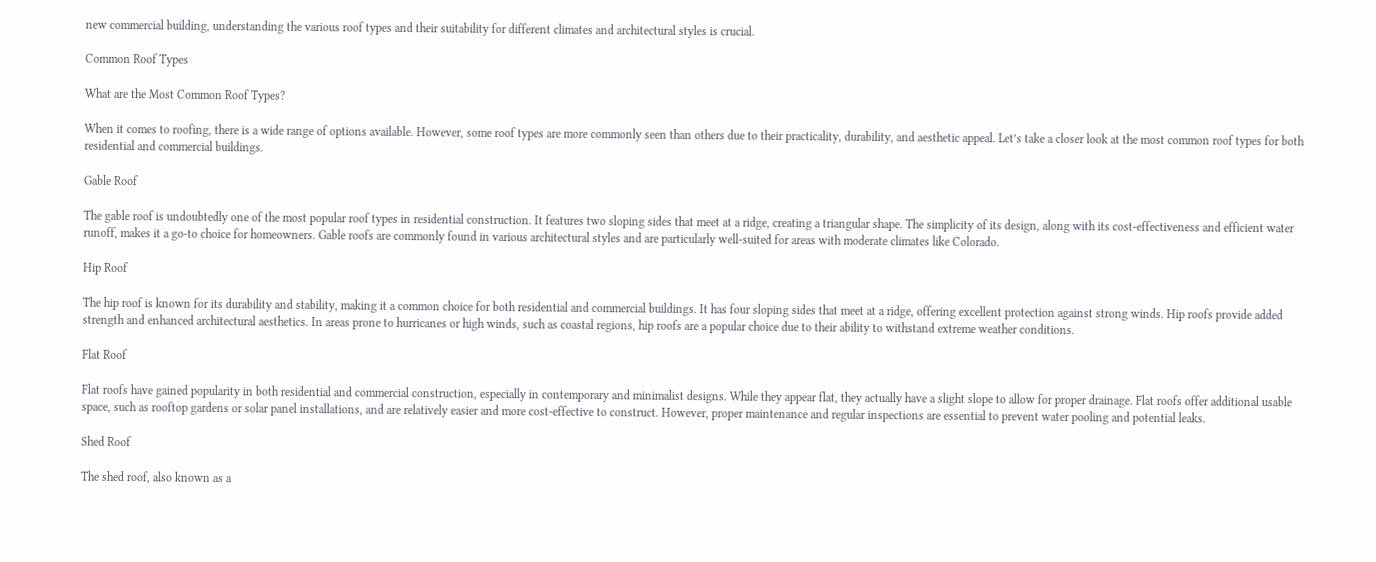new commercial building, understanding the various roof types and their suitability for different climates and architectural styles is crucial.

Common Roof Types

What are the Most Common Roof Types?

When it comes to roofing, there is a wide range of options available. However, some roof types are more commonly seen than others due to their practicality, durability, and aesthetic appeal. Let’s take a closer look at the most common roof types for both residential and commercial buildings.

Gable Roof

The gable roof is undoubtedly one of the most popular roof types in residential construction. It features two sloping sides that meet at a ridge, creating a triangular shape. The simplicity of its design, along with its cost-effectiveness and efficient water runoff, makes it a go-to choice for homeowners. Gable roofs are commonly found in various architectural styles and are particularly well-suited for areas with moderate climates like Colorado.

Hip Roof

The hip roof is known for its durability and stability, making it a common choice for both residential and commercial buildings. It has four sloping sides that meet at a ridge, offering excellent protection against strong winds. Hip roofs provide added strength and enhanced architectural aesthetics. In areas prone to hurricanes or high winds, such as coastal regions, hip roofs are a popular choice due to their ability to withstand extreme weather conditions.

Flat Roof

Flat roofs have gained popularity in both residential and commercial construction, especially in contemporary and minimalist designs. While they appear flat, they actually have a slight slope to allow for proper drainage. Flat roofs offer additional usable space, such as rooftop gardens or solar panel installations, and are relatively easier and more cost-effective to construct. However, proper maintenance and regular inspections are essential to prevent water pooling and potential leaks.

Shed Roof

The shed roof, also known as a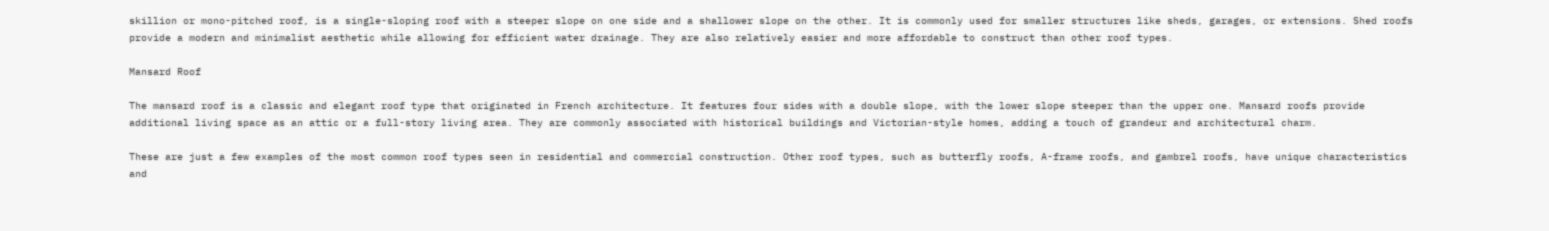skillion or mono-pitched roof, is a single-sloping roof with a steeper slope on one side and a shallower slope on the other. It is commonly used for smaller structures like sheds, garages, or extensions. Shed roofs provide a modern and minimalist aesthetic while allowing for efficient water drainage. They are also relatively easier and more affordable to construct than other roof types.

Mansard Roof

The mansard roof is a classic and elegant roof type that originated in French architecture. It features four sides with a double slope, with the lower slope steeper than the upper one. Mansard roofs provide additional living space as an attic or a full-story living area. They are commonly associated with historical buildings and Victorian-style homes, adding a touch of grandeur and architectural charm.

These are just a few examples of the most common roof types seen in residential and commercial construction. Other roof types, such as butterfly roofs, A-frame roofs, and gambrel roofs, have unique characteristics and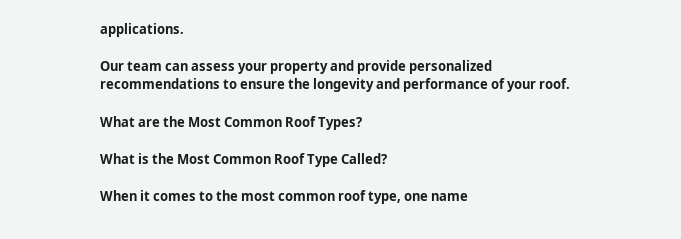applications.

Our team can assess your property and provide personalized recommendations to ensure the longevity and performance of your roof.

What are the Most Common Roof Types?

What is the Most Common Roof Type Called?

When it comes to the most common roof type, one name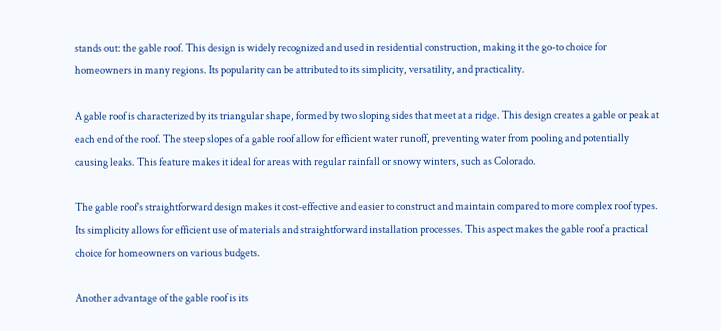stands out: the gable roof. This design is widely recognized and used in residential construction, making it the go-to choice for homeowners in many regions. Its popularity can be attributed to its simplicity, versatility, and practicality.

A gable roof is characterized by its triangular shape, formed by two sloping sides that meet at a ridge. This design creates a gable or peak at each end of the roof. The steep slopes of a gable roof allow for efficient water runoff, preventing water from pooling and potentially causing leaks. This feature makes it ideal for areas with regular rainfall or snowy winters, such as Colorado.

The gable roof’s straightforward design makes it cost-effective and easier to construct and maintain compared to more complex roof types. Its simplicity allows for efficient use of materials and straightforward installation processes. This aspect makes the gable roof a practical choice for homeowners on various budgets.

Another advantage of the gable roof is its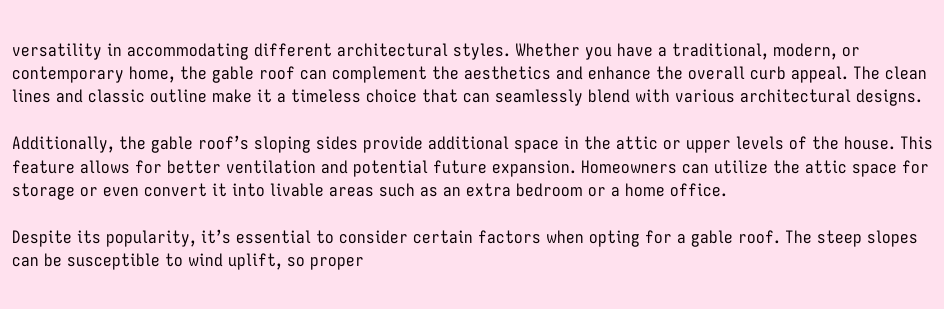versatility in accommodating different architectural styles. Whether you have a traditional, modern, or contemporary home, the gable roof can complement the aesthetics and enhance the overall curb appeal. The clean lines and classic outline make it a timeless choice that can seamlessly blend with various architectural designs.

Additionally, the gable roof’s sloping sides provide additional space in the attic or upper levels of the house. This feature allows for better ventilation and potential future expansion. Homeowners can utilize the attic space for storage or even convert it into livable areas such as an extra bedroom or a home office.

Despite its popularity, it’s essential to consider certain factors when opting for a gable roof. The steep slopes can be susceptible to wind uplift, so proper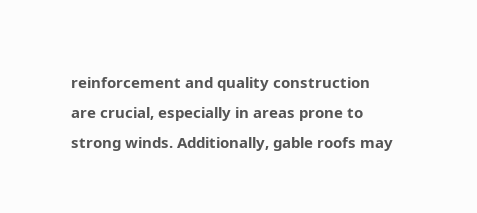reinforcement and quality construction are crucial, especially in areas prone to strong winds. Additionally, gable roofs may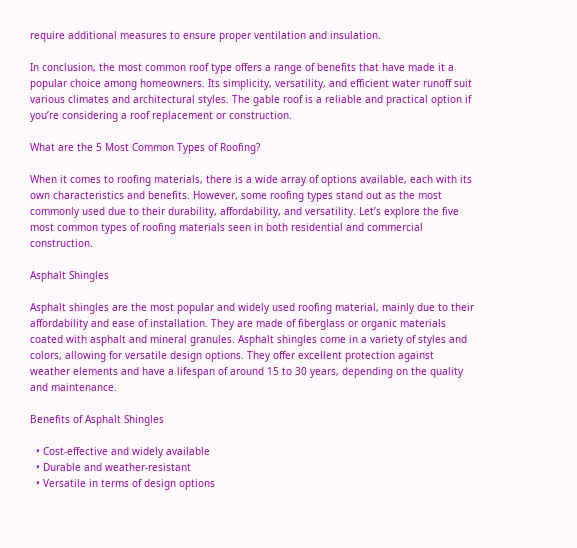require additional measures to ensure proper ventilation and insulation.

In conclusion, the most common roof type offers a range of benefits that have made it a popular choice among homeowners. Its simplicity, versatility, and efficient water runoff suit various climates and architectural styles. The gable roof is a reliable and practical option if you’re considering a roof replacement or construction.

What are the 5 Most Common Types of Roofing?

When it comes to roofing materials, there is a wide array of options available, each with its own characteristics and benefits. However, some roofing types stand out as the most commonly used due to their durability, affordability, and versatility. Let’s explore the five most common types of roofing materials seen in both residential and commercial construction.

Asphalt Shingles

Asphalt shingles are the most popular and widely used roofing material, mainly due to their affordability and ease of installation. They are made of fiberglass or organic materials coated with asphalt and mineral granules. Asphalt shingles come in a variety of styles and colors, allowing for versatile design options. They offer excellent protection against weather elements and have a lifespan of around 15 to 30 years, depending on the quality and maintenance.

Benefits of Asphalt Shingles

  • Cost-effective and widely available
  • Durable and weather-resistant
  • Versatile in terms of design options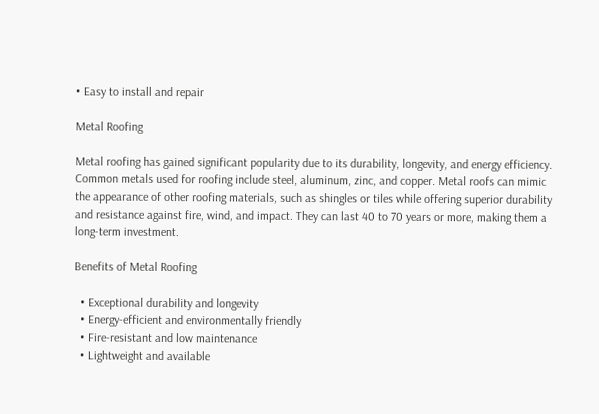• Easy to install and repair

Metal Roofing

Metal roofing has gained significant popularity due to its durability, longevity, and energy efficiency. Common metals used for roofing include steel, aluminum, zinc, and copper. Metal roofs can mimic the appearance of other roofing materials, such as shingles or tiles while offering superior durability and resistance against fire, wind, and impact. They can last 40 to 70 years or more, making them a long-term investment.

Benefits of Metal Roofing

  • Exceptional durability and longevity
  • Energy-efficient and environmentally friendly
  • Fire-resistant and low maintenance
  • Lightweight and available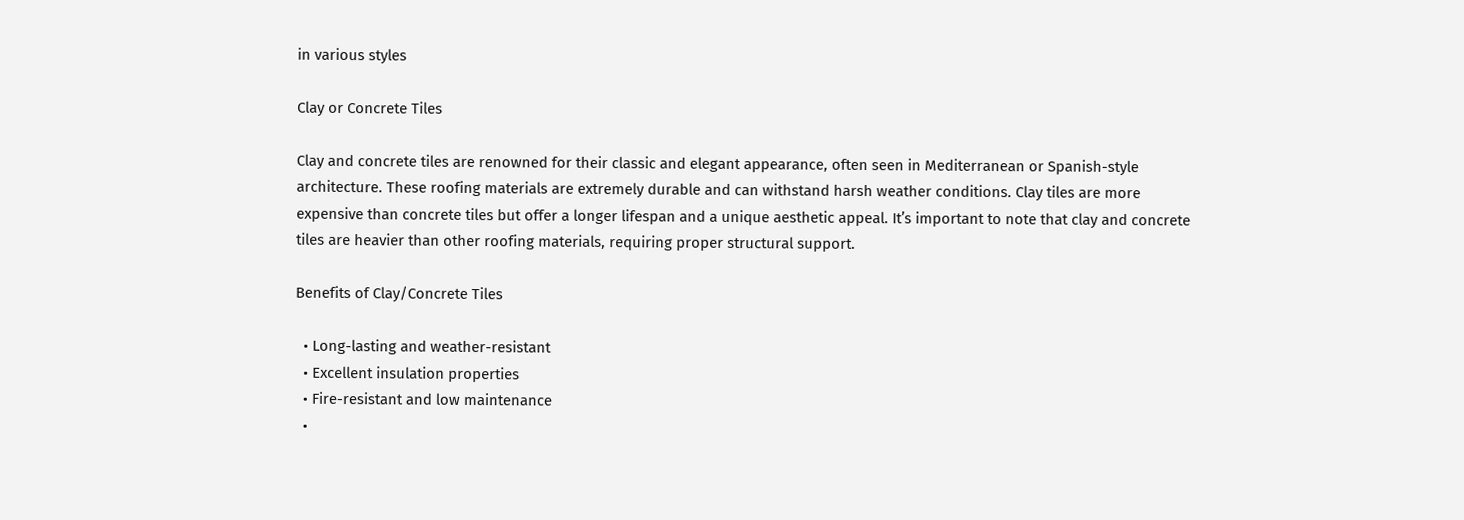in various styles

Clay or Concrete Tiles

Clay and concrete tiles are renowned for their classic and elegant appearance, often seen in Mediterranean or Spanish-style architecture. These roofing materials are extremely durable and can withstand harsh weather conditions. Clay tiles are more expensive than concrete tiles but offer a longer lifespan and a unique aesthetic appeal. It’s important to note that clay and concrete tiles are heavier than other roofing materials, requiring proper structural support.

Benefits of Clay/Concrete Tiles

  • Long-lasting and weather-resistant
  • Excellent insulation properties
  • Fire-resistant and low maintenance
  •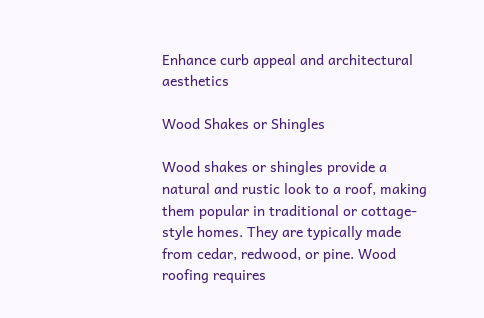Enhance curb appeal and architectural aesthetics

Wood Shakes or Shingles

Wood shakes or shingles provide a natural and rustic look to a roof, making them popular in traditional or cottage-style homes. They are typically made from cedar, redwood, or pine. Wood roofing requires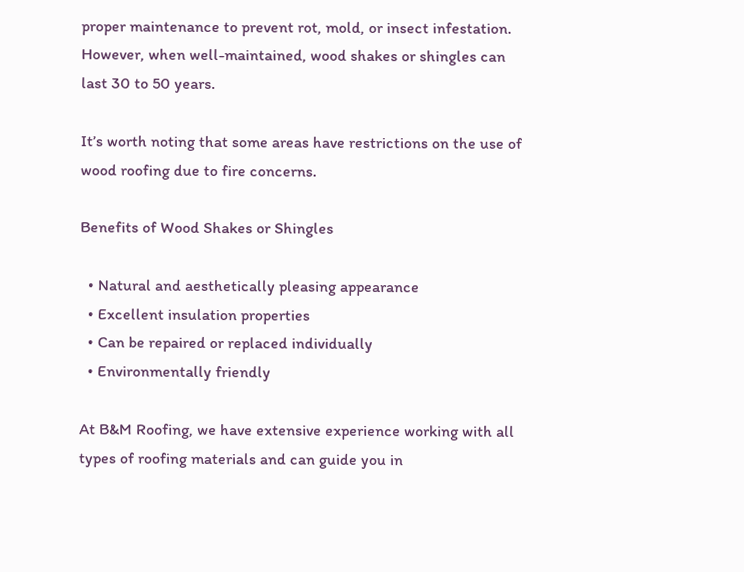proper maintenance to prevent rot, mold, or insect infestation. However, when well-maintained, wood shakes or shingles can last 30 to 50 years.

It’s worth noting that some areas have restrictions on the use of wood roofing due to fire concerns.

Benefits of Wood Shakes or Shingles

  • Natural and aesthetically pleasing appearance
  • Excellent insulation properties
  • Can be repaired or replaced individually
  • Environmentally friendly

At B&M Roofing, we have extensive experience working with all types of roofing materials and can guide you in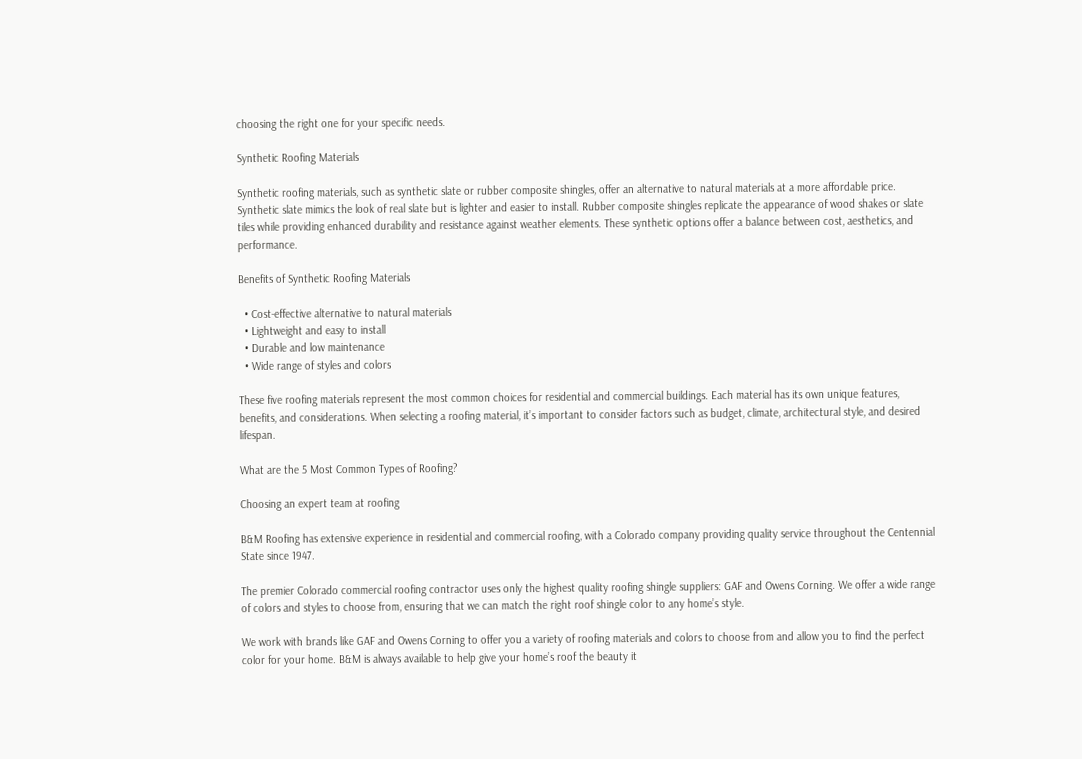choosing the right one for your specific needs.

Synthetic Roofing Materials

Synthetic roofing materials, such as synthetic slate or rubber composite shingles, offer an alternative to natural materials at a more affordable price. Synthetic slate mimics the look of real slate but is lighter and easier to install. Rubber composite shingles replicate the appearance of wood shakes or slate tiles while providing enhanced durability and resistance against weather elements. These synthetic options offer a balance between cost, aesthetics, and performance.

Benefits of Synthetic Roofing Materials

  • Cost-effective alternative to natural materials
  • Lightweight and easy to install
  • Durable and low maintenance
  • Wide range of styles and colors

These five roofing materials represent the most common choices for residential and commercial buildings. Each material has its own unique features, benefits, and considerations. When selecting a roofing material, it’s important to consider factors such as budget, climate, architectural style, and desired lifespan.

What are the 5 Most Common Types of Roofing?

Choosing an expert team at roofing

B&M Roofing has extensive experience in residential and commercial roofing, with a Colorado company providing quality service throughout the Centennial State since 1947.

The premier Colorado commercial roofing contractor uses only the highest quality roofing shingle suppliers: GAF and Owens Corning. We offer a wide range of colors and styles to choose from, ensuring that we can match the right roof shingle color to any home’s style.

We work with brands like GAF and Owens Corning to offer you a variety of roofing materials and colors to choose from and allow you to find the perfect color for your home. B&M is always available to help give your home’s roof the beauty it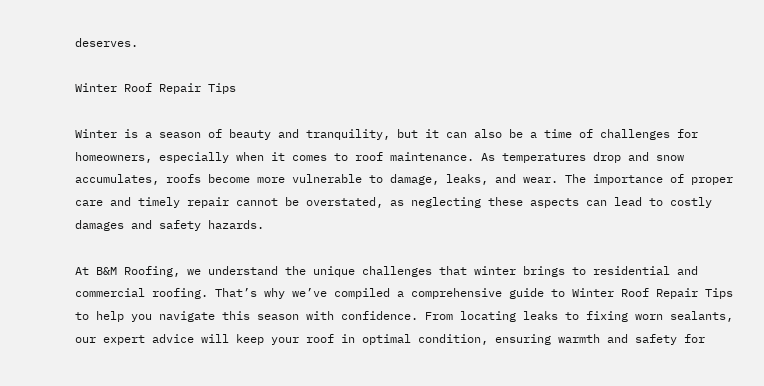deserves.

Winter Roof Repair Tips

Winter is a season of beauty and tranquility, but it can also be a time of challenges for homeowners, especially when it comes to roof maintenance. As temperatures drop and snow accumulates, roofs become more vulnerable to damage, leaks, and wear. The importance of proper care and timely repair cannot be overstated, as neglecting these aspects can lead to costly damages and safety hazards.

At B&M Roofing, we understand the unique challenges that winter brings to residential and commercial roofing. That’s why we’ve compiled a comprehensive guide to Winter Roof Repair Tips to help you navigate this season with confidence. From locating leaks to fixing worn sealants, our expert advice will keep your roof in optimal condition, ensuring warmth and safety for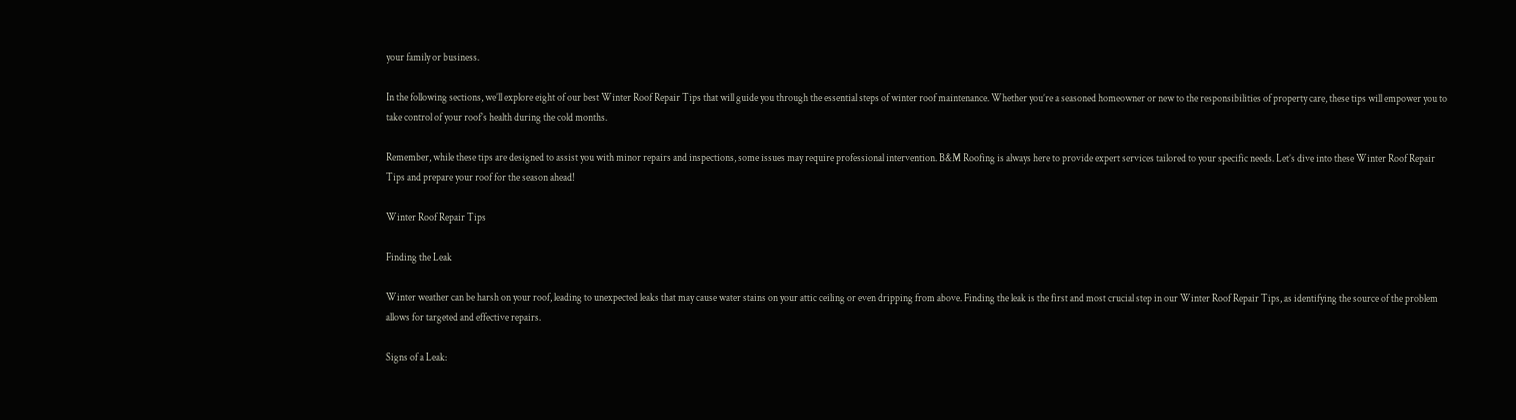your family or business.

In the following sections, we’ll explore eight of our best Winter Roof Repair Tips that will guide you through the essential steps of winter roof maintenance. Whether you’re a seasoned homeowner or new to the responsibilities of property care, these tips will empower you to take control of your roof’s health during the cold months.

Remember, while these tips are designed to assist you with minor repairs and inspections, some issues may require professional intervention. B&M Roofing is always here to provide expert services tailored to your specific needs. Let’s dive into these Winter Roof Repair Tips and prepare your roof for the season ahead!

Winter Roof Repair Tips

Finding the Leak

Winter weather can be harsh on your roof, leading to unexpected leaks that may cause water stains on your attic ceiling or even dripping from above. Finding the leak is the first and most crucial step in our Winter Roof Repair Tips, as identifying the source of the problem allows for targeted and effective repairs.

Signs of a Leak: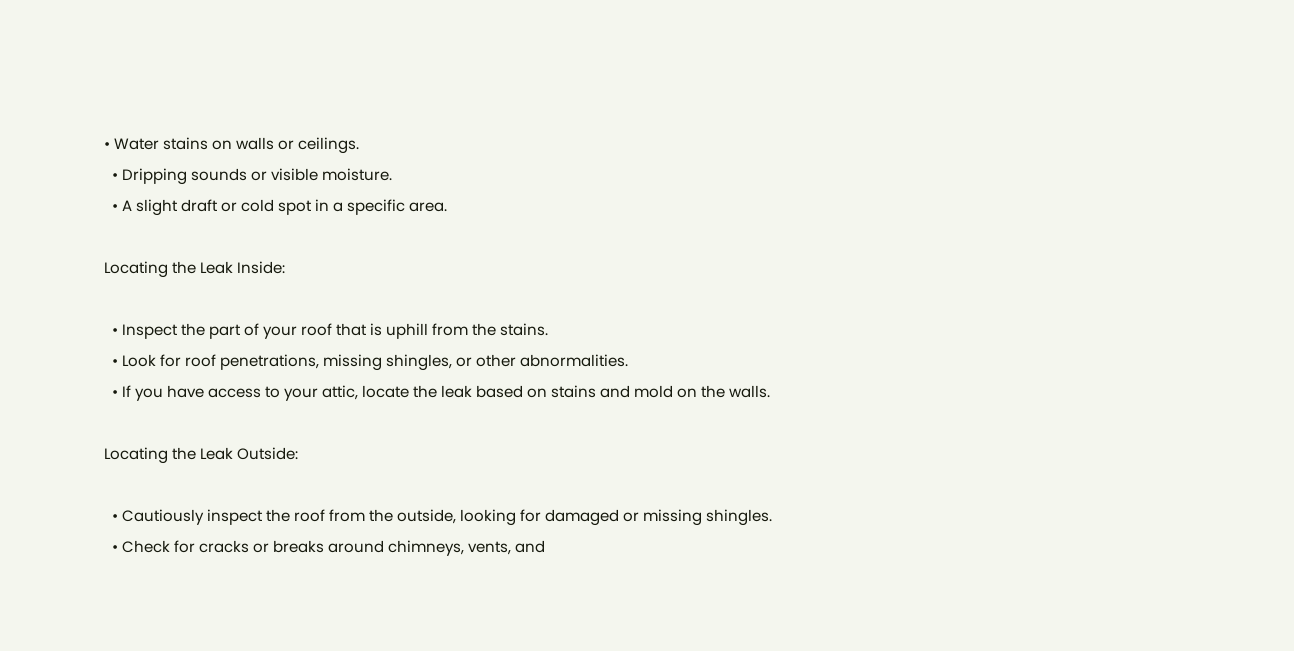• Water stains on walls or ceilings.
  • Dripping sounds or visible moisture.
  • A slight draft or cold spot in a specific area.

Locating the Leak Inside:

  • Inspect the part of your roof that is uphill from the stains.
  • Look for roof penetrations, missing shingles, or other abnormalities.
  • If you have access to your attic, locate the leak based on stains and mold on the walls.

Locating the Leak Outside:

  • Cautiously inspect the roof from the outside, looking for damaged or missing shingles.
  • Check for cracks or breaks around chimneys, vents, and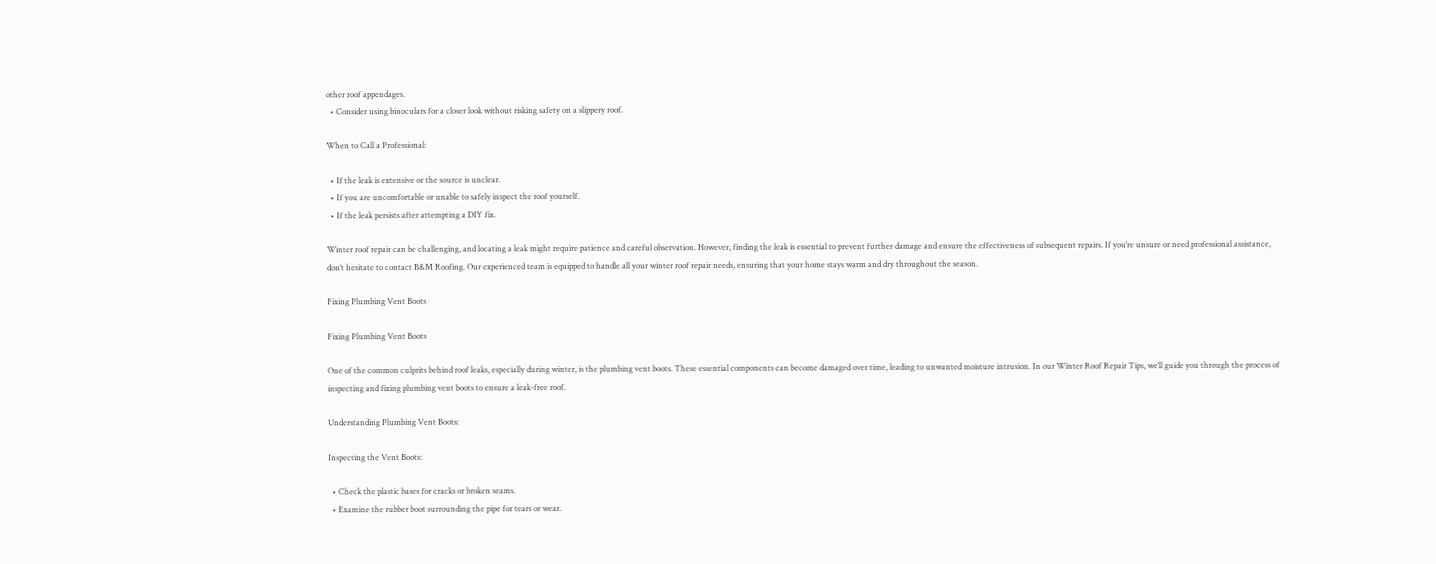other roof appendages.
  • Consider using binoculars for a closer look without risking safety on a slippery roof.

When to Call a Professional:

  • If the leak is extensive or the source is unclear.
  • If you are uncomfortable or unable to safely inspect the roof yourself.
  • If the leak persists after attempting a DIY fix.

Winter roof repair can be challenging, and locating a leak might require patience and careful observation. However, finding the leak is essential to prevent further damage and ensure the effectiveness of subsequent repairs. If you’re unsure or need professional assistance, don’t hesitate to contact B&M Roofing. Our experienced team is equipped to handle all your winter roof repair needs, ensuring that your home stays warm and dry throughout the season.

Fixing Plumbing Vent Boots

Fixing Plumbing Vent Boots

One of the common culprits behind roof leaks, especially during winter, is the plumbing vent boots. These essential components can become damaged over time, leading to unwanted moisture intrusion. In our Winter Roof Repair Tips, we’ll guide you through the process of inspecting and fixing plumbing vent boots to ensure a leak-free roof.

Understanding Plumbing Vent Boots:

Inspecting the Vent Boots:

  • Check the plastic bases for cracks or broken seams.
  • Examine the rubber boot surrounding the pipe for tears or wear.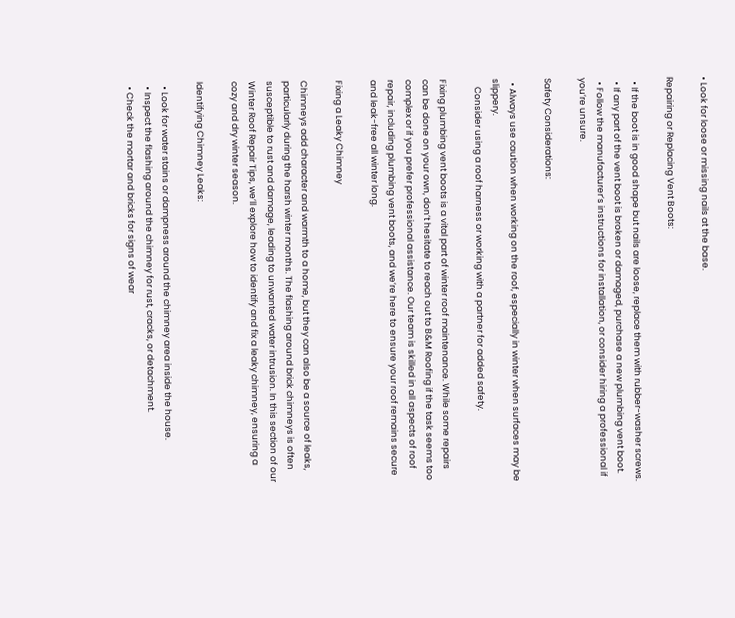• Look for loose or missing nails at the base.

Repairing or Replacing Vent Boots:

  • If the boot is in good shape but nails are loose, replace them with rubber-washer screws.
  • If any part of the vent boot is broken or damaged, purchase a new plumbing vent boot.
  • Follow the manufacturer’s instructions for installation, or consider hiring a professional if you’re unsure.

Safety Considerations:

  • Always use caution when working on the roof, especially in winter when surfaces may be slippery.
    Consider using a roof harness or working with a partner for added safety.

Fixing plumbing vent boots is a vital part of winter roof maintenance. While some repairs can be done on your own, don’t hesitate to reach out to B&M Roofing if the task seems too complex or if you prefer professional assistance. Our team is skilled in all aspects of roof repair, including plumbing vent boots, and we’re here to ensure your roof remains secure and leak-free all winter long.

Fixing a Leaky Chimney

Chimneys add character and warmth to a home, but they can also be a source of leaks, particularly during the harsh winter months. The flashing around brick chimneys is often susceptible to rust and damage, leading to unwanted water intrusion. In this section of our Winter Roof Repair Tips, we’ll explore how to identify and fix a leaky chimney, ensuring a cozy and dry winter season.

Identifying Chimney Leaks:

  • Look for water stains or dampness around the chimney area inside the house.
  • Inspect the flashing around the chimney for rust, cracks, or detachment.
  • Check the mortar and bricks for signs of wear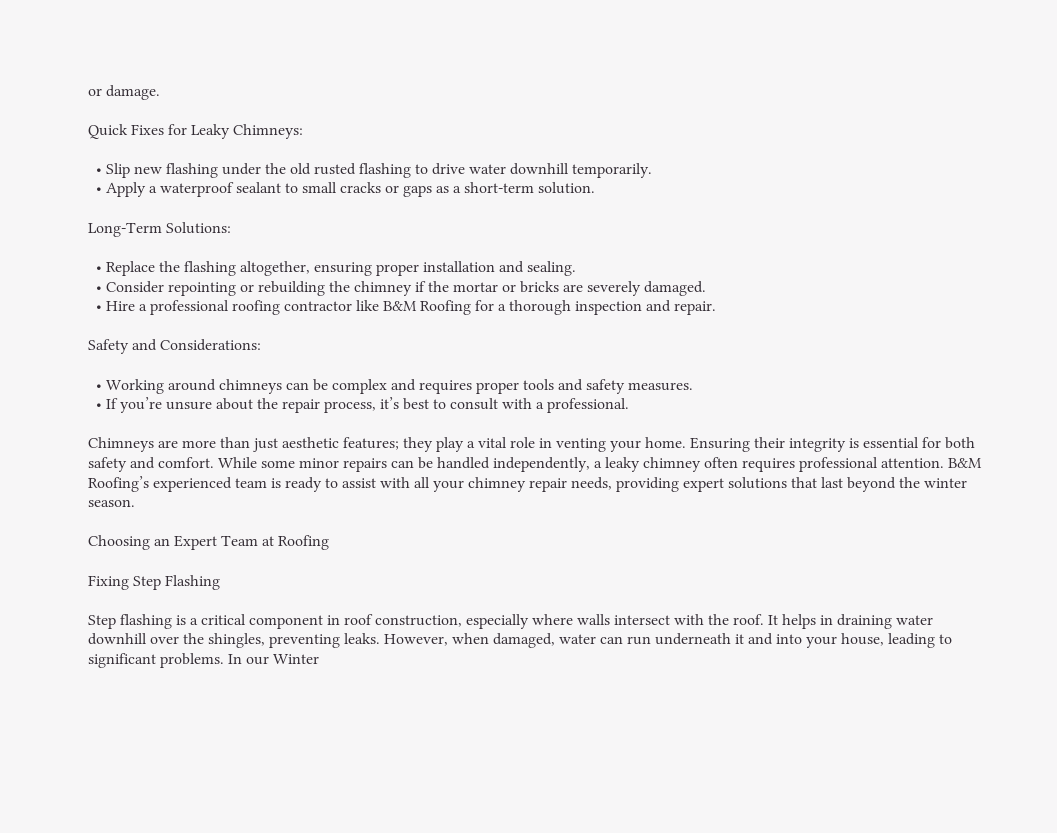or damage.

Quick Fixes for Leaky Chimneys:

  • Slip new flashing under the old rusted flashing to drive water downhill temporarily.
  • Apply a waterproof sealant to small cracks or gaps as a short-term solution.

Long-Term Solutions:

  • Replace the flashing altogether, ensuring proper installation and sealing.
  • Consider repointing or rebuilding the chimney if the mortar or bricks are severely damaged.
  • Hire a professional roofing contractor like B&M Roofing for a thorough inspection and repair.

Safety and Considerations:

  • Working around chimneys can be complex and requires proper tools and safety measures.
  • If you’re unsure about the repair process, it’s best to consult with a professional.

Chimneys are more than just aesthetic features; they play a vital role in venting your home. Ensuring their integrity is essential for both safety and comfort. While some minor repairs can be handled independently, a leaky chimney often requires professional attention. B&M Roofing’s experienced team is ready to assist with all your chimney repair needs, providing expert solutions that last beyond the winter season.

Choosing an Expert Team at Roofing

Fixing Step Flashing

Step flashing is a critical component in roof construction, especially where walls intersect with the roof. It helps in draining water downhill over the shingles, preventing leaks. However, when damaged, water can run underneath it and into your house, leading to significant problems. In our Winter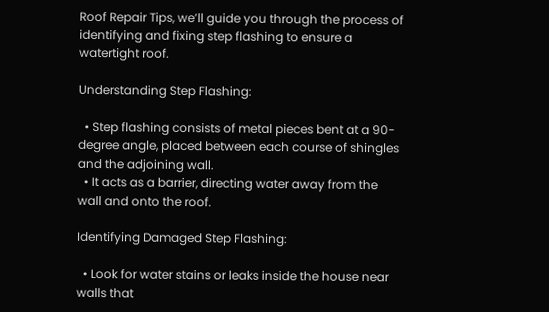Roof Repair Tips, we’ll guide you through the process of identifying and fixing step flashing to ensure a watertight roof.

Understanding Step Flashing:

  • Step flashing consists of metal pieces bent at a 90-degree angle, placed between each course of shingles and the adjoining wall.
  • It acts as a barrier, directing water away from the wall and onto the roof.

Identifying Damaged Step Flashing:

  • Look for water stains or leaks inside the house near walls that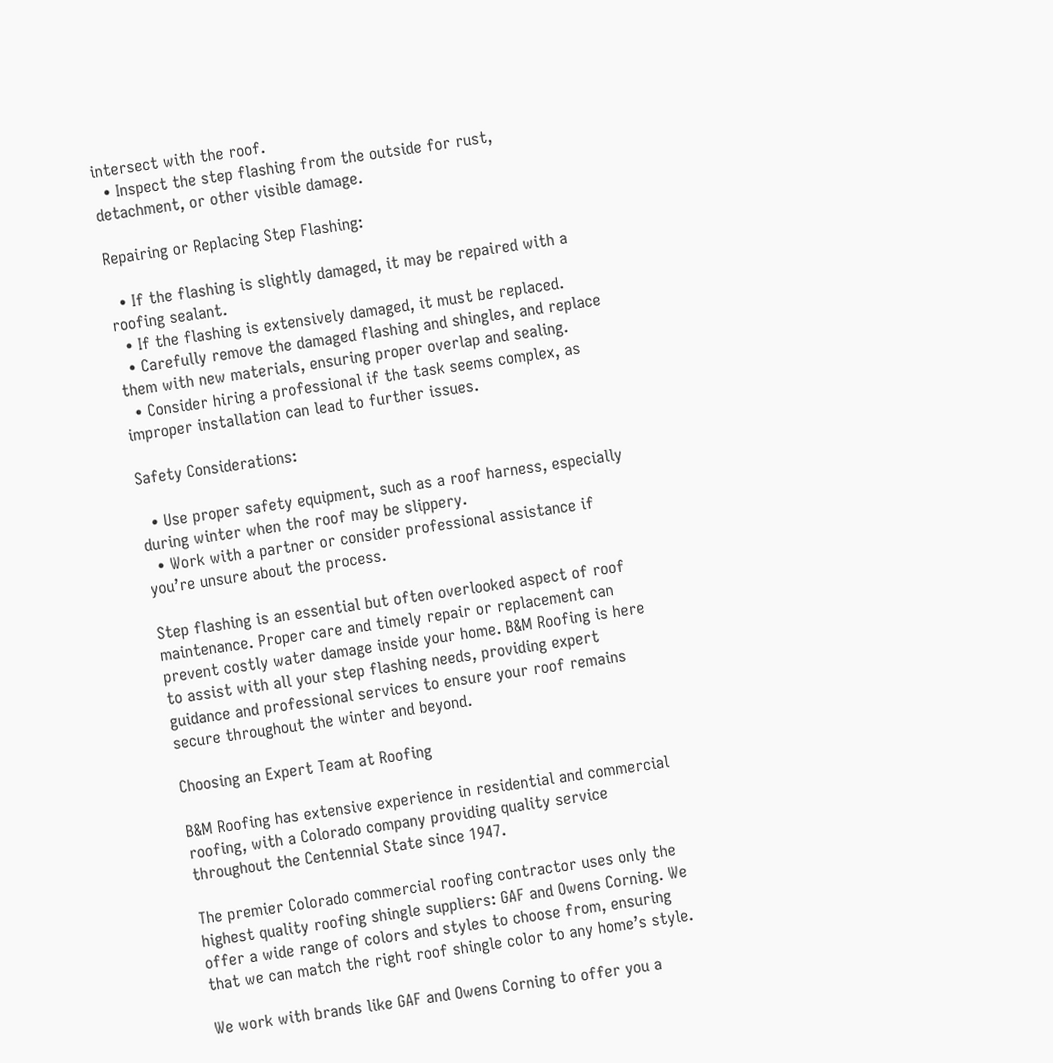intersect with the roof.
  • Inspect the step flashing from the outside for rust, detachment, or other visible damage.

Repairing or Replacing Step Flashing:

  • If the flashing is slightly damaged, it may be repaired with a roofing sealant.
  • If the flashing is extensively damaged, it must be replaced.
  • Carefully remove the damaged flashing and shingles, and replace them with new materials, ensuring proper overlap and sealing.
  • Consider hiring a professional if the task seems complex, as improper installation can lead to further issues.

Safety Considerations:

  • Use proper safety equipment, such as a roof harness, especially during winter when the roof may be slippery.
  • Work with a partner or consider professional assistance if you’re unsure about the process.

Step flashing is an essential but often overlooked aspect of roof maintenance. Proper care and timely repair or replacement can prevent costly water damage inside your home. B&M Roofing is here to assist with all your step flashing needs, providing expert guidance and professional services to ensure your roof remains secure throughout the winter and beyond.

Choosing an Expert Team at Roofing

B&M Roofing has extensive experience in residential and commercial roofing, with a Colorado company providing quality service throughout the Centennial State since 1947.

The premier Colorado commercial roofing contractor uses only the highest quality roofing shingle suppliers: GAF and Owens Corning. We offer a wide range of colors and styles to choose from, ensuring that we can match the right roof shingle color to any home’s style.

We work with brands like GAF and Owens Corning to offer you a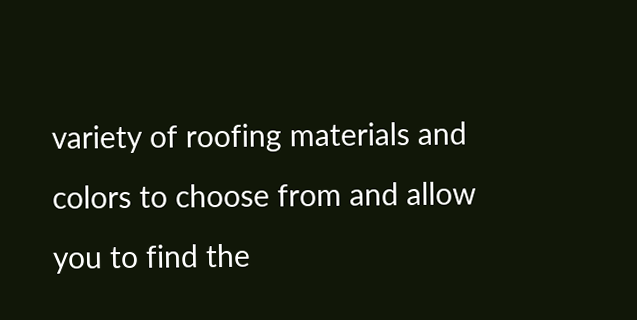variety of roofing materials and colors to choose from and allow you to find the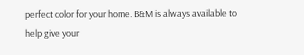perfect color for your home. B&M is always available to help give your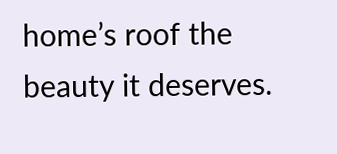home’s roof the beauty it deserves.